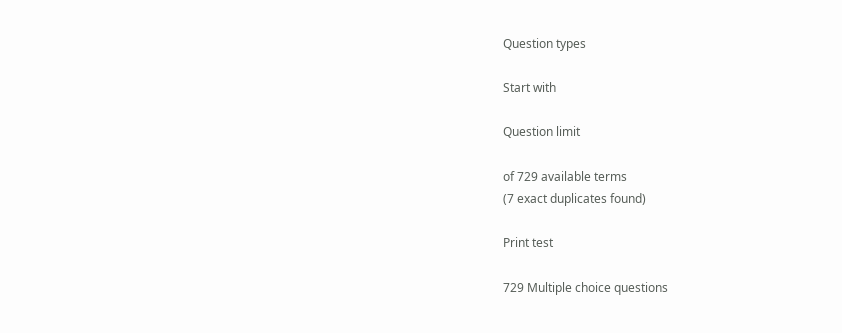Question types

Start with

Question limit

of 729 available terms
(7 exact duplicates found)

Print test

729 Multiple choice questions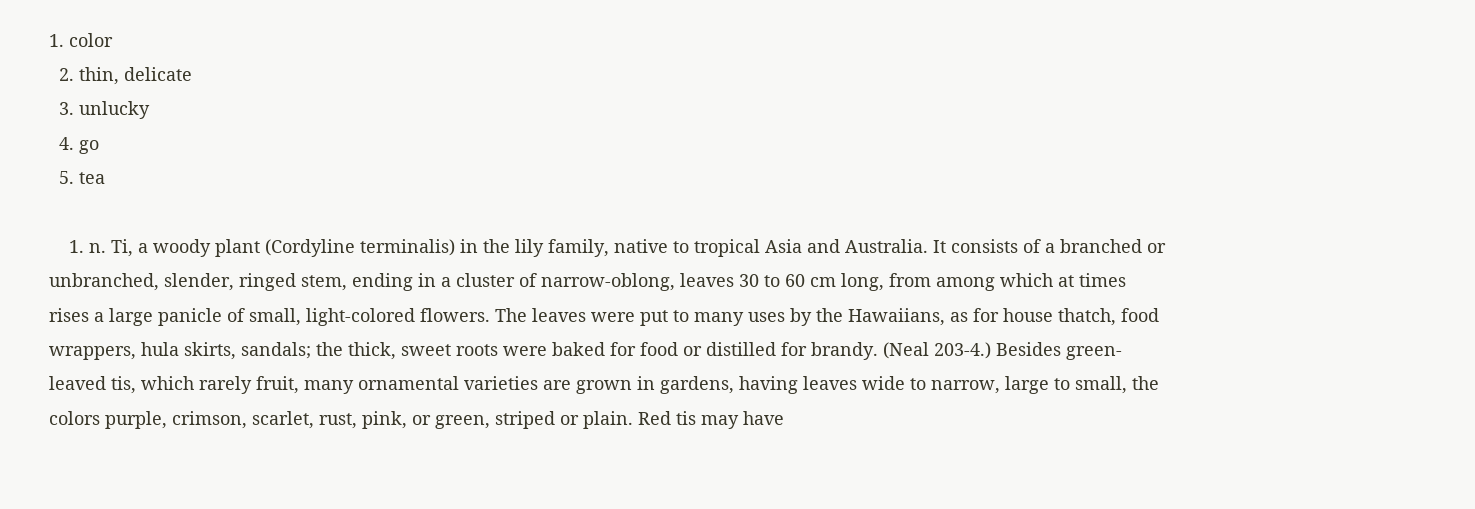1. color
  2. thin, delicate
  3. unlucky
  4. go
  5. tea

    1. n. Ti, a woody plant (Cordyline terminalis) in the lily family, native to tropical Asia and Australia. It consists of a branched or unbranched, slender, ringed stem, ending in a cluster of narrow-oblong, leaves 30 to 60 cm long, from among which at times rises a large panicle of small, light-colored flowers. The leaves were put to many uses by the Hawaiians, as for house thatch, food wrappers, hula skirts, sandals; the thick, sweet roots were baked for food or distilled for brandy. (Neal 203-4.) Besides green-leaved tis, which rarely fruit, many ornamental varieties are grown in gardens, having leaves wide to narrow, large to small, the colors purple, crimson, scarlet, rust, pink, or green, striped or plain. Red tis may have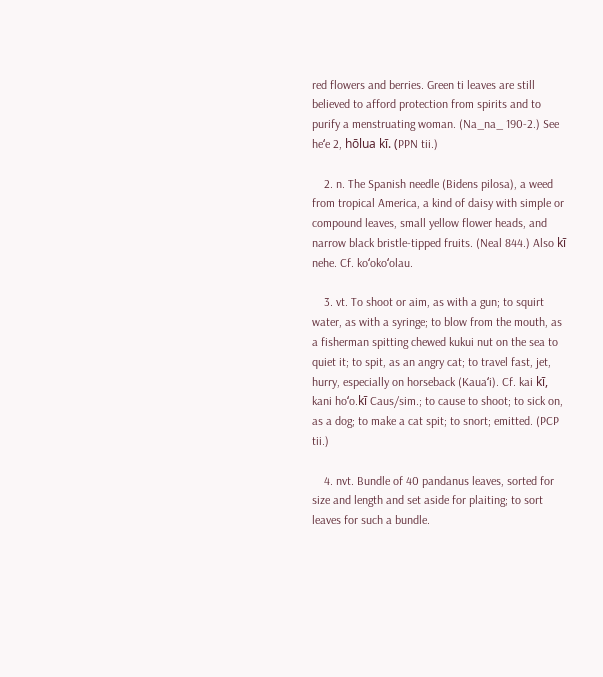red flowers and berries. Green ti leaves are still believed to afford protection from spirits and to purify a menstruating woman. (Na_na_ 190-2.) See heʻe 2, hōlua kī. (PPN tii.)

    2. n. The Spanish needle (Bidens pilosa), a weed from tropical America, a kind of daisy with simple or compound leaves, small yellow flower heads, and narrow black bristle-tipped fruits. (Neal 844.) Also kī nehe. Cf. koʻokoʻolau.

    3. vt. To shoot or aim, as with a gun; to squirt water, as with a syringe; to blow from the mouth, as a fisherman spitting chewed kukui nut on the sea to quiet it; to spit, as an angry cat; to travel fast, jet, hurry, especially on horseback (Kauaʻi). Cf. kai kī, kani hoʻo.kī Caus/sim.; to cause to shoot; to sick on, as a dog; to make a cat spit; to snort; emitted. (PCP tii.)

    4. nvt. Bundle of 40 pandanus leaves, sorted for size and length and set aside for plaiting; to sort leaves for such a bundle.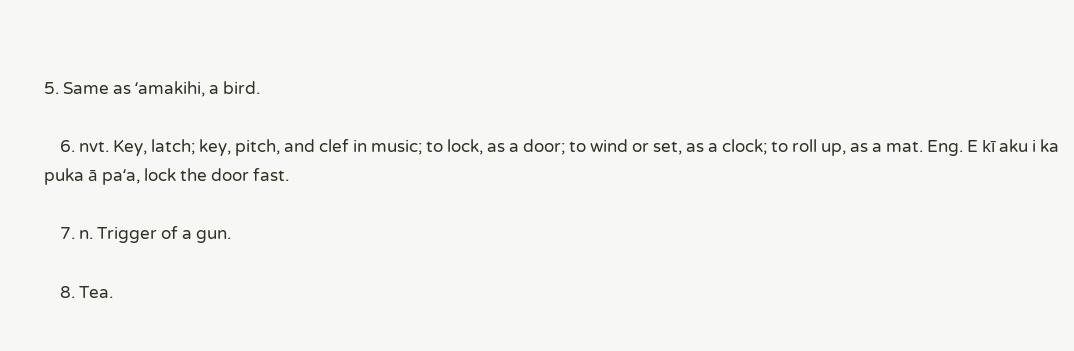5. Same as ʻamakihi, a bird.

    6. nvt. Key, latch; key, pitch, and clef in music; to lock, as a door; to wind or set, as a clock; to roll up, as a mat. Eng. E kī aku i ka puka ā paʻa, lock the door fast.

    7. n. Trigger of a gun.

    8. Tea.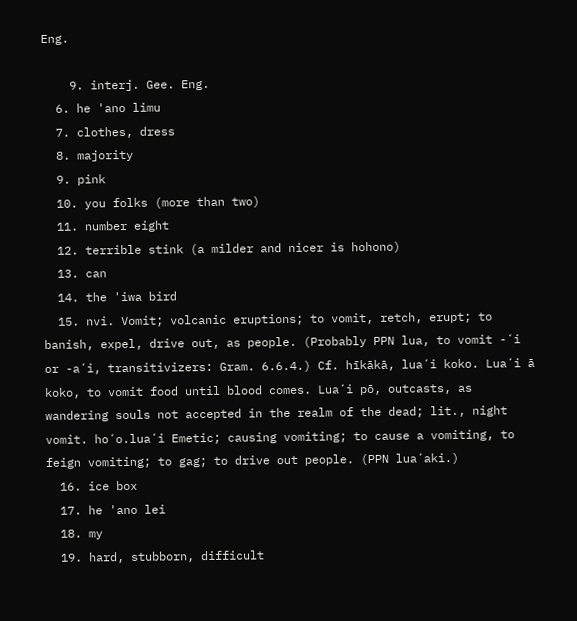Eng.

    9. interj. Gee. Eng.
  6. he 'ano limu
  7. clothes, dress
  8. majority
  9. pink
  10. you folks (more than two)
  11. number eight
  12. terrible stink (a milder and nicer is hohono)
  13. can
  14. the 'iwa bird
  15. nvi. Vomit; volcanic eruptions; to vomit, retch, erupt; to banish, expel, drive out, as people. (Probably PPN lua, to vomit -ʻi or -aʻi, transitivizers: Gram. 6.6.4.) Cf. hīkākā, luaʻi koko. Luaʻi ā koko, to vomit food until blood comes. Luaʻi pō, outcasts, as wandering souls not accepted in the realm of the dead; lit., night vomit. hoʻo.luaʻi Emetic; causing vomiting; to cause a vomiting, to feign vomiting; to gag; to drive out people. (PPN luaʻaki.)
  16. ice box
  17. he 'ano lei
  18. my
  19. hard, stubborn, difficult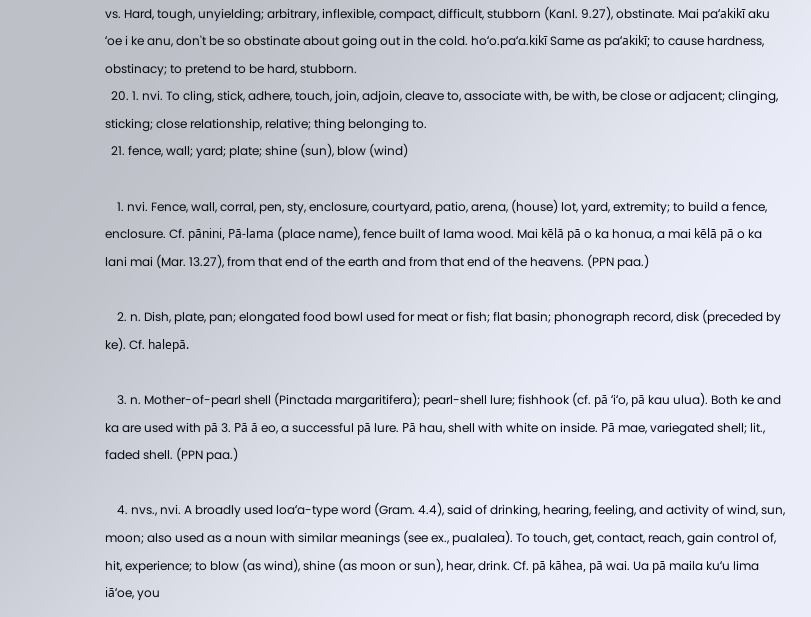vs. Hard, tough, unyielding; arbitrary, inflexible, compact, difficult, stubborn (Kanl. 9.27), obstinate. Mai paʻakikī aku ʻoe i ke anu, don't be so obstinate about going out in the cold. hoʻo.paʻa.kikī Same as paʻakikī; to cause hardness, obstinacy; to pretend to be hard, stubborn.
  20. 1. nvi. To cling, stick, adhere, touch, join, adjoin, cleave to, associate with, be with, be close or adjacent; clinging, sticking; close relationship, relative; thing belonging to.
  21. fence, wall; yard; plate; shine (sun), blow (wind)

    1. nvi. Fence, wall, corral, pen, sty, enclosure, courtyard, patio, arena, (house) lot, yard, extremity; to build a fence, enclosure. Cf. pānini, Pā-lama (place name), fence built of lama wood. Mai kēlā pā o ka honua, a mai kēlā pā o ka lani mai (Mar. 13.27), from that end of the earth and from that end of the heavens. (PPN paa.)

    2. n. Dish, plate, pan; elongated food bowl used for meat or fish; flat basin; phonograph record, disk (preceded by ke). Cf. halepā.

    3. n. Mother-of-pearl shell (Pinctada margaritifera); pearl-shell lure; fishhook (cf. pā ʻiʻo, pā kau ulua). Both ke and ka are used with pā 3. Pā ā eo, a successful pā lure. Pā hau, shell with white on inside. Pā mae, variegated shell; lit., faded shell. (PPN paa.)

    4. nvs., nvi. A broadly used loaʻa-type word (Gram. 4.4), said of drinking, hearing, feeling, and activity of wind, sun, moon; also used as a noun with similar meanings (see ex., pualalea). To touch, get, contact, reach, gain control of, hit, experience; to blow (as wind), shine (as moon or sun), hear, drink. Cf. pā kāhea, pā wai. Ua pā maila kuʻu lima iāʻoe, you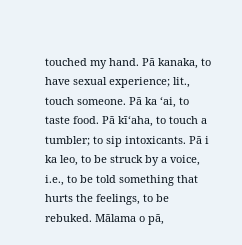touched my hand. Pā kanaka, to have sexual experience; lit., touch someone. Pā ka ʻai, to taste food. Pā kīʻaha, to touch a tumbler; to sip intoxicants. Pā i ka leo, to be struck by a voice, i.e., to be told something that hurts the feelings, to be rebuked. Mālama o pā,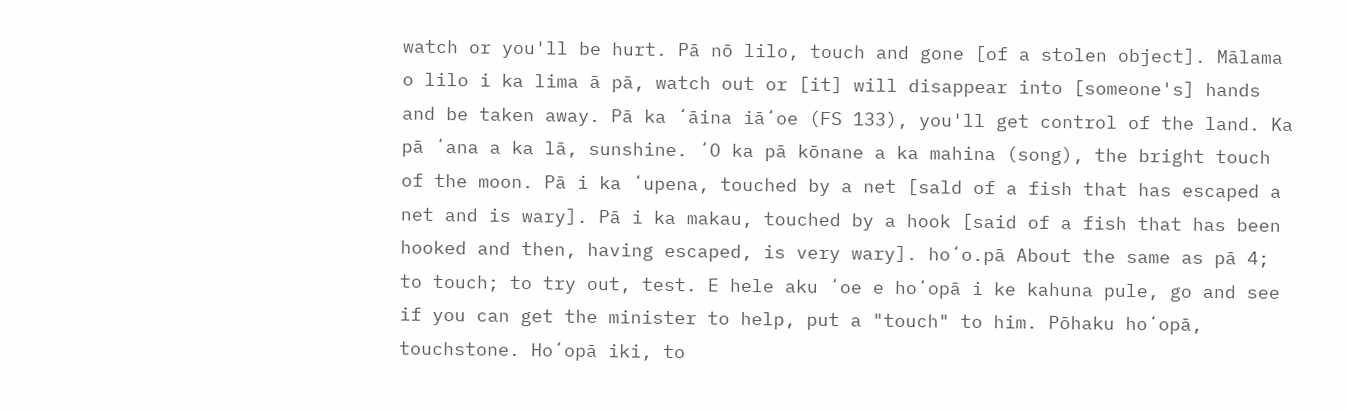watch or you'll be hurt. Pā nō lilo, touch and gone [of a stolen object]. Mālama o lilo i ka lima ā pā, watch out or [it] will disappear into [someone's] hands and be taken away. Pā ka ʻāina iāʻoe (FS 133), you'll get control of the land. Ka pā ʻana a ka lā, sunshine. ʻO ka pā kōnane a ka mahina (song), the bright touch of the moon. Pā i ka ʻupena, touched by a net [sald of a fish that has escaped a net and is wary]. Pā i ka makau, touched by a hook [said of a fish that has been hooked and then, having escaped, is very wary]. hoʻo.pā About the same as pā 4; to touch; to try out, test. E hele aku ʻoe e hoʻopā i ke kahuna pule, go and see if you can get the minister to help, put a "touch" to him. Pōhaku hoʻopā, touchstone. Hoʻopā iki, to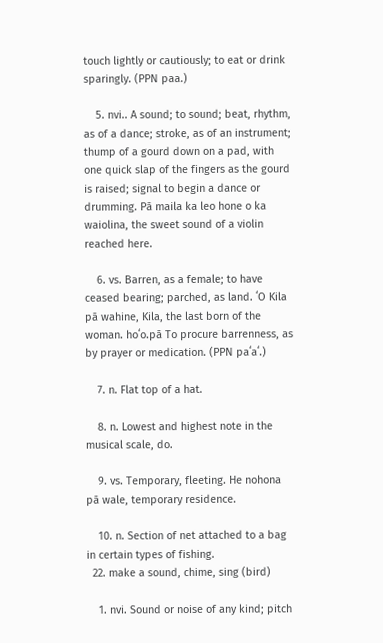touch lightly or cautiously; to eat or drink sparingly. (PPN paa.)

    5. nvi.. A sound; to sound; beat, rhythm, as of a dance; stroke, as of an instrument; thump of a gourd down on a pad, with one quick slap of the fingers as the gourd is raised; signal to begin a dance or drumming. Pā maila ka leo hone o ka waiolina, the sweet sound of a violin reached here.

    6. vs. Barren, as a female; to have ceased bearing; parched, as land. ʻO Kila pā wahine, Kila, the last born of the woman. hoʻo.pā To procure barrenness, as by prayer or medication. (PPN paʻaʻ.)

    7. n. Flat top of a hat.

    8. n. Lowest and highest note in the musical scale, do.

    9. vs. Temporary, fleeting. He nohona pā wale, temporary residence.

    10. n. Section of net attached to a bag in certain types of fishing.
  22. make a sound, chime, sing (bird)

    1. nvi. Sound or noise of any kind; pitch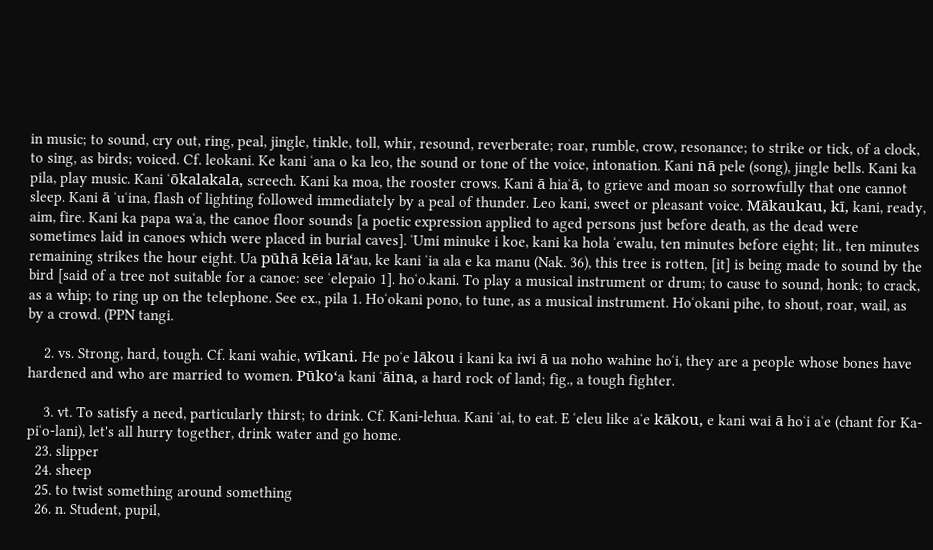in music; to sound, cry out, ring, peal, jingle, tinkle, toll, whir, resound, reverberate; roar, rumble, crow, resonance; to strike or tick, of a clock, to sing, as birds; voiced. Cf. leokani. Ke kani ʻana o ka leo, the sound or tone of the voice, intonation. Kani nā pele (song), jingle bells. Kani ka pila, play music. Kani ʻōkalakala, screech. Kani ka moa, the rooster crows. Kani ā hiaʻā, to grieve and moan so sorrowfully that one cannot sleep. Kani ā ʻuʻina, flash of lighting followed immediately by a peal of thunder. Leo kani, sweet or pleasant voice. Mākaukau, kī, kani, ready, aim, fire. Kani ka papa waʻa, the canoe floor sounds [a poetic expression applied to aged persons just before death, as the dead were sometimes laid in canoes which were placed in burial caves]. ʻUmi minuke i koe, kani ka hola ʻewalu, ten minutes before eight; lit., ten minutes remaining strikes the hour eight. Ua pūhā kēia lāʻau, ke kani ʻia ala e ka manu (Nak. 36), this tree is rotten, [it] is being made to sound by the bird [said of a tree not suitable for a canoe: see ʻelepaio 1]. hoʻo.kani. To play a musical instrument or drum; to cause to sound, honk; to crack, as a whip; to ring up on the telephone. See ex., pila 1. Hoʻokani pono, to tune, as a musical instrument. Hoʻokani pihe, to shout, roar, wail, as by a crowd. (PPN tangi.

    2. vs. Strong, hard, tough. Cf. kani wahie, wīkani. He poʻe lākou i kani ka iwi ā ua noho wahine hoʻi, they are a people whose bones have hardened and who are married to women. Pūkoʻa kani ʻāina, a hard rock of land; fig., a tough fighter.

    3. vt. To satisfy a need, particularly thirst; to drink. Cf. Kani-lehua. Kani ʻai, to eat. E ʻeleu like aʻe kākou, e kani wai ā hoʻi aʻe (chant for Ka-piʻo-lani), let's all hurry together, drink water and go home.
  23. slipper
  24. sheep
  25. to twist something around something
  26. n. Student, pupil,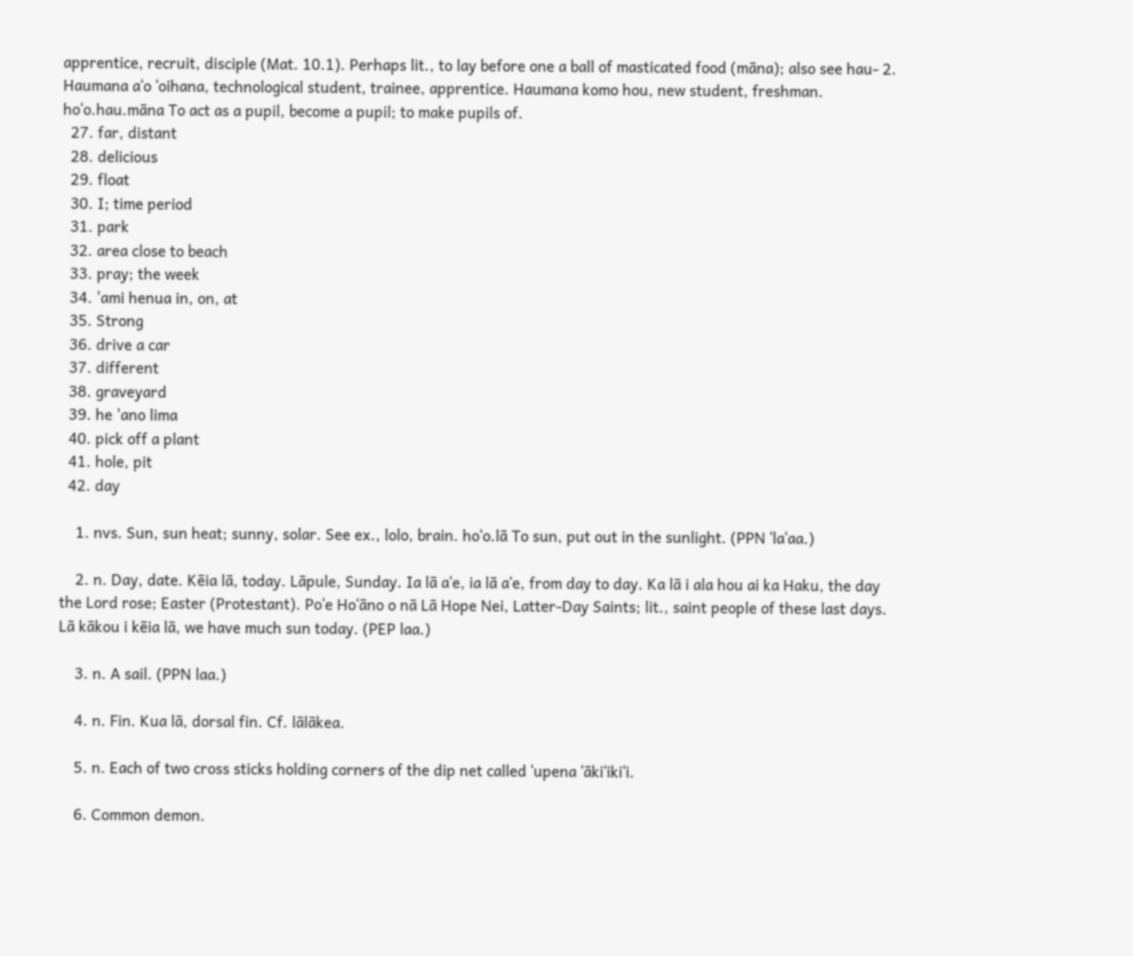apprentice, recruit, disciple (Mat. 10.1). Perhaps lit., to lay before one a ball of masticated food (māna); also see hau- 2. Haumana aʻo ʻoihana, technological student, trainee, apprentice. Haumana komo hou, new student, freshman. hoʻo.hau.māna To act as a pupil, become a pupil; to make pupils of.
  27. far, distant
  28. delicious
  29. float
  30. I; time period
  31. park
  32. area close to beach
  33. pray; the week
  34. 'ami henua in, on, at
  35. Strong
  36. drive a car
  37. different
  38. graveyard
  39. he 'ano lima
  40. pick off a plant
  41. hole, pit
  42. day

    1. nvs. Sun, sun heat; sunny, solar. See ex., lolo, brain. hoʻo.lā To sun, put out in the sunlight. (PPN ʻlaʻaa.)

    2. n. Day, date. Kēia lā, today. Lāpule, Sunday. Ia lā aʻe, ia lā aʻe, from day to day. Ka lā i ala hou ai ka Haku, the day the Lord rose; Easter (Protestant). Poʻe Hoʻāno o nā Lā Hope Nei, Latter-Day Saints; lit., saint people of these last days. Lā kākou i kēia lā, we have much sun today. (PEP laa.)

    3. n. A sail. (PPN laa.)

    4. n. Fin. Kua lā, dorsal fin. Cf. lālākea.

    5. n. Each of two cross sticks holding corners of the dip net called ʻupena ʻākiʻikiʻi.

    6. Common demon.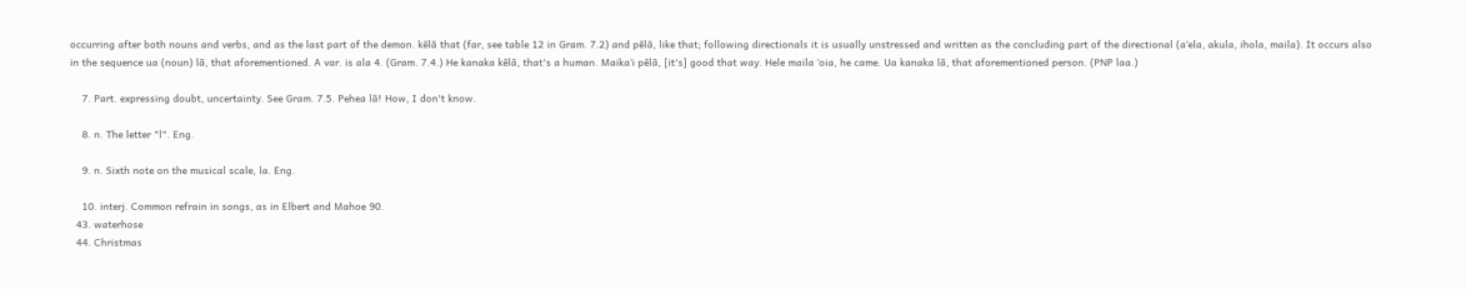occurring after both nouns and verbs, and as the last part of the demon. kēlā that (far, see table 12 in Gram. 7.2) and pēlā, like that; following directionals it is usually unstressed and written as the concluding part of the directional (aʻela, akula, ihola, maila). It occurs also in the sequence ua (noun) lā, that aforementioned. A var. is ala 4. (Gram. 7.4.) He kanaka kēlā, that's a human. Maikaʻi pēlā, [it's] good that way. Hele maila ʻoia, he came. Ua kanaka lā, that aforementioned person. (PNP laa.)

    7. Part. expressing doubt, uncertainty. See Gram. 7.5. Pehea lā! How, I don't know.

    8. n. The letter "l". Eng.

    9. n. Sixth note on the musical scale, la. Eng.

    10. interj. Common refrain in songs, as in Elbert and Mahoe 90.
  43. waterhose
  44. Christmas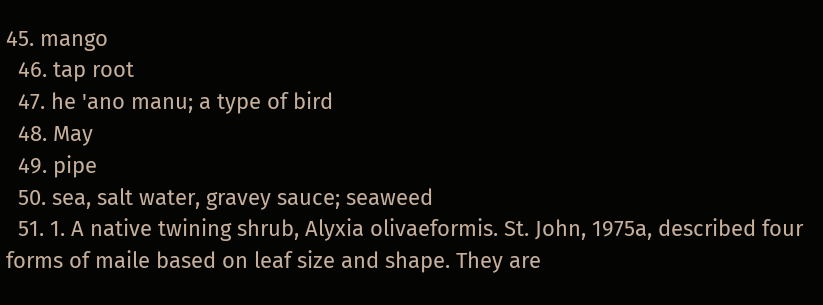45. mango
  46. tap root
  47. he 'ano manu; a type of bird
  48. May
  49. pipe
  50. sea, salt water, gravey sauce; seaweed
  51. 1. A native twining shrub, Alyxia olivaeformis. St. John, 1975a, described four forms of maile based on leaf size and shape. They are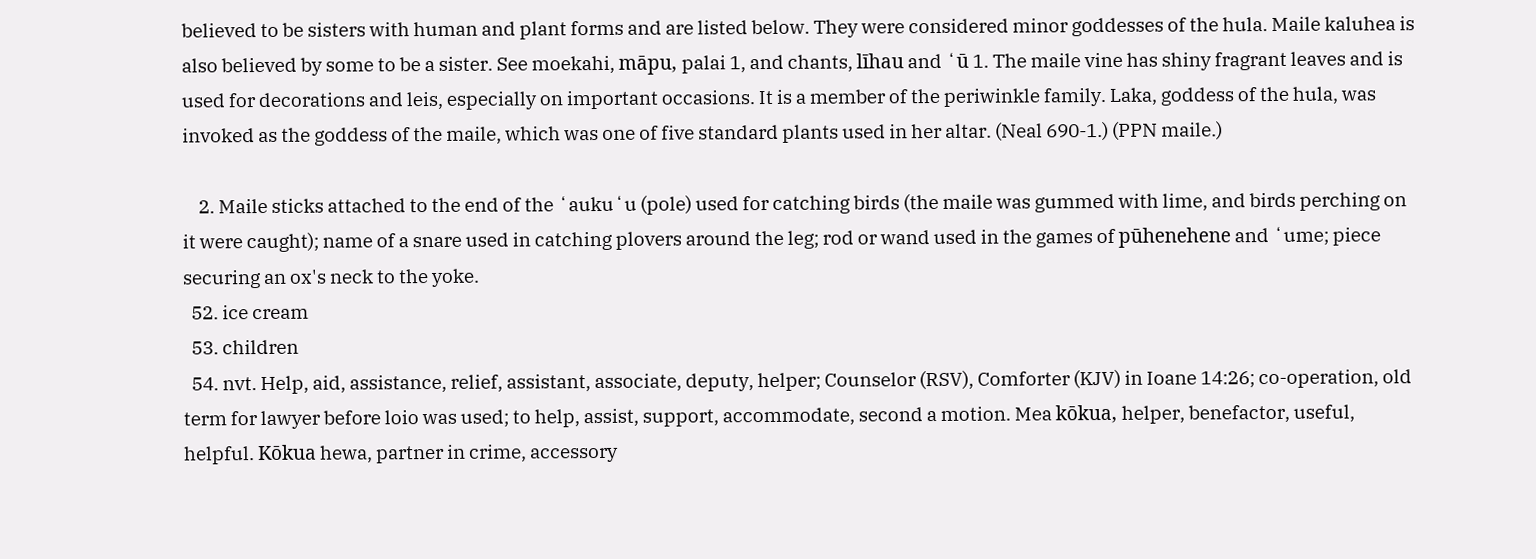believed to be sisters with human and plant forms and are listed below. They were considered minor goddesses of the hula. Maile kaluhea is also believed by some to be a sister. See moekahi, māpu, palai 1, and chants, līhau and ʻū 1. The maile vine has shiny fragrant leaves and is used for decorations and leis, especially on important occasions. It is a member of the periwinkle family. Laka, goddess of the hula, was invoked as the goddess of the maile, which was one of five standard plants used in her altar. (Neal 690-1.) (PPN maile.)

    2. Maile sticks attached to the end of the ʻaukuʻu (pole) used for catching birds (the maile was gummed with lime, and birds perching on it were caught); name of a snare used in catching plovers around the leg; rod or wand used in the games of pūhenehene and ʻume; piece securing an ox's neck to the yoke.
  52. ice cream
  53. children
  54. nvt. Help, aid, assistance, relief, assistant, associate, deputy, helper; Counselor (RSV), Comforter (KJV) in Ioane 14:26; co-operation, old term for lawyer before loio was used; to help, assist, support, accommodate, second a motion. Mea kōkua, helper, benefactor, useful, helpful. Kōkua hewa, partner in crime, accessory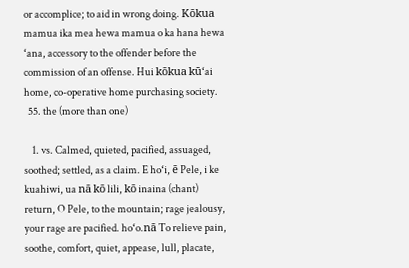or accomplice; to aid in wrong doing. Kōkua mamua ika mea hewa mamua o ka hana hewa ʻana, accessory to the offender before the commission of an offense. Hui kōkua kūʻai home, co-operative home purchasing society.
  55. the (more than one)

    1. vs. Calmed, quieted, pacified, assuaged, soothed; settled, as a claim. E hoʻi, ē Pele, i ke kuahiwi, ua nā kō lili, kō inaina (chant) return, O Pele, to the mountain; rage jealousy, your rage are pacified. hoʻo.nā To relieve pain, soothe, comfort, quiet, appease, lull, placate,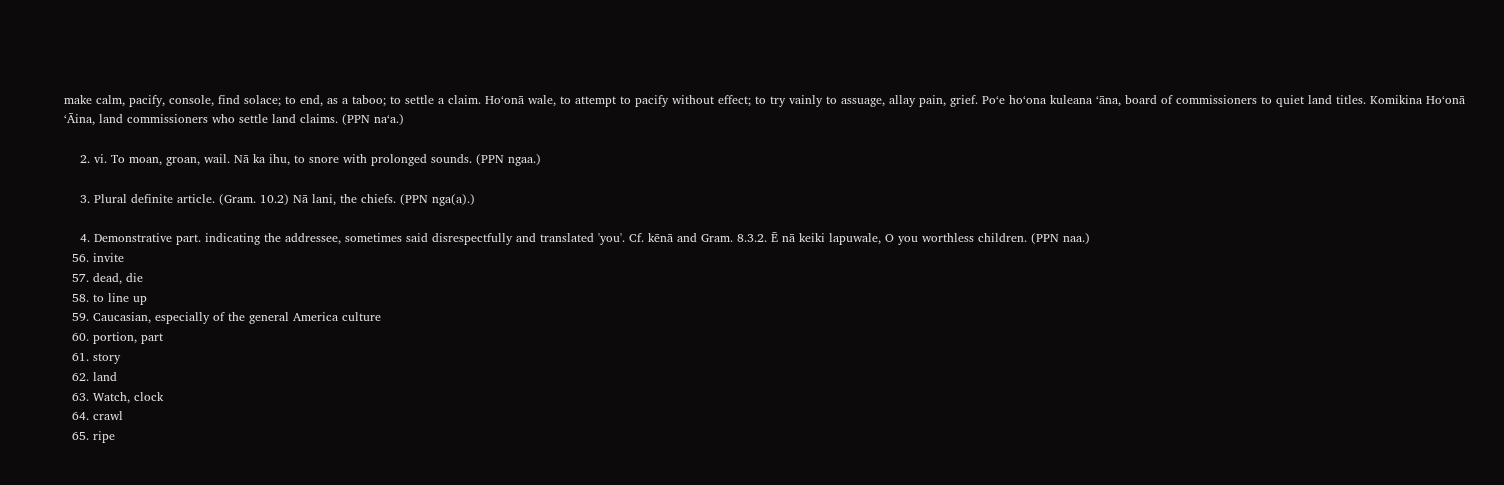make calm, pacify, console, find solace; to end, as a taboo; to settle a claim. Hoʻonā wale, to attempt to pacify without effect; to try vainly to assuage, allay pain, grief. Poʻe hoʻona kuleana ʻāna, board of commissioners to quiet land titles. Komikina Hoʻonā ʻĀina, land commissioners who settle land claims. (PPN naʻa.)

    2. vi. To moan, groan, wail. Nā ka ihu, to snore with prolonged sounds. (PPN ngaa.)

    3. Plural definite article. (Gram. 10.2) Nā lani, the chiefs. (PPN nga(a).)

    4. Demonstrative part. indicating the addressee, sometimes said disrespectfully and translated 'you'. Cf. kēnā and Gram. 8.3.2. Ē nā keiki lapuwale, O you worthless children. (PPN naa.)
  56. invite
  57. dead, die
  58. to line up
  59. Caucasian, especially of the general America culture
  60. portion, part
  61. story
  62. land
  63. Watch, clock
  64. crawl
  65. ripe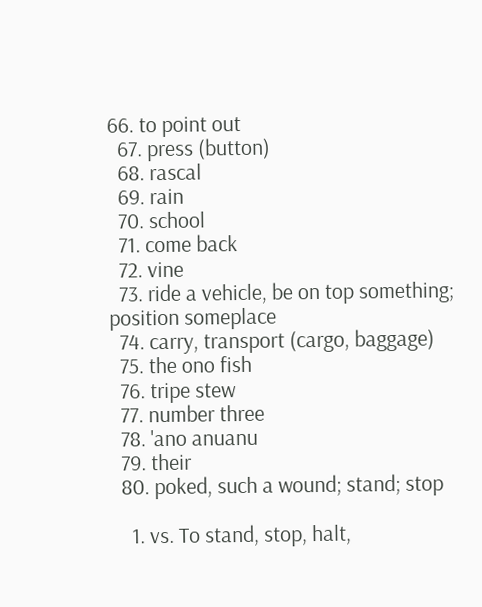66. to point out
  67. press (button)
  68. rascal
  69. rain
  70. school
  71. come back
  72. vine
  73. ride a vehicle, be on top something; position someplace
  74. carry, transport (cargo, baggage)
  75. the ono fish
  76. tripe stew
  77. number three
  78. 'ano anuanu
  79. their
  80. poked, such a wound; stand; stop

    1. vs. To stand, stop, halt,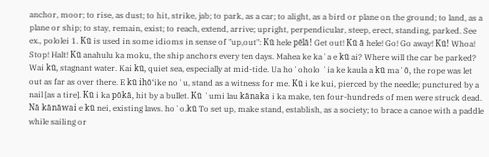anchor, moor; to rise, as dust; to hit, strike, jab; to park, as a car; to alight, as a bird or plane on the ground; to land, as a plane or ship; to stay, remain, exist; to reach, extend, arrive; upright, perpendicular, steep, erect, standing, parked. See ex., pololei 1. Kū is used in some idioms in sense of "up,out": Kū hele pēlā! Get out! Kū ā hele! Go! Go away! Kū! Whoa! Stop! Halt! Kū anahulu ka moku, the ship anchors every ten days. Mahea ke kaʻa e kū ai? Where will the car be parked? Wai kū, stagnant water. Kai kū, quiet sea, especially at mid-tide. Ua hoʻoholo ʻia ke kaula a kū maʻō, the rope was let out as far as over there. E kū ihōʻike noʻu, stand as a witness for me. Kū i ke kui, pierced by the needle; punctured by a nail [as a tire]. Kū i ka pōkā, hit by a bullet. Kū ʻumi lau kānaka i ka make, ten four-hundreds of men were struck dead. Nā kānāwai e kū nei, existing laws. hoʻo.kū To set up, make stand, establish, as a society; to brace a canoe with a paddle while sailing or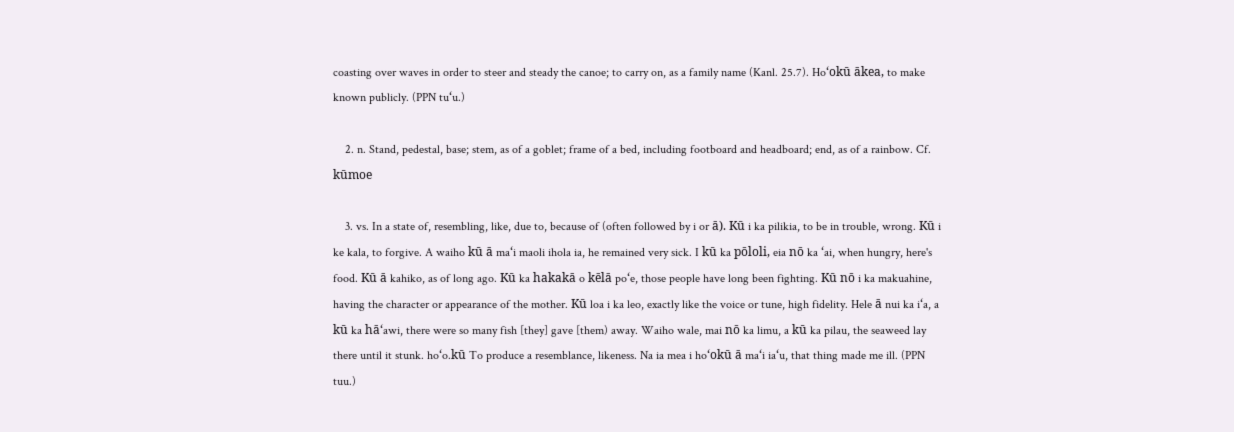coasting over waves in order to steer and steady the canoe; to carry on, as a family name (Kanl. 25.7). Hoʻokū ākea, to make known publicly. (PPN tuʻu.)

    2. n. Stand, pedestal, base; stem, as of a goblet; frame of a bed, including footboard and headboard; end, as of a rainbow. Cf. kūmoe

    3. vs. In a state of, resembling, like, due to, because of (often followed by i or ā). Kū i ka pilikia, to be in trouble, wrong. Kū i ke kala, to forgive. A waiho kū ā maʻi maoli ihola ia, he remained very sick. I kū ka pōloli, eia nō ka ʻai, when hungry, here's food. Kū ā kahiko, as of long ago. Kū ka hakakā o kēlā poʻe, those people have long been fighting. Kū nō i ka makuahine, having the character or appearance of the mother. Kū loa i ka leo, exactly like the voice or tune, high fidelity. Hele ā nui ka iʻa, a kū ka hāʻawi, there were so many fish [they] gave [them) away. Waiho wale, mai nō ka limu, a kū ka pilau, the seaweed lay there until it stunk. hoʻo.kū To produce a resemblance, likeness. Na ia mea i hoʻokū ā maʻi iaʻu, that thing made me ill. (PPN tuu.)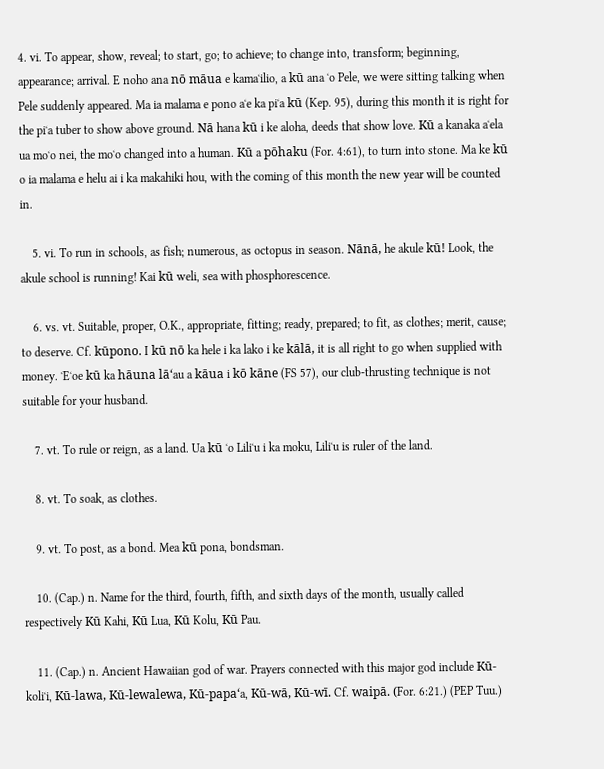4. vi. To appear, show, reveal; to start, go; to achieve; to change into, transform; beginning, appearance; arrival. E noho ana nō māua e kamaʻilio, a kū ana ʻo Pele, we were sitting talking when Pele suddenly appeared. Ma ia malama e pono aʻe ka piʻa kū (Kep. 95), during this month it is right for the piʻa tuber to show above ground. Nā hana kū i ke aloha, deeds that show love. Kū a kanaka aʻela ua moʻo nei, the moʻo changed into a human. Kū a pōhaku (For. 4:61), to turn into stone. Ma ke kū o ia malama e helu ai i ka makahiki hou, with the coming of this month the new year will be counted in.

    5. vi. To run in schools, as fish; numerous, as octopus in season. Nānā, he akule kū! Look, the akule school is running! Kai kū weli, sea with phosphorescence.

    6. vs. vt. Suitable, proper, O.K., appropriate, fitting; ready, prepared; to fit, as clothes; merit, cause; to deserve. Cf. kūpono. I kū nō ka hele i ka lako i ke kālā, it is all right to go when supplied with money. ʻEʻoe kū ka hāuna lāʻau a kāua i kō kāne (FS 57), our club-thrusting technique is not suitable for your husband.

    7. vt. To rule or reign, as a land. Ua kū ʻo Liliʻu i ka moku, Liliʻu is ruler of the land.

    8. vt. To soak, as clothes.

    9. vt. To post, as a bond. Mea kū pona, bondsman.

    10. (Cap.) n. Name for the third, fourth, fifth, and sixth days of the month, usually called respectively Kū Kahi, Kū Lua, Kū Kolu, Kū Pau.

    11. (Cap.) n. Ancient Hawaiian god of war. Prayers connected with this major god include Kū-koliʻi, Kū-lawa, Kū-lewalewa, Kū-papaʻa, Kū-wā, Kū-wī. Cf. waipā. (For. 6:21.) (PEP Tuu.)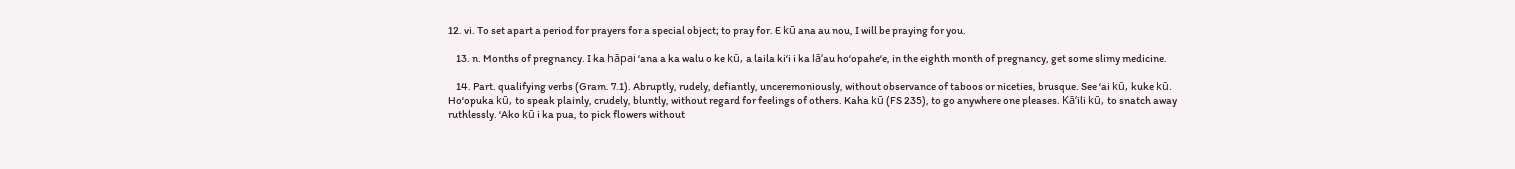12. vi. To set apart a period for prayers for a special object; to pray for. E kū ana au nou, I will be praying for you.

    13. n. Months of pregnancy. I ka hāpai ʻana a ka walu o ke kū, a laila kiʻi i ka lāʻau hoʻopaheʻe, in the eighth month of pregnancy, get some slimy medicine.

    14. Part. qualifying verbs (Gram. 7.1). Abruptly, rudely, defiantly, unceremoniously, without observance of taboos or niceties, brusque. See ʻai kū, kuke kū. Hoʻopuka kū, to speak plainly, crudely, bluntly, without regard for feelings of others. Kaha kū (FS 235), to go anywhere one pleases. Kāʻili kū, to snatch away ruthlessly. ʻAko kū i ka pua, to pick flowers without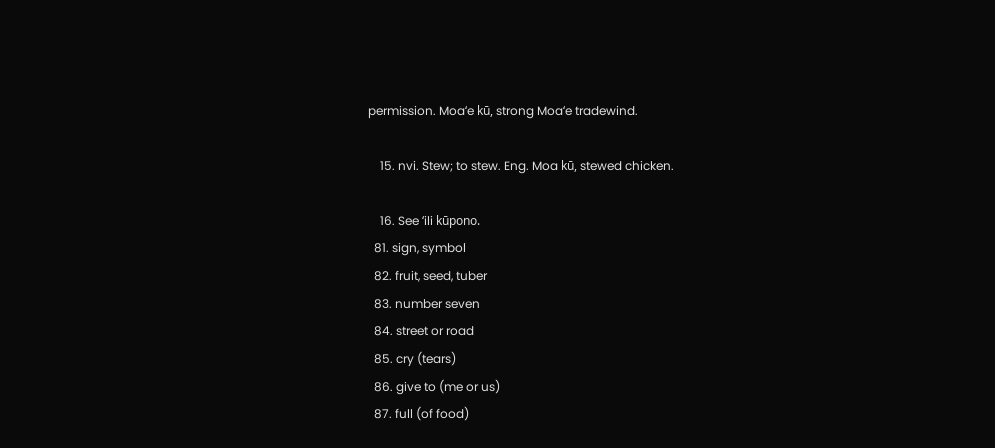permission. Moaʻe kū, strong Moaʻe tradewind.

    15. nvi. Stew; to stew. Eng. Moa kū, stewed chicken.

    16. See ʻili kūpono.
  81. sign, symbol
  82. fruit, seed, tuber
  83. number seven
  84. street or road
  85. cry (tears)
  86. give to (me or us)
  87. full (of food)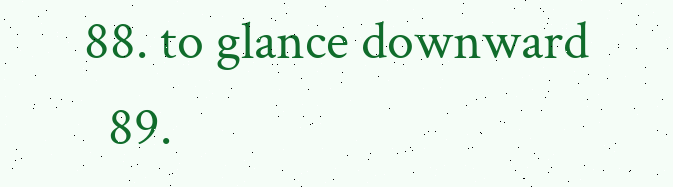88. to glance downward
  89.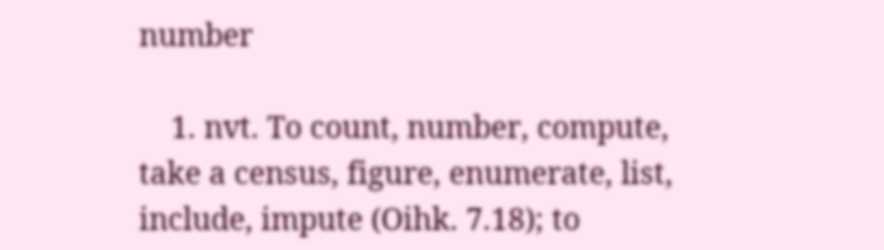number

    1. nvt. To count, number, compute, take a census, figure, enumerate, list, include, impute (Oihk. 7.18); to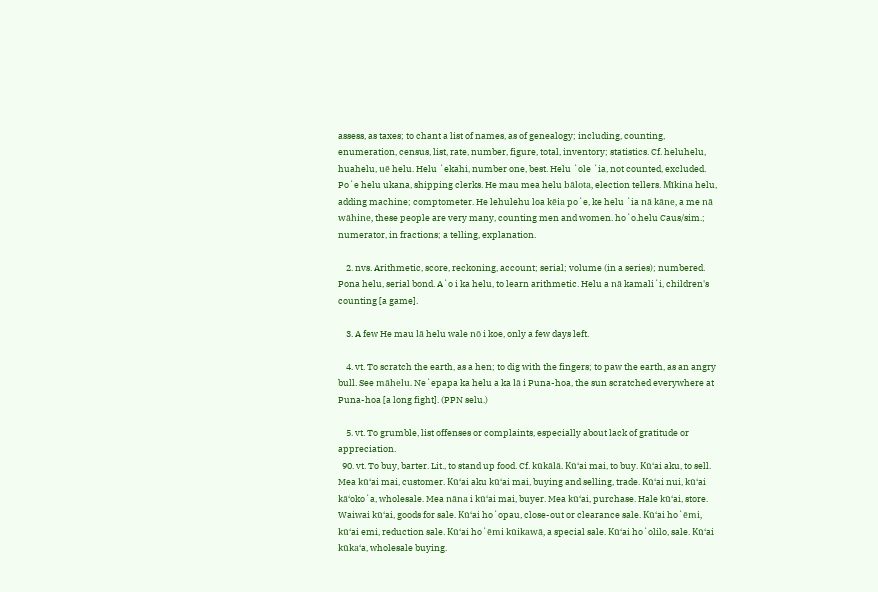assess, as taxes; to chant a list of names, as of genealogy; including, counting, enumeration, census, list, rate, number, figure, total, inventory; statistics. Cf. heluhelu, huahelu, uē helu. Helu ʻekahi, number one, best. Helu ʻole ʻia, not counted, excluded. Poʻe helu ukana, shipping clerks. He mau mea helu bālota, election tellers. Mīkina helu, adding machine; comptometer. He lehulehu loa kēia poʻe, ke helu ʻia nā kāne, a me nā wāhine, these people are very many, counting men and women. hoʻo.helu Caus/sim.; numerator, in fractions; a telling, explanation.

    2. nvs. Arithmetic, score, reckoning, account; serial; volume (in a series); numbered. Pona helu, serial bond. Aʻo i ka helu, to learn arithmetic. Helu a nā kamaliʻi, children's counting [a game].

    3. A few He mau lā helu wale nō i koe, only a few days left.

    4. vt. To scratch the earth, as a hen; to dig with the fingers; to paw the earth, as an angry bull. See māhelu. Neʻepapa ka helu a ka lā i Puna-hoa, the sun scratched everywhere at Puna-hoa [a long fight]. (PPN selu.)

    5. vt. To grumble, list offenses or complaints, especially about lack of gratitude or appreciation.
  90. vt. To buy, barter. Lit., to stand up food. Cf. kūkālā. Kūʻai mai, to buy. Kūʻai aku, to sell. Mea kūʻai mai, customer. Kūʻai aku kūʻai mai, buying and selling, trade. Kūʻai nui, kūʻai kāʻokoʻa, wholesale. Mea nāna i kūʻai mai, buyer. Mea kūʻai, purchase. Hale kūʻai, store. Waiwai kūʻai, goods for sale. Kūʻai hoʻopau, close-out or clearance sale. Kūʻai hoʻēmi, kūʻai emi, reduction sale. Kūʻai hoʻēmi kūikawā, a special sale. Kūʻai hoʻolilo, sale. Kūʻai kūkaʻa, wholesale buying.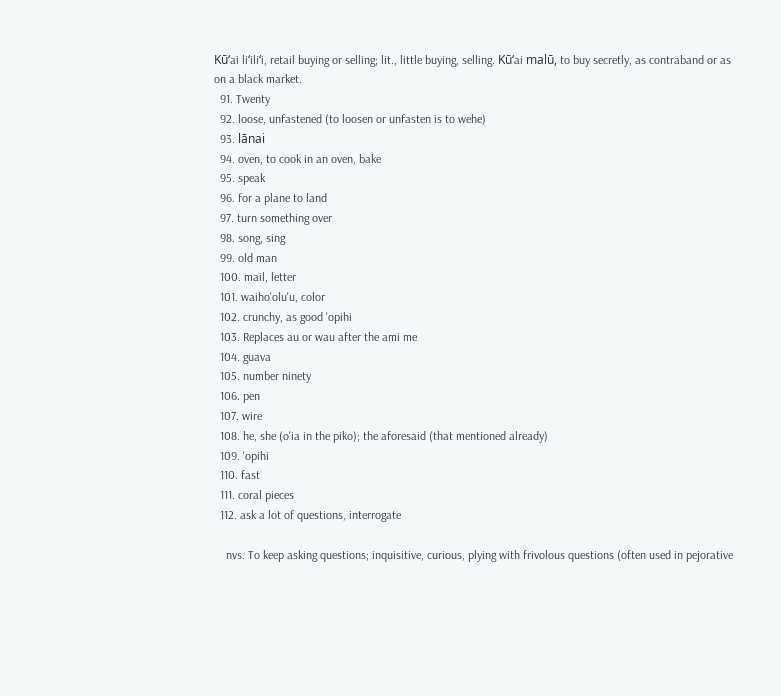Kūʻai liʻiliʻi, retail buying or selling; lit., little buying, selling. Kūʻai malū, to buy secretly, as contraband or as on a black market.
  91. Twenty
  92. loose, unfastened (to loosen or unfasten is to wehe)
  93. lānai
  94. oven, to cook in an oven, bake
  95. speak
  96. for a plane to land
  97. turn something over
  98. song, sing
  99. old man
  100. mail, letter
  101. waiho'olu'u, color
  102. crunchy, as good 'opihi
  103. Replaces au or wau after the ami me
  104. guava
  105. number ninety
  106. pen
  107. wire
  108. he, she (o'ia in the piko); the aforesaid (that mentioned already)
  109. 'opihi
  110. fast
  111. coral pieces
  112. ask a lot of questions, interrogate

    nvs. To keep asking questions; inquisitive, curious, plying with frivolous questions (often used in pejorative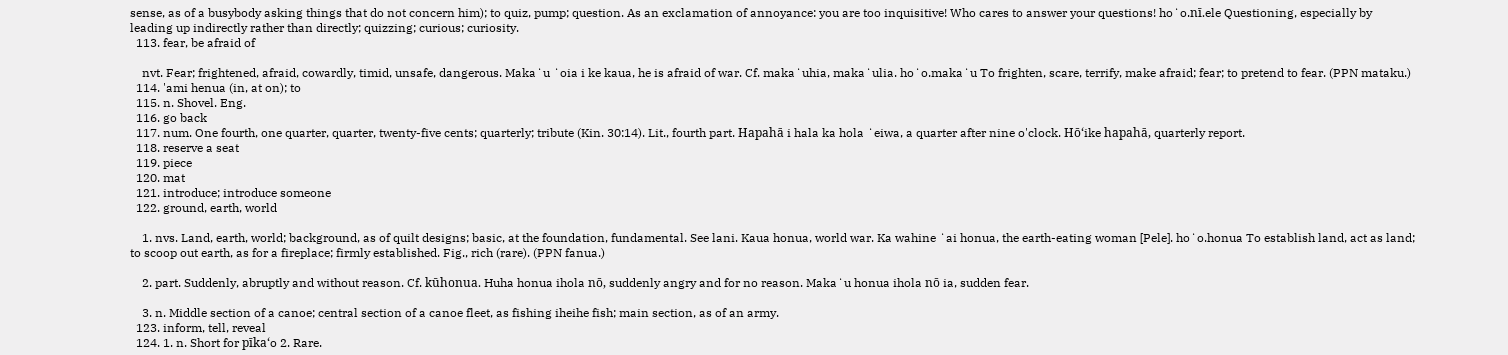sense, as of a busybody asking things that do not concern him); to quiz, pump; question. As an exclamation of annoyance: you are too inquisitive! Who cares to answer your questions! hoʻo.nī.ele Questioning, especially by leading up indirectly rather than directly; quizzing; curious; curiosity.
  113. fear, be afraid of

    nvt. Fear; frightened, afraid, cowardly, timid, unsafe, dangerous. Makaʻu ʻoia i ke kaua, he is afraid of war. Cf. makaʻuhia, makaʻulia. hoʻo.makaʻu To frighten, scare, terrify, make afraid; fear; to pretend to fear. (PPN mataku.)
  114. 'ami henua (in, at on); to
  115. n. Shovel. Eng.
  116. go back
  117. num. One fourth, one quarter, quarter, twenty-five cents; quarterly; tribute (Kin. 30:14). Lit., fourth part. Hapahā i hala ka hola ʻeiwa, a quarter after nine o'clock. Hōʻike hapahā, quarterly report.
  118. reserve a seat
  119. piece
  120. mat
  121. introduce; introduce someone
  122. ground, earth, world

    1. nvs. Land, earth, world; background, as of quilt designs; basic, at the foundation, fundamental. See lani. Kaua honua, world war. Ka wahine ʻai honua, the earth-eating woman [Pele]. hoʻo.honua To establish land, act as land; to scoop out earth, as for a fireplace; firmly established. Fig., rich (rare). (PPN fanua.)

    2. part. Suddenly, abruptly and without reason. Cf. kūhonua. Huha honua ihola nō, suddenly angry and for no reason. Makaʻu honua ihola nō ia, sudden fear.

    3. n. Middle section of a canoe; central section of a canoe fleet, as fishing iheihe fish; main section, as of an army.
  123. inform, tell, reveal
  124. 1. n. Short for pīkaʻo 2. Rare.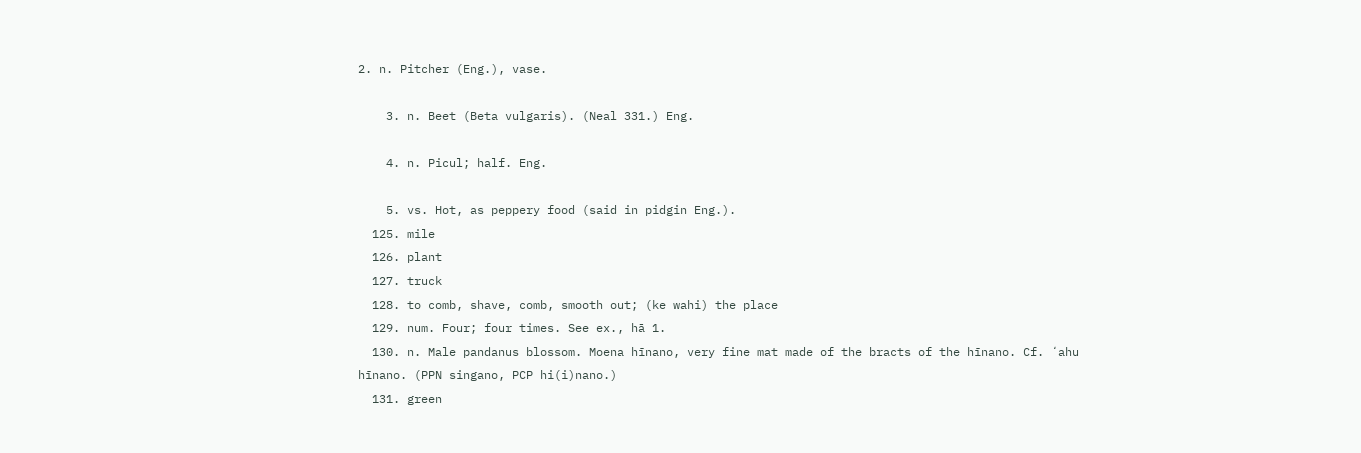2. n. Pitcher (Eng.), vase.

    3. n. Beet (Beta vulgaris). (Neal 331.) Eng.

    4. n. Picul; half. Eng.

    5. vs. Hot, as peppery food (said in pidgin Eng.).
  125. mile
  126. plant
  127. truck
  128. to comb, shave, comb, smooth out; (ke wahi) the place
  129. num. Four; four times. See ex., hā 1.
  130. n. Male pandanus blossom. Moena hīnano, very fine mat made of the bracts of the hīnano. Cf. ʻahu hīnano. (PPN singano, PCP hi(i)nano.)
  131. green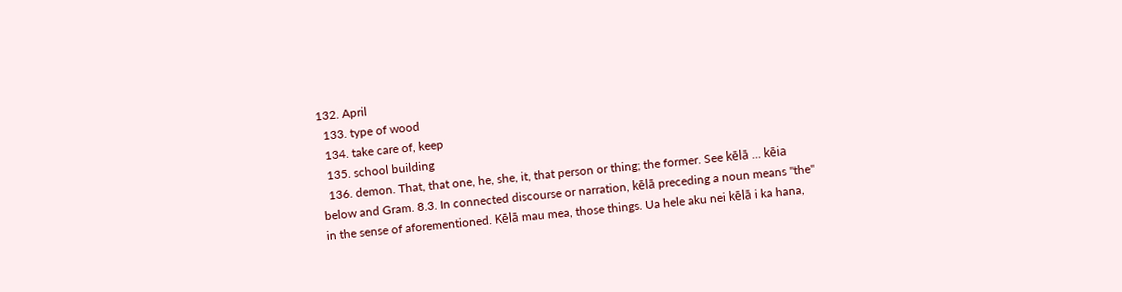132. April
  133. type of wood
  134. take care of, keep
  135. school building
  136. demon. That, that one, he, she, it, that person or thing; the former. See kēlā ... kēia below and Gram. 8.3. In connected discourse or narration, kēlā preceding a noun means "the" in the sense of aforementioned. Kēlā mau mea, those things. Ua hele aku nei kēlā i ka hana,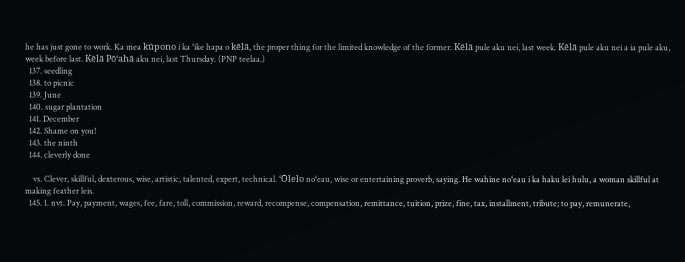he has just gone to work. Ka mea kūpono i ka ʻike hapa o kēlā, the proper thing for the limited knowledge of the former. Kēlā pule aku nei, last week. Kēlā pule aku nei a ia pule aku, week before last. Kēlā Pōʻahā aku nei, last Thursday. (PNP teelaa.)
  137. seedling
  138. to picnic
  139. June
  140. sugar plantation
  141. December
  142. Shame on you!
  143. the ninth
  144. cleverly done

    vs. Clever, skillful, dexterous, wise, artistic, talented, expert, technical. ʻŌlelo noʻeau, wise or entertaining proverb, saying. He wahine noʻeau i ka haku lei hulu, a woman skillful at making feather leis.
  145. 1. nvt. Pay, payment, wages, fee, fare, toll, commission, reward, recompense, compensation, remittance, tuition, prize, fine, tax, installment, tribute; to pay, remunerate,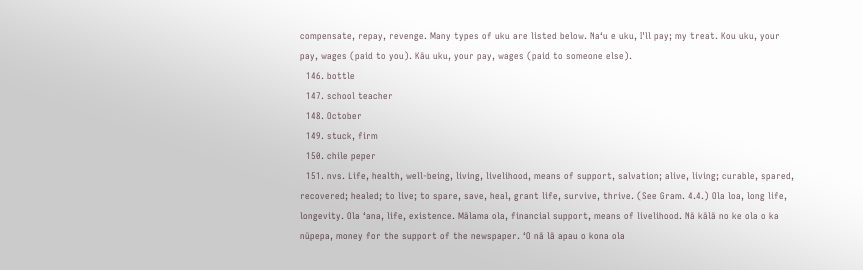compensate, repay, revenge. Many types of uku are listed below. Naʻu e uku, I'll pay; my treat. Kou uku, your pay, wages (paid to you). Kāu uku, your pay, wages (paid to someone else).
  146. bottle
  147. school teacher
  148. October
  149. stuck, firm
  150. chile peper
  151. nvs. Life, health, well-being, living, livelihood, means of support, salvation; alive, living; curable, spared, recovered; healed; to live; to spare, save, heal, grant life, survive, thrive. (See Gram. 4.4.) Ola loa, long life, longevity. Ola ʻana, life, existence. Mālama ola, financial support, means of livelihood. Nā kālā no ke ola o ka nūpepa, money for the support of the newspaper. ʻO nā lā apau o kona ola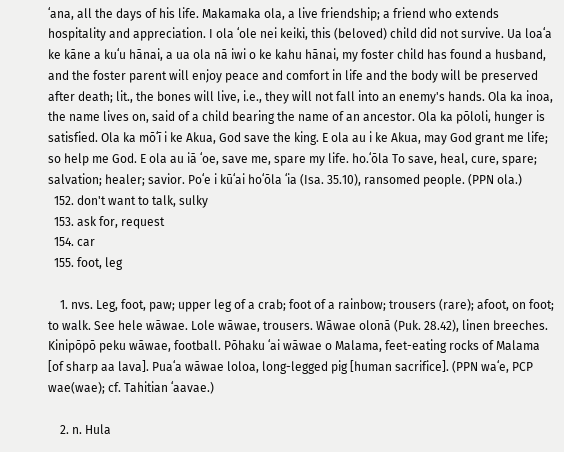ʻana, all the days of his life. Makamaka ola, a live friendship; a friend who extends hospitality and appreciation. I ola ʻole nei keiki, this (beloved) child did not survive. Ua loaʻa ke kāne a kuʻu hānai, a ua ola nā iwi o ke kahu hānai, my foster child has found a husband, and the foster parent will enjoy peace and comfort in life and the body will be preserved after death; lit., the bones will live, i.e., they will not fall into an enemy's hands. Ola ka inoa, the name lives on, said of a child bearing the name of an ancestor. Ola ka pōloli, hunger is satisfied. Ola ka mōʻī i ke Akua, God save the king. E ola au i ke Akua, may God grant me life; so help me God. E ola au iā ʻoe, save me, spare my life. ho.ʻōla To save, heal, cure, spare; salvation; healer; savior. Poʻe i kūʻai hoʻōla ʻia (Isa. 35.10), ransomed people. (PPN ola.)
  152. don't want to talk, sulky
  153. ask for, request
  154. car
  155. foot, leg

    1. nvs. Leg, foot, paw; upper leg of a crab; foot of a rainbow; trousers (rare); afoot, on foot; to walk. See hele wāwae. Lole wāwae, trousers. Wāwae olonā (Puk. 28.42), linen breeches. Kinipōpō peku wāwae, football. Pōhaku ʻai wāwae o Malama, feet-eating rocks of Malama [of sharp aa lava]. Puaʻa wāwae loloa, long-legged pig [human sacrifice]. (PPN waʻe, PCP wae(wae); cf. Tahitian ʻaavae.)

    2. n. Hula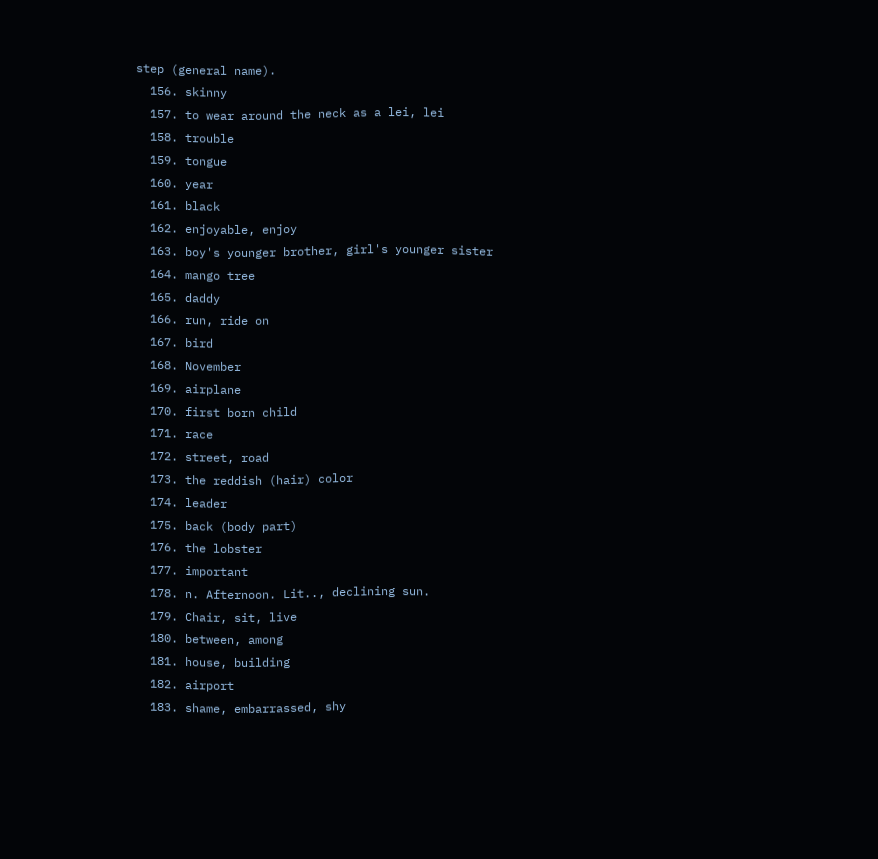step (general name).
  156. skinny
  157. to wear around the neck as a lei, lei
  158. trouble
  159. tongue
  160. year
  161. black
  162. enjoyable, enjoy
  163. boy's younger brother, girl's younger sister
  164. mango tree
  165. daddy
  166. run, ride on
  167. bird
  168. November
  169. airplane
  170. first born child
  171. race
  172. street, road
  173. the reddish (hair) color
  174. leader
  175. back (body part)
  176. the lobster
  177. important
  178. n. Afternoon. Lit.., declining sun.
  179. Chair, sit, live
  180. between, among
  181. house, building
  182. airport
  183. shame, embarrassed, shy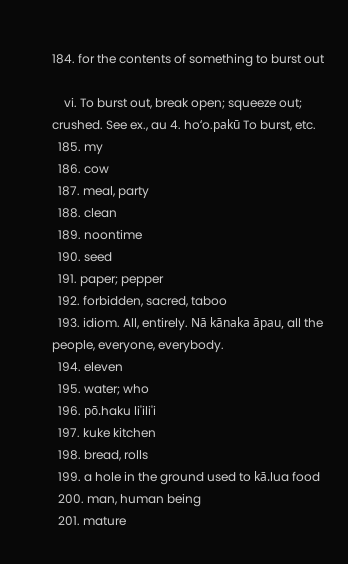184. for the contents of something to burst out

    vi. To burst out, break open; squeeze out; crushed. See ex., au 4. hoʻo.pakū To burst, etc.
  185. my
  186. cow
  187. meal, party
  188. clean
  189. noontime
  190. seed
  191. paper; pepper
  192. forbidden, sacred, taboo
  193. idiom. All, entirely. Nā kānaka āpau, all the people, everyone, everybody.
  194. eleven
  195. water; who
  196. pō.haku li'ili'i
  197. kuke kitchen
  198. bread, rolls
  199. a hole in the ground used to kā.lua food
  200. man, human being
  201. mature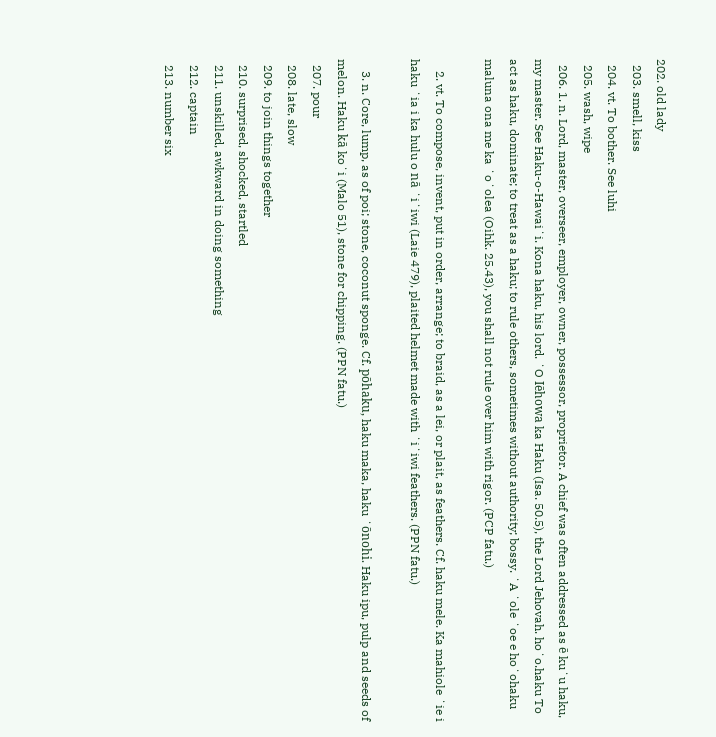202. old lady
  203. smell, kiss
  204. vt. To bother. See luhi
  205. wash, wipe
  206. 1. n. Lord, master, overseer, employer, owner, possessor, proprietor. A chief was often addressed as ē kuʻu haku, my master. See Haku-o-Hawaiʻi. Kona haku, his lord. ʻO Iēhowa ka Haku (Isa. 50.5), the Lord Jehovah. hoʻo.haku To act as haku, dominate; to treat as a haku; to rule others, sometimes without authority; bossy. ʻA ʻole ʻoe e hoʻohaku maluna ona me ka ʻoʻolea (Oihk. 25.43), you shall not rule over him with rigor. (PCP fatu.)

    2. vt. To compose, invent, put in order, arrange; to braid, as a lei, or plait, as feathers. Cf. haku mele. Ka mahiole ʻie i haku ʻia i ka hulu o nā ʻiʻiwi (Laie 479), plaited helmet made with ʻiʻiwi feathers. (PPN fatu.)

    3. n. Core, lump, as of poi; stone, coconut sponge. Cf. pōhaku, haku maka, haku ʻōnohi. Haku ipu, pulp and seeds of melon. Haku kā koʻi (Malo 51), stone for chipping. (PPN fatu.)
  207. pour
  208. late, slow
  209. to join things together
  210. surprised, shocked, startled
  211. unskilled, awkward in doing something
  212. captain
  213. number six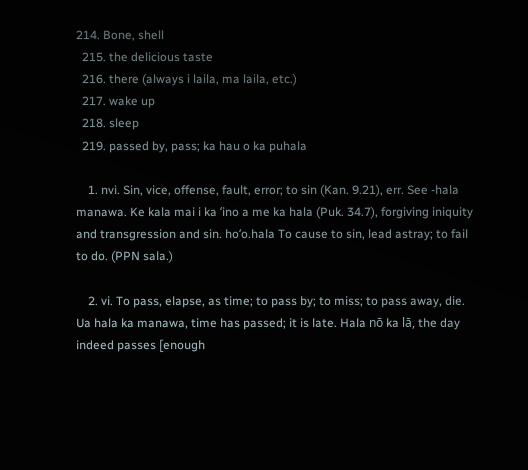214. Bone, shell
  215. the delicious taste
  216. there (always i laila, ma laila, etc.)
  217. wake up
  218. sleep
  219. passed by, pass; ka hau o ka puhala

    1. nvi. Sin, vice, offense, fault, error; to sin (Kan. 9.21), err. See -hala manawa. Ke kala mai i ka ʻino a me ka hala (Puk. 34.7), forgiving iniquity and transgression and sin. hoʻo.hala To cause to sin, lead astray; to fail to do. (PPN sala.)

    2. vi. To pass, elapse, as time; to pass by; to miss; to pass away, die. Ua hala ka manawa, time has passed; it is late. Hala nō ka lā, the day indeed passes [enough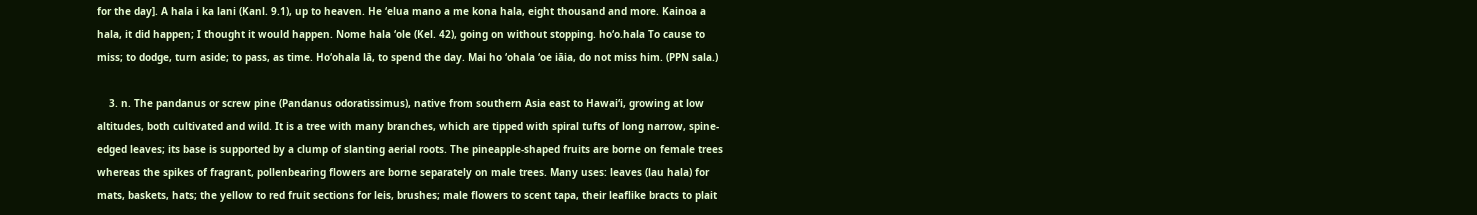for the day]. A hala i ka lani (Kanl. 9.1), up to heaven. He ʻelua mano a me kona hala, eight thousand and more. Kainoa a hala, it did happen; I thought it would happen. Nome hala ʻole (Kel. 42), going on without stopping. hoʻo.hala To cause to miss; to dodge, turn aside; to pass, as time. Hoʻohala lā, to spend the day. Mai ho ʻohala ʻoe iāia, do not miss him. (PPN sala.)

    3. n. The pandanus or screw pine (Pandanus odoratissimus), native from southern Asia east to Hawaiʻi, growing at low altitudes, both cultivated and wild. It is a tree with many branches, which are tipped with spiral tufts of long narrow, spine-edged leaves; its base is supported by a clump of slanting aerial roots. The pineapple-shaped fruits are borne on female trees whereas the spikes of fragrant, pollenbearing flowers are borne separately on male trees. Many uses: leaves (lau hala) for mats, baskets, hats; the yellow to red fruit sections for leis, brushes; male flowers to scent tapa, their leaflike bracts to plait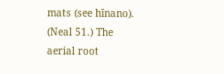mats (see hīnano). (Neal 51.) The aerial root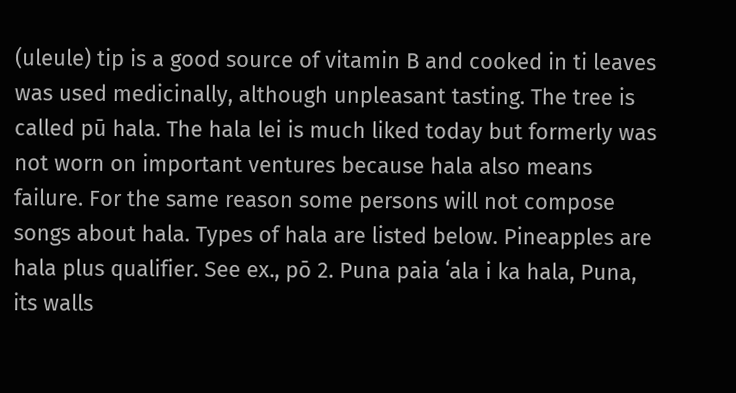(uleule) tip is a good source of vitamin B and cooked in ti leaves was used medicinally, although unpleasant tasting. The tree is called pū hala. The hala lei is much liked today but formerly was not worn on important ventures because hala also means failure. For the same reason some persons will not compose songs about hala. Types of hala are listed below. Pineapples are hala plus qualifier. See ex., pō 2. Puna paia ʻala i ka hala, Puna, its walls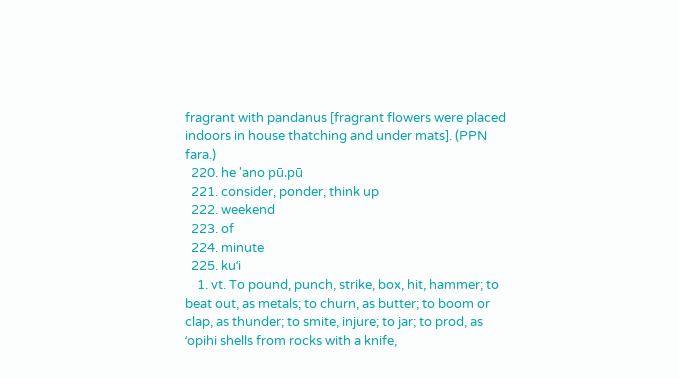fragrant with pandanus [fragrant flowers were placed indoors in house thatching and under mats]. (PPN fara.)
  220. he 'ano pū.pū
  221. consider, ponder, think up
  222. weekend
  223. of
  224. minute
  225. kuʻi
    1. vt. To pound, punch, strike, box, hit, hammer; to beat out, as metals; to churn, as butter; to boom or clap, as thunder; to smite, injure; to jar; to prod, as ʻopihi shells from rocks with a knife,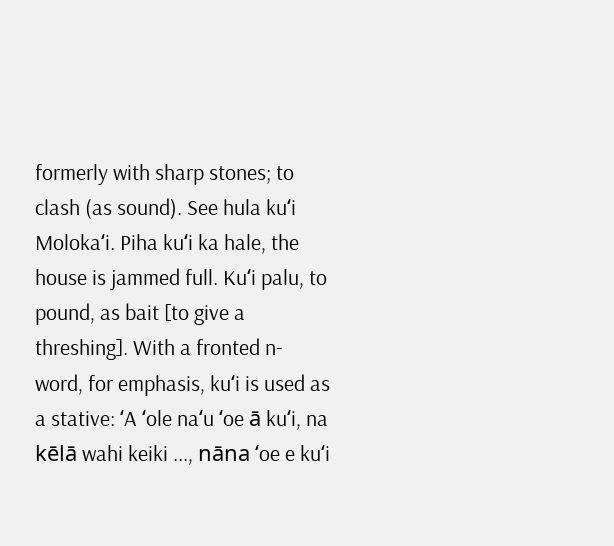formerly with sharp stones; to clash (as sound). See hula kuʻi Molokaʻi. Piha kuʻi ka hale, the house is jammed full. Kuʻi palu, to pound, as bait [to give a threshing]. With a fronted n-word, for emphasis, kuʻi is used as a stative: ʻA ʻole naʻu ʻoe ā kuʻi, na kēlā wahi keiki ..., nāna ʻoe e kuʻi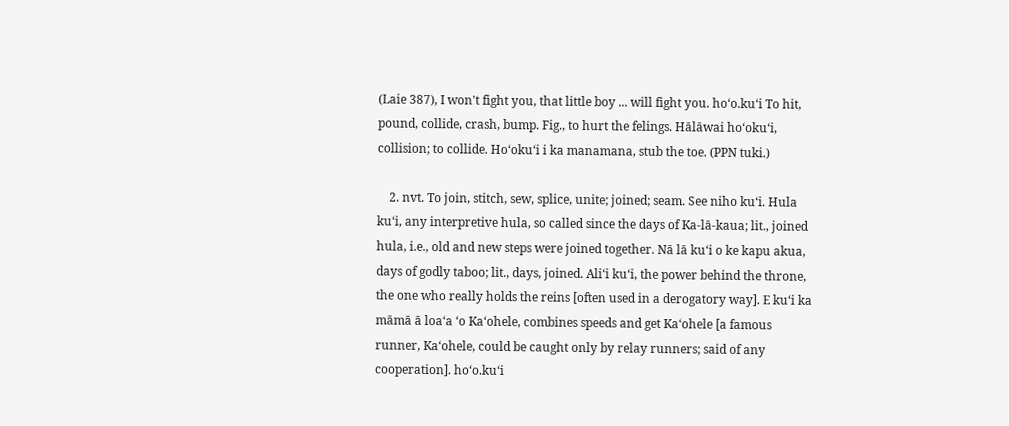(Laie 387), I won't fight you, that little boy ... will fight you. hoʻo.kuʻi To hit, pound, collide, crash, bump. Fig., to hurt the felings. Hālāwai hoʻokuʻi, collision; to collide. Hoʻokuʻi i ka manamana, stub the toe. (PPN tuki.)

    2. nvt. To join, stitch, sew, splice, unite; joined; seam. See niho kuʻi. Hula kuʻi, any interpretive hula, so called since the days of Ka-lā-kaua; lit., joined hula, i.e., old and new steps were joined together. Nā lā kuʻi o ke kapu akua, days of godly taboo; lit., days, joined. Aliʻi kuʻi, the power behind the throne, the one who really holds the reins [often used in a derogatory way]. E kuʻi ka māmā ā loaʻa ʻo Kaʻohele, combines speeds and get Kaʻohele [a famous runner, Kaʻohele, could be caught only by relay runners; said of any cooperation]. hoʻo.kuʻi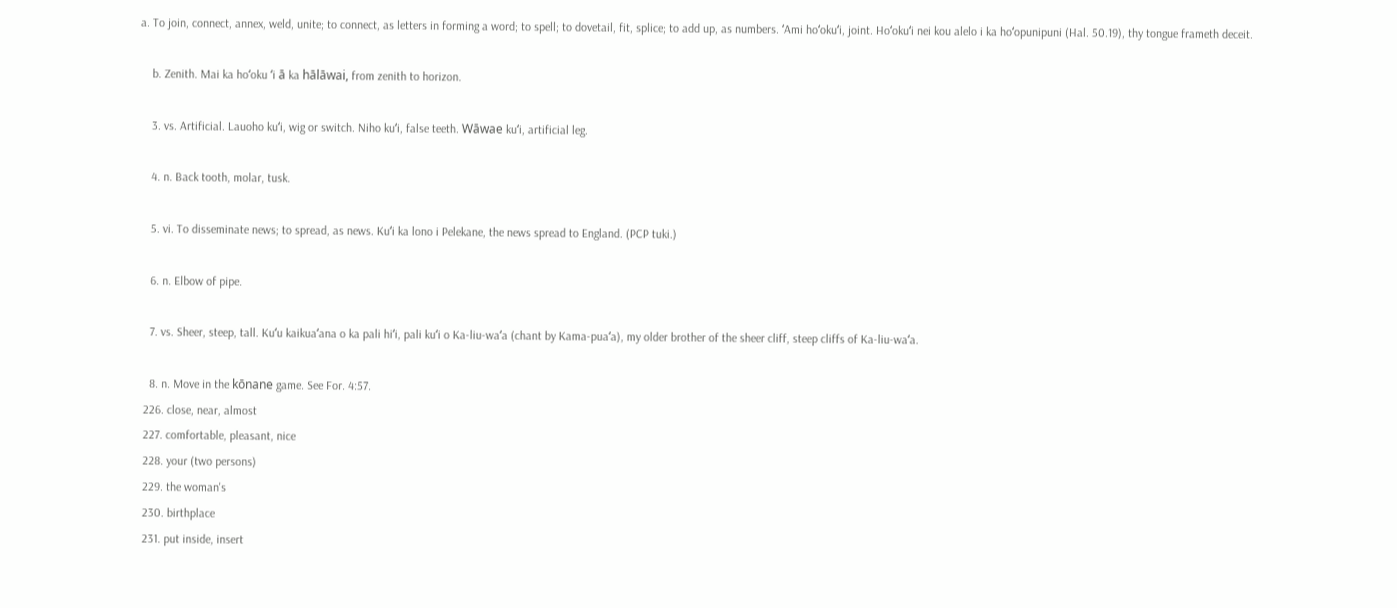a. To join, connect, annex, weld, unite; to connect, as letters in forming a word; to spell; to dovetail, fit, splice; to add up, as numbers. ʻAmi hoʻokuʻi, joint. Hoʻokuʻi nei kou alelo i ka hoʻopunipuni (Hal. 50.19), thy tongue frameth deceit.

    b. Zenith. Mai ka hoʻoku ʻi ā ka hālāwai, from zenith to horizon.

    3. vs. Artificial. Lauoho kuʻi, wig or switch. Niho kuʻi, false teeth. Wāwae kuʻi, artificial leg.

    4. n. Back tooth, molar, tusk.

    5. vi. To disseminate news; to spread, as news. Kuʻi ka lono i Pelekane, the news spread to England. (PCP tuki.)

    6. n. Elbow of pipe.

    7. vs. Sheer, steep, tall. Kuʻu kaikuaʻana o ka pali hiʻi, pali kuʻi o Ka-liu-waʻa (chant by Kama-puaʻa), my older brother of the sheer cliff, steep cliffs of Ka-liu-waʻa.

    8. n. Move in the kōnane game. See For. 4:57.
  226. close, near, almost
  227. comfortable, pleasant, nice
  228. your (two persons)
  229. the woman's
  230. birthplace
  231. put inside, insert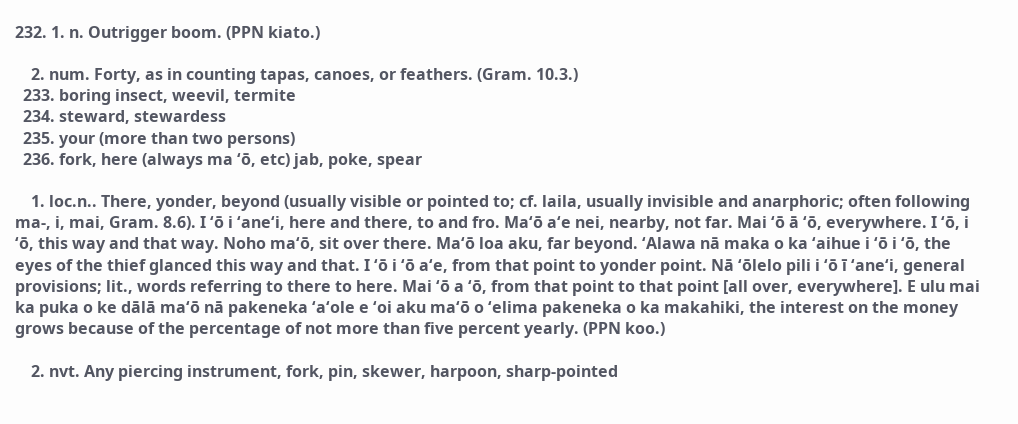232. 1. n. Outrigger boom. (PPN kiato.)

    2. num. Forty, as in counting tapas, canoes, or feathers. (Gram. 10.3.)
  233. boring insect, weevil, termite
  234. steward, stewardess
  235. your (more than two persons)
  236. fork, here (always ma ʻō, etc) jab, poke, spear

    1. loc.n.. There, yonder, beyond (usually visible or pointed to; cf. laila, usually invisible and anarphoric; often following ma-, i, mai, Gram. 8.6). I ʻō i ʻaneʻi, here and there, to and fro. Maʻō aʻe nei, nearby, not far. Mai ʻō ā ʻō, everywhere. I ʻō, i ʻō, this way and that way. Noho maʻō, sit over there. Maʻō loa aku, far beyond. ʻAlawa nā maka o ka ʻaihue i ʻō i ʻō, the eyes of the thief glanced this way and that. I ʻō i ʻō aʻe, from that point to yonder point. Nā ʻōlelo pili i ʻō ī ʻaneʻi, general provisions; lit., words referring to there to here. Mai ʻō a ʻō, from that point to that point [all over, everywhere]. E ulu mai ka puka o ke dālā maʻō nā pakeneka ʻaʻole e ʻoi aku maʻō o ʻelima pakeneka o ka makahiki, the interest on the money grows because of the percentage of not more than five percent yearly. (PPN koo.)

    2. nvt. Any piercing instrument, fork, pin, skewer, harpoon, sharp-pointed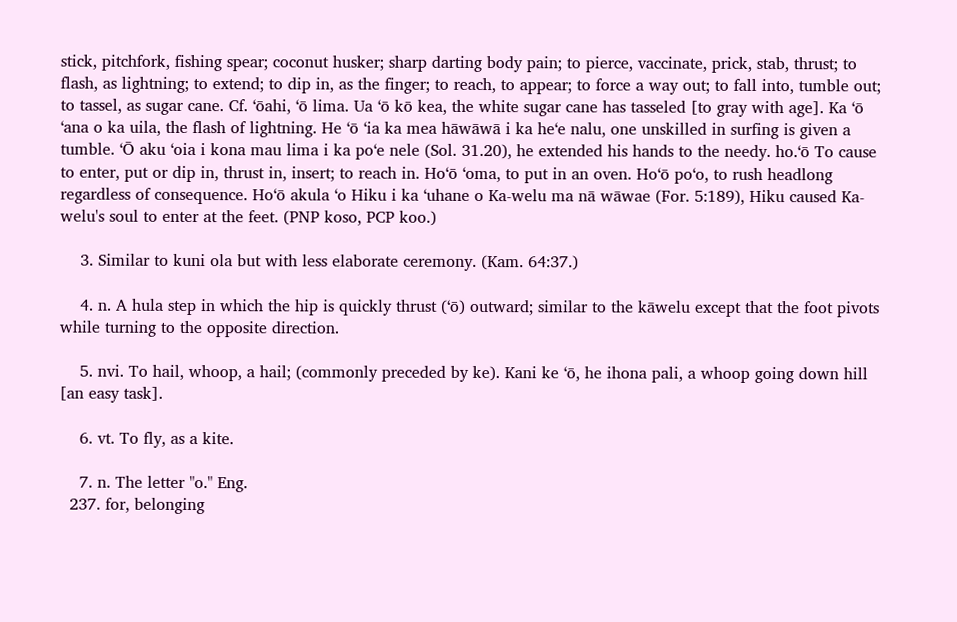stick, pitchfork, fishing spear; coconut husker; sharp darting body pain; to pierce, vaccinate, prick, stab, thrust; to flash, as lightning; to extend; to dip in, as the finger; to reach, to appear; to force a way out; to fall into, tumble out; to tassel, as sugar cane. Cf. ʻōahi, ʻō lima. Ua ʻō kō kea, the white sugar cane has tasseled [to gray with age]. Ka ʻō ʻana o ka uila, the flash of lightning. He ʻō ʻia ka mea hāwāwā i ka heʻe nalu, one unskilled in surfing is given a tumble. ʻŌ aku ʻoia i kona mau lima i ka poʻe nele (Sol. 31.20), he extended his hands to the needy. ho.ʻō To cause to enter, put or dip in, thrust in, insert; to reach in. Hoʻō ʻoma, to put in an oven. Hoʻō poʻo, to rush headlong regardless of consequence. Hoʻō akula ʻo Hiku i ka ʻuhane o Ka-welu ma nā wāwae (For. 5:189), Hiku caused Ka-welu's soul to enter at the feet. (PNP koso, PCP koo.)

    3. Similar to kuni ola but with less elaborate ceremony. (Kam. 64:37.)

    4. n. A hula step in which the hip is quickly thrust (ʻō) outward; similar to the kāwelu except that the foot pivots while turning to the opposite direction.

    5. nvi. To hail, whoop, a hail; (commonly preceded by ke). Kani ke ʻō, he ihona pali, a whoop going down hill [an easy task].

    6. vt. To fly, as a kite.

    7. n. The letter "o." Eng.
  237. for, belonging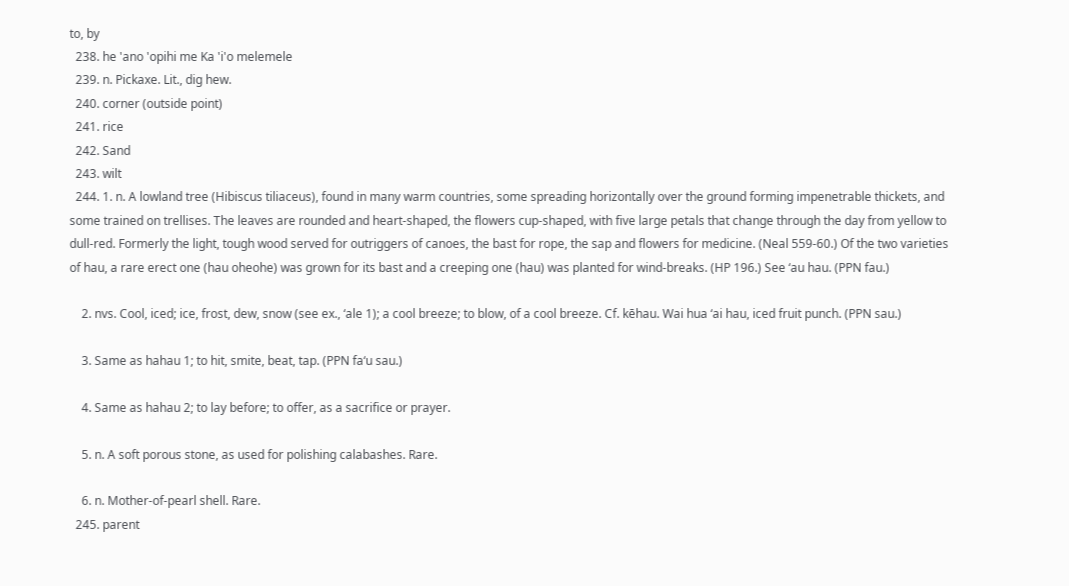to, by
  238. he 'ano 'opihi me Ka 'i'o melemele
  239. n. Pickaxe. Lit., dig hew.
  240. corner (outside point)
  241. rice
  242. Sand
  243. wilt
  244. 1. n. A lowland tree (Hibiscus tiliaceus), found in many warm countries, some spreading horizontally over the ground forming impenetrable thickets, and some trained on trellises. The leaves are rounded and heart-shaped, the flowers cup-shaped, with five large petals that change through the day from yellow to dull-red. Formerly the light, tough wood served for outriggers of canoes, the bast for rope, the sap and flowers for medicine. (Neal 559-60.) Of the two varieties of hau, a rare erect one (hau oheohe) was grown for its bast and a creeping one (hau) was planted for wind-breaks. (HP 196.) See ʻau hau. (PPN fau.)

    2. nvs. Cool, iced; ice, frost, dew, snow (see ex., ʻale 1); a cool breeze; to blow, of a cool breeze. Cf. kēhau. Wai hua ʻai hau, iced fruit punch. (PPN sau.)

    3. Same as hahau 1; to hit, smite, beat, tap. (PPN faʻu sau.)

    4. Same as hahau 2; to lay before; to offer, as a sacrifice or prayer.

    5. n. A soft porous stone, as used for polishing calabashes. Rare.

    6. n. Mother-of-pearl shell. Rare.
  245. parent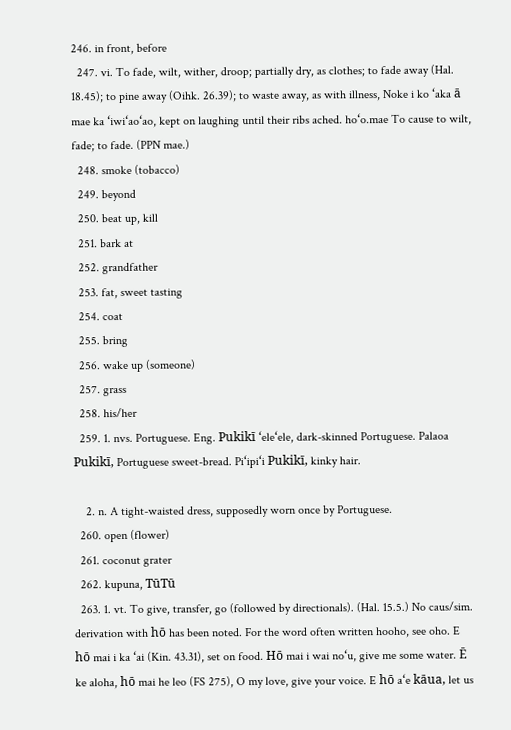246. in front, before
  247. vi. To fade, wilt, wither, droop; partially dry, as clothes; to fade away (Hal. 18.45); to pine away (Oihk. 26.39); to waste away, as with illness, Noke i ko ʻaka ā mae ka ʻiwiʻaoʻao, kept on laughing until their ribs ached. hoʻo.mae To cause to wilt, fade; to fade. (PPN mae.)
  248. smoke (tobacco)
  249. beyond
  250. beat up, kill
  251. bark at
  252. grandfather
  253. fat, sweet tasting
  254. coat
  255. bring
  256. wake up (someone)
  257. grass
  258. his/her
  259. 1. nvs. Portuguese. Eng. Pukikī ʻeleʻele, dark-skinned Portuguese. Palaoa Pukikī, Portuguese sweet-bread. Piʻipiʻi Pukikī, kinky hair.

    2. n. A tight-waisted dress, supposedly worn once by Portuguese.
  260. open (flower)
  261. coconut grater
  262. kupuna, TūTū
  263. 1. vt. To give, transfer, go (followed by directionals). (Hal. 15.5.) No caus/sim. derivation with hō has been noted. For the word often written hooho, see oho. E hō mai i ka ʻai (Kin. 43.31), set on food. Hō mai i wai noʻu, give me some water. Ē ke aloha, hō mai he leo (FS 275), O my love, give your voice. E hō aʻe kāua, let us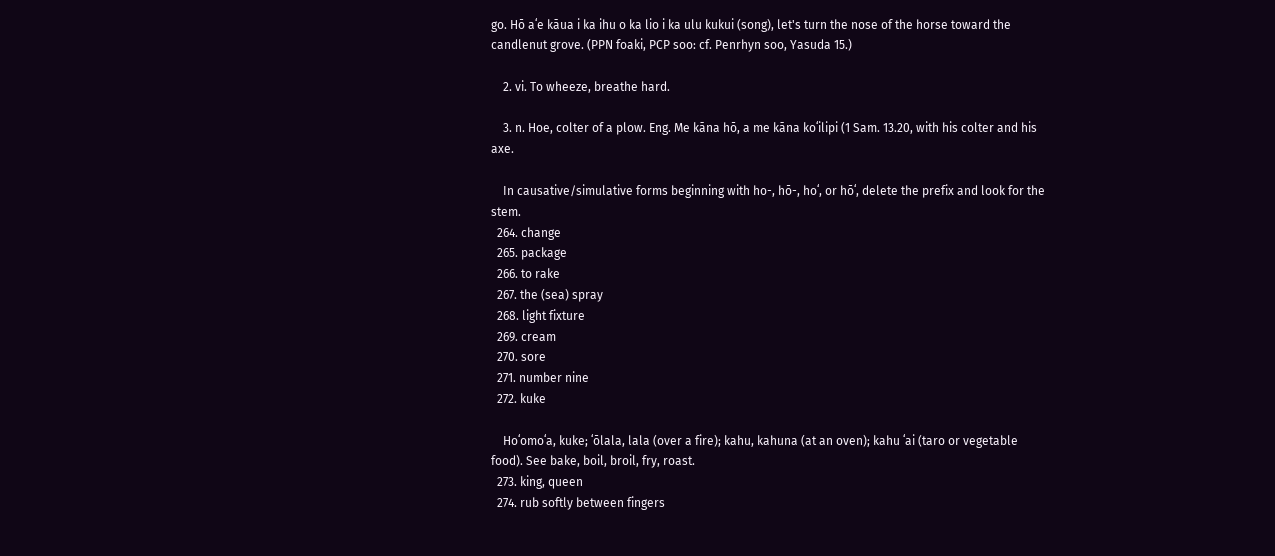go. Hō aʻe kāua i ka ihu o ka lio i ka ulu kukui (song), let's turn the nose of the horse toward the candlenut grove. (PPN foaki, PCP soo: cf. Penrhyn soo, Yasuda 15.)

    2. vi. To wheeze, breathe hard.

    3. n. Hoe, colter of a plow. Eng. Me kāna hō, a me kāna koʻilipi (1 Sam. 13.20, with his colter and his axe.

    In causative/simulative forms beginning with ho-, hō-, hoʻ, or hōʻ, delete the prefix and look for the stem.
  264. change
  265. package
  266. to rake
  267. the (sea) spray
  268. light fixture
  269. cream
  270. sore
  271. number nine
  272. kuke

    Hoʻomoʻa, kuke; ʻōlala, lala (over a fire); kahu, kahuna (at an oven); kahu ʻai (taro or vegetable food). See bake, boil, broil, fry, roast.
  273. king, queen
  274. rub softly between fingers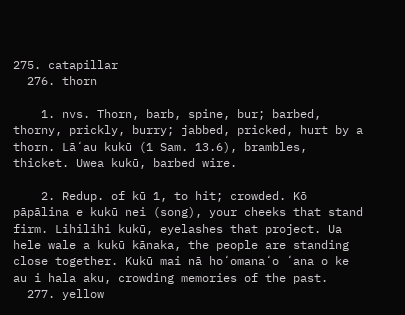275. catapillar
  276. thorn

    1. nvs. Thorn, barb, spine, bur; barbed, thorny, prickly, burry; jabbed, pricked, hurt by a thorn. Lāʻau kukū (1 Sam. 13.6), brambles, thicket. Uwea kukū, barbed wire.

    2. Redup. of kū 1, to hit; crowded. Kō pāpālina e kukū nei (song), your cheeks that stand firm. Lihilihi kukū, eyelashes that project. Ua hele wale a kukū kānaka, the people are standing close together. Kukū mai nā hoʻomanaʻo ʻana o ke au i hala aku, crowding memories of the past.
  277. yellow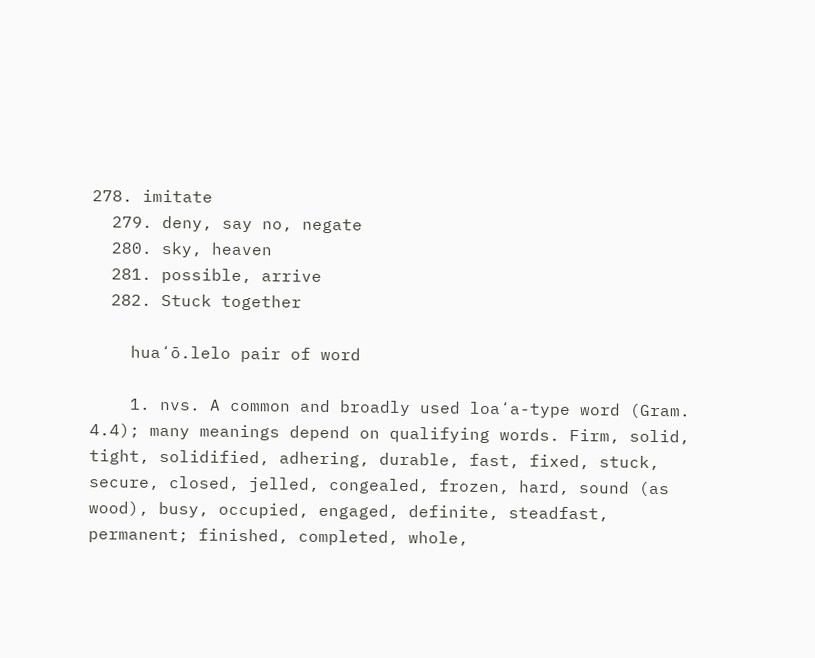278. imitate
  279. deny, say no, negate
  280. sky, heaven
  281. possible, arrive
  282. Stuck together

    huaʻō.lelo pair of word

    1. nvs. A common and broadly used loaʻa-type word (Gram. 4.4); many meanings depend on qualifying words. Firm, solid, tight, solidified, adhering, durable, fast, fixed, stuck, secure, closed, jelled, congealed, frozen, hard, sound (as wood), busy, occupied, engaged, definite, steadfast, permanent; finished, completed, whole,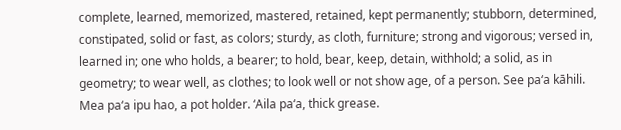complete, learned, memorized, mastered, retained, kept permanently; stubborn, determined, constipated, solid or fast, as colors; sturdy, as cloth, furniture; strong and vigorous; versed in, learned in; one who holds, a bearer; to hold, bear, keep, detain, withhold; a solid, as in geometry; to wear well, as clothes; to look well or not show age, of a person. See paʻa kāhili. Mea paʻa ipu hao, a pot holder. ʻAila paʻa, thick grease.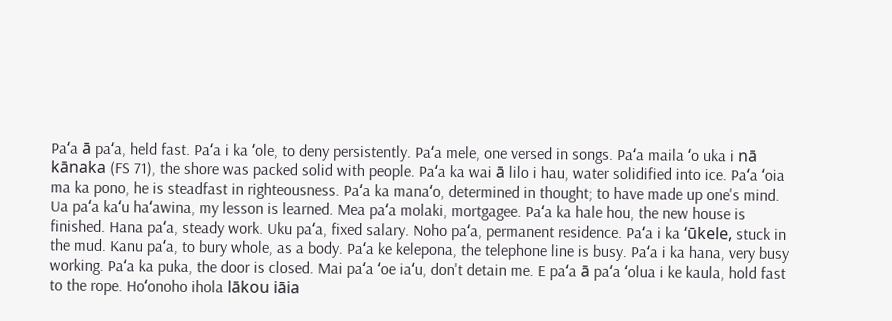Paʻa ā paʻa, held fast. Paʻa i ka ʻole, to deny persistently. Paʻa mele, one versed in songs. Paʻa maila ʻo uka i nā kānaka (FS 71), the shore was packed solid with people. Paʻa ka wai ā lilo i hau, water solidified into ice. Paʻa ʻoia ma ka pono, he is steadfast in righteousness. Paʻa ka manaʻo, determined in thought; to have made up one's mind. Ua paʻa kaʻu haʻawina, my lesson is learned. Mea paʻa molaki, mortgagee. Paʻa ka hale hou, the new house is finished. Hana paʻa, steady work. Uku paʻa, fixed salary. Noho paʻa, permanent residence. Paʻa i ka ʻūkele, stuck in the mud. Kanu paʻa, to bury whole, as a body. Paʻa ke kelepona, the telephone line is busy. Paʻa i ka hana, very busy working. Paʻa ka puka, the door is closed. Mai paʻa ʻoe iaʻu, don't detain me. E paʻa ā paʻa ʻolua i ke kaula, hold fast to the rope. Hoʻonoho ihola lākou iāia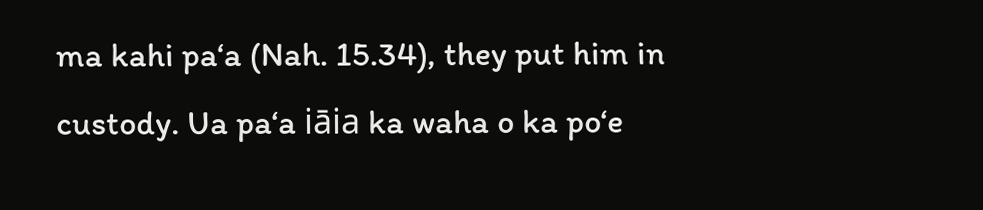ma kahi paʻa (Nah. 15.34), they put him in custody. Ua paʻa iāia ka waha o ka poʻe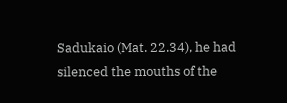Sadukaio (Mat. 22.34), he had silenced the mouths of the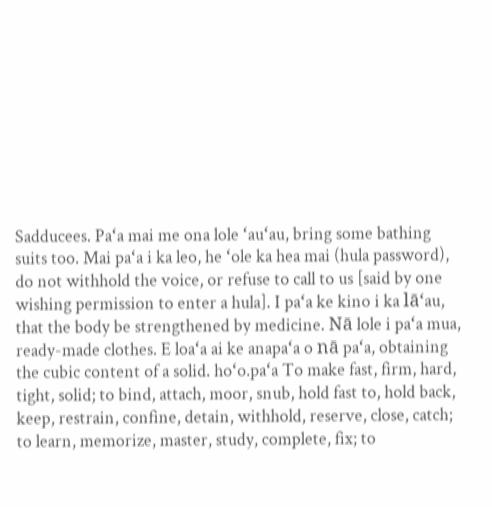Sadducees. Paʻa mai me ona lole ʻauʻau, bring some bathing suits too. Mai paʻa i ka leo, he ʻole ka hea mai (hula password), do not withhold the voice, or refuse to call to us [said by one wishing permission to enter a hula]. I paʻa ke kino i ka lāʻau, that the body be strengthened by medicine. Nā lole i paʻa mua, ready-made clothes. E loaʻa ai ke anapaʻa o nā paʻa, obtaining the cubic content of a solid. hoʻo.paʻa To make fast, firm, hard, tight, solid; to bind, attach, moor, snub, hold fast to, hold back, keep, restrain, confine, detain, withhold, reserve, close, catch; to learn, memorize, master, study, complete, fix; to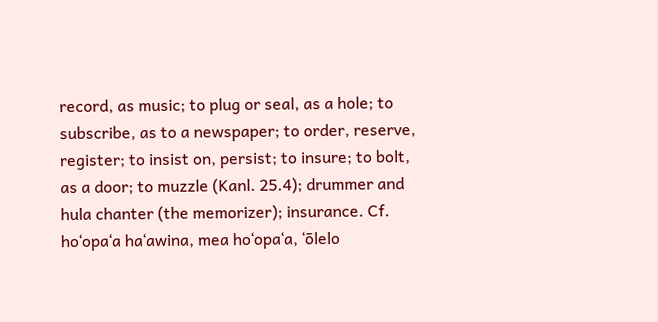record, as music; to plug or seal, as a hole; to subscribe, as to a newspaper; to order, reserve, register; to insist on, persist; to insure; to bolt, as a door; to muzzle (Kanl. 25.4); drummer and hula chanter (the memorizer); insurance. Cf. hoʻopaʻa haʻawina, mea hoʻopaʻa, ʻōlelo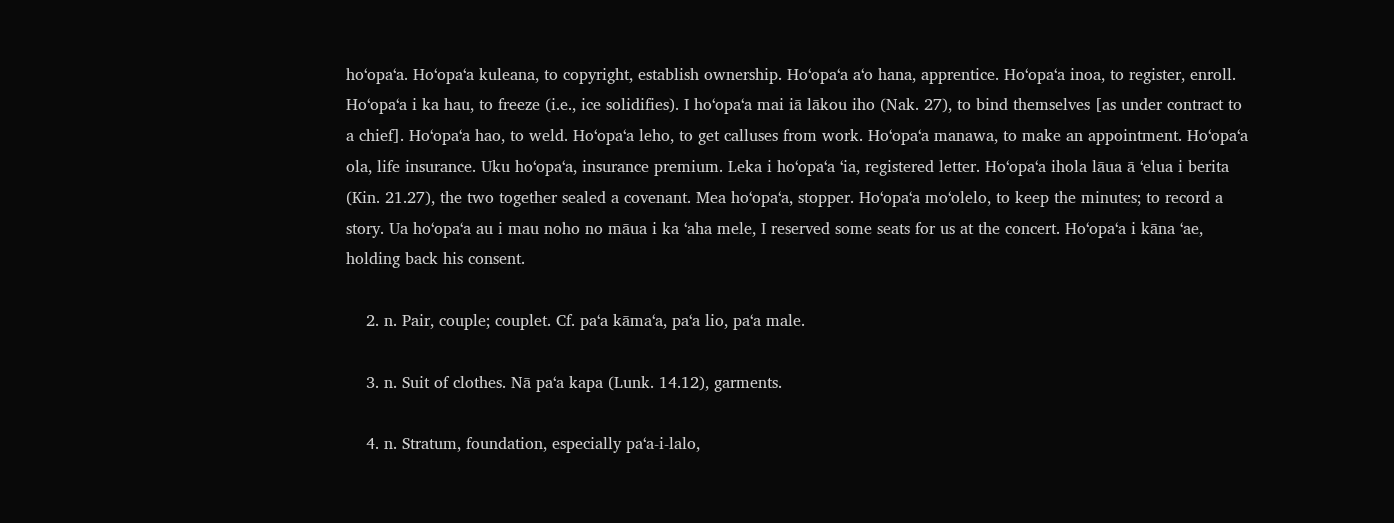hoʻopaʻa. Hoʻopaʻa kuleana, to copyright, establish ownership. Hoʻopaʻa aʻo hana, apprentice. Hoʻopaʻa inoa, to register, enroll. Hoʻopaʻa i ka hau, to freeze (i.e., ice solidifies). I hoʻopaʻa mai iā lākou iho (Nak. 27), to bind themselves [as under contract to a chief]. Hoʻopaʻa hao, to weld. Hoʻopaʻa leho, to get calluses from work. Hoʻopaʻa manawa, to make an appointment. Hoʻopaʻa ola, life insurance. Uku hoʻopaʻa, insurance premium. Leka i hoʻopaʻa ʻia, registered letter. Hoʻopaʻa ihola lāua ā ʻelua i berita (Kin. 21.27), the two together sealed a covenant. Mea hoʻopaʻa, stopper. Hoʻopaʻa moʻolelo, to keep the minutes; to record a story. Ua hoʻopaʻa au i mau noho no māua i ka ʻaha mele, I reserved some seats for us at the concert. Hoʻopaʻa i kāna ʻae, holding back his consent.

    2. n. Pair, couple; couplet. Cf. paʻa kāmaʻa, paʻa lio, paʻa male.

    3. n. Suit of clothes. Nā paʻa kapa (Lunk. 14.12), garments.

    4. n. Stratum, foundation, especially paʻa-i-lalo,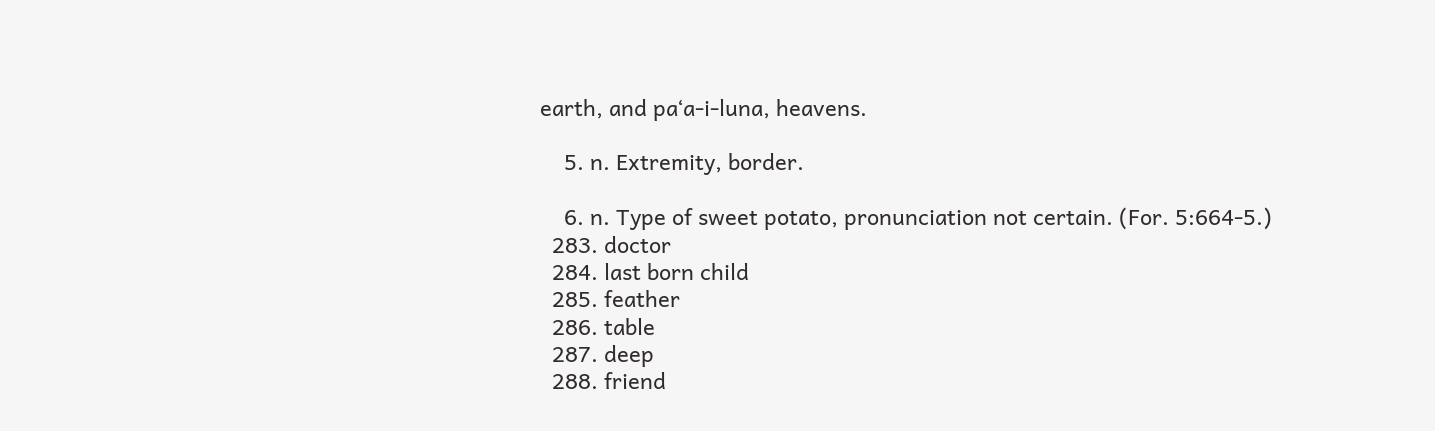earth, and paʻa-i-luna, heavens.

    5. n. Extremity, border.

    6. n. Type of sweet potato, pronunciation not certain. (For. 5:664-5.)
  283. doctor
  284. last born child
  285. feather
  286. table
  287. deep
  288. friend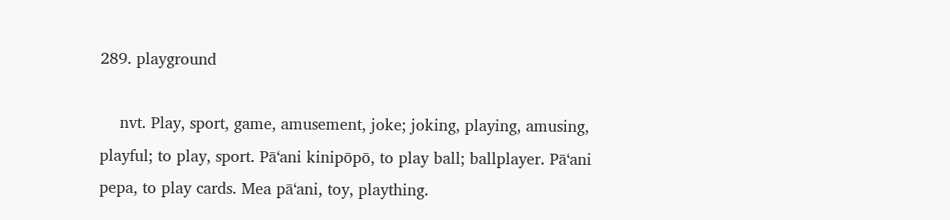289. playground

    nvt. Play, sport, game, amusement, joke; joking, playing, amusing, playful; to play, sport. Pāʻani kinipōpō, to play ball; ballplayer. Pāʻani pepa, to play cards. Mea pāʻani, toy, plaything.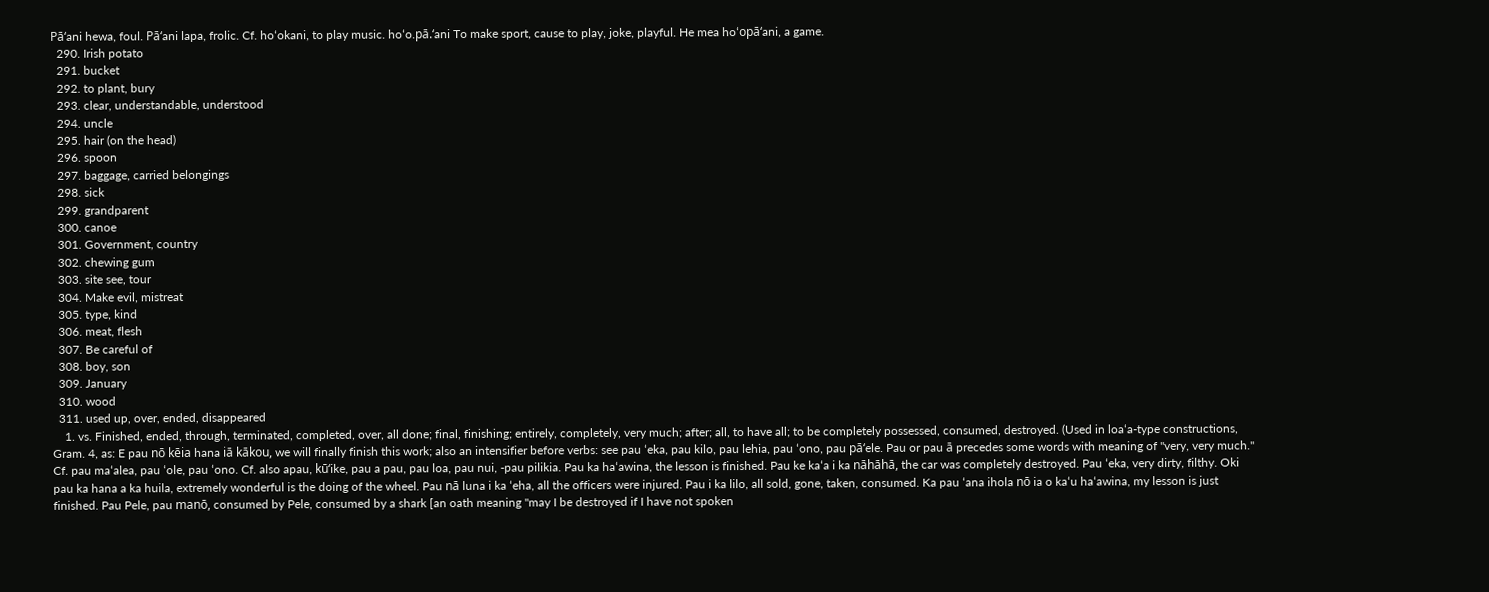Pāʻani hewa, foul. Pāʻani lapa, frolic. Cf. hoʻokani, to play music. hoʻo.pā.ʻani To make sport, cause to play, joke, playful. He mea hoʻopāʻani, a game.
  290. Irish potato
  291. bucket
  292. to plant, bury
  293. clear, understandable, understood
  294. uncle
  295. hair (on the head)
  296. spoon
  297. baggage, carried belongings
  298. sick
  299. grandparent
  300. canoe
  301. Government, country
  302. chewing gum
  303. site see, tour
  304. Make evil, mistreat
  305. type, kind
  306. meat, flesh
  307. Be careful of
  308. boy, son
  309. January
  310. wood
  311. used up, over, ended, disappeared
    1. vs. Finished, ended, through, terminated, completed, over, all done; final, finishing; entirely, completely, very much; after; all, to have all; to be completely possessed, consumed, destroyed. (Used in loaʻa-type constructions, Gram. 4, as: E pau nō kēia hana iā kākou, we will finally finish this work; also an intensifier before verbs: see pau ʻeka, pau kilo, pau lehia, pau ʻono, pau pāʻele. Pau or pau ā precedes some words with meaning of "very, very much." Cf. pau maʻalea, pau ʻole, pau ʻono. Cf. also apau, kūʻike, pau a pau, pau loa, pau nui, -pau pilikia. Pau ka haʻawina, the lesson is finished. Pau ke kaʻa i ka nāhāhā, the car was completely destroyed. Pau ʻeka, very dirty, filthy. Oki pau ka hana a ka huila, extremely wonderful is the doing of the wheel. Pau nā luna i ka ʻeha, all the officers were injured. Pau i ka lilo, all sold, gone, taken, consumed. Ka pau ʻana ihola nō ia o kaʻu haʻawina, my lesson is just finished. Pau Pele, pau manō, consumed by Pele, consumed by a shark [an oath meaning "may I be destroyed if I have not spoken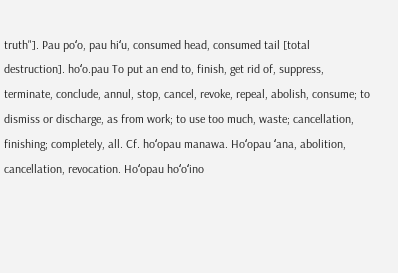truth"]. Pau poʻo, pau hiʻu, consumed head, consumed tail [total destruction]. hoʻo.pau To put an end to, finish, get rid of, suppress, terminate, conclude, annul, stop, cancel, revoke, repeal, abolish, consume; to dismiss or discharge, as from work; to use too much, waste; cancellation, finishing; completely, all. Cf. hoʻopau manawa. Hoʻopau ʻana, abolition, cancellation, revocation. Hoʻopau hoʻoʻino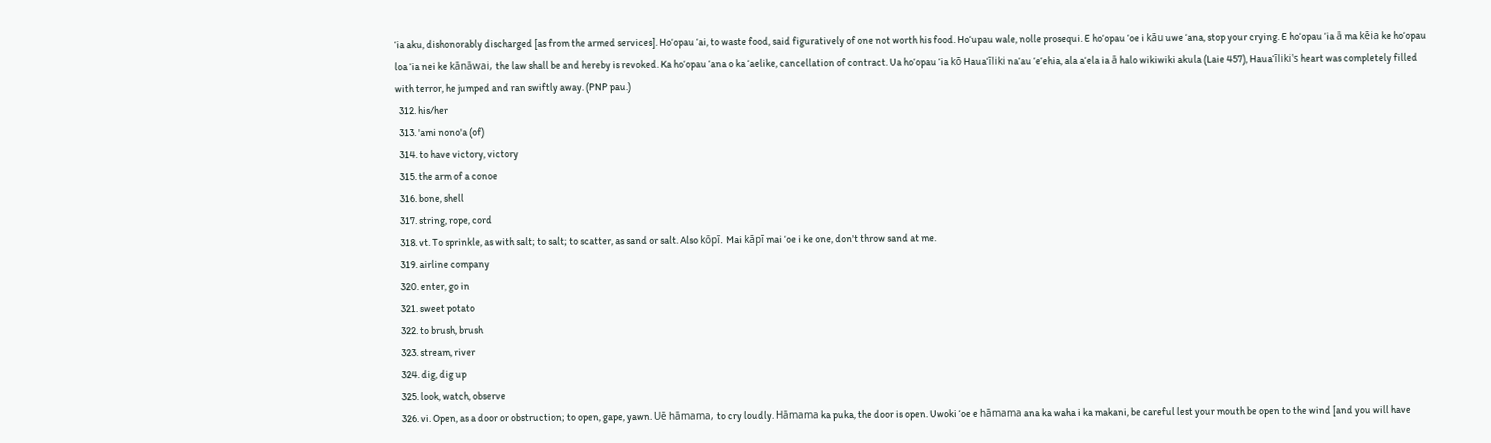ʻia aku, dishonorably discharged [as from the armed services]. Hoʻopau ʻai, to waste food, said figuratively of one not worth his food. Hoʻupau wale, nolle prosequi. E hoʻopau ʻoe i kāu uwe ʻana, stop your crying. E hoʻopau ʻia ā ma kēia ke hoʻopau loa ʻia nei ke kānāwai, the law shall be and hereby is revoked. Ka hoʻopau ʻana o ka ʻaelike, cancellation of contract. Ua hoʻopau ʻia kō Hauaʻīliki naʻau ʻeʻehia, ala aʻela ia ā halo wikiwiki akula (Laie 457), Hauaʻīliki's heart was completely filled with terror, he jumped and ran swiftly away. (PNP pau.)
  312. his/her
  313. 'ami nono'a (of)
  314. to have victory, victory
  315. the arm of a conoe
  316. bone, shell
  317. string, rope, cord
  318. vt. To sprinkle, as with salt; to salt; to scatter, as sand or salt. Also kōpī. Mai kāpī mai ʻoe i ke one, don't throw sand at me.
  319. airline company
  320. enter, go in
  321. sweet potato
  322. to brush, brush
  323. stream, river
  324. dig, dig up
  325. look, watch, observe
  326. vi. Open, as a door or obstruction; to open, gape, yawn. Uē hāmama, to cry loudly. Hāmama ka puka, the door is open. Uwoki ʻoe e hāmama ana ka waha i ka makani, be careful lest your mouth be open to the wind [and you will have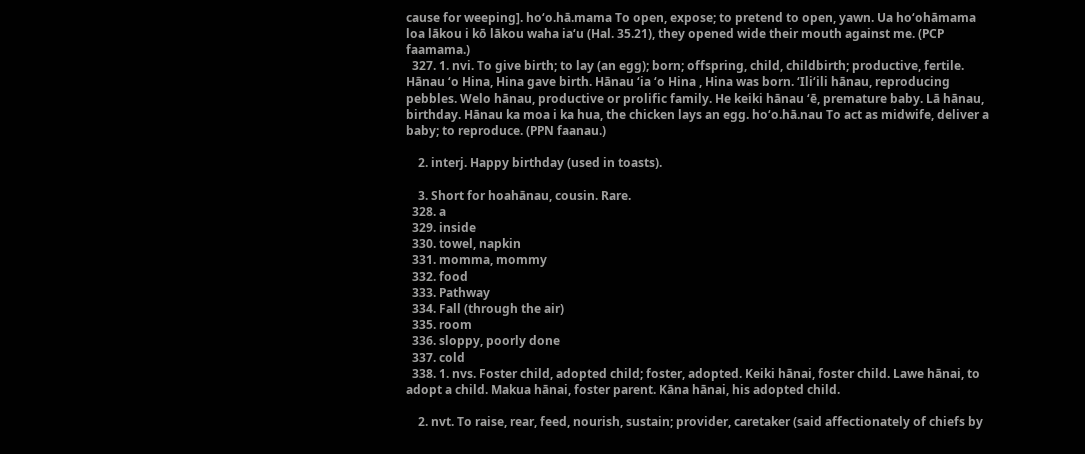cause for weeping]. hoʻo.hā.mama To open, expose; to pretend to open, yawn. Ua hoʻohāmama loa lākou i kō lākou waha iaʻu (Hal. 35.21), they opened wide their mouth against me. (PCP faamama.)
  327. 1. nvi. To give birth; to lay (an egg); born; offspring, child, childbirth; productive, fertile. Hānau ʻo Hina, Hina gave birth. Hānau ʻia ʻo Hina , Hina was born. ʻIliʻili hānau, reproducing pebbles. Welo hānau, productive or prolific family. He keiki hānau ʻē, premature baby. Lā hānau, birthday. Hānau ka moa i ka hua, the chicken lays an egg. hoʻo.hā.nau To act as midwife, deliver a baby; to reproduce. (PPN faanau.)

    2. interj. Happy birthday (used in toasts).

    3. Short for hoahānau, cousin. Rare.
  328. a
  329. inside
  330. towel, napkin
  331. momma, mommy
  332. food
  333. Pathway
  334. Fall (through the air)
  335. room
  336. sloppy, poorly done
  337. cold
  338. 1. nvs. Foster child, adopted child; foster, adopted. Keiki hānai, foster child. Lawe hānai, to adopt a child. Makua hānai, foster parent. Kāna hānai, his adopted child.

    2. nvt. To raise, rear, feed, nourish, sustain; provider, caretaker (said affectionately of chiefs by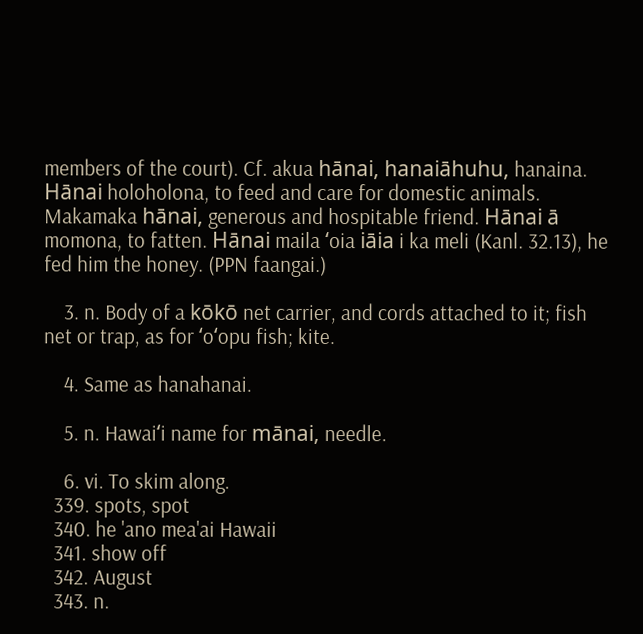members of the court). Cf. akua hānai, hanaiāhuhu, hanaina. Hānai holoholona, to feed and care for domestic animals. Makamaka hānai, generous and hospitable friend. Hānai ā momona, to fatten. Hānai maila ʻoia iāia i ka meli (Kanl. 32.13), he fed him the honey. (PPN faangai.)

    3. n. Body of a kōkō net carrier, and cords attached to it; fish net or trap, as for ʻoʻopu fish; kite.

    4. Same as hanahanai.

    5. n. Hawaiʻi name for mānai, needle.

    6. vi. To skim along.
  339. spots, spot
  340. he 'ano mea'ai Hawaii
  341. show off
  342. August
  343. n.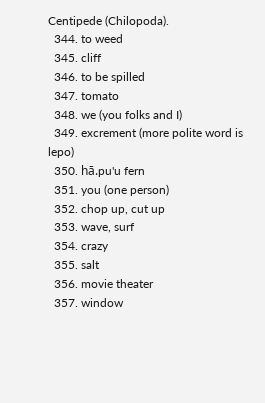Centipede (Chilopoda).
  344. to weed
  345. cliff
  346. to be spilled
  347. tomato
  348. we (you folks and I)
  349. excrement (more polite word is lepo)
  350. hā.pu'u fern
  351. you (one person)
  352. chop up, cut up
  353. wave, surf
  354. crazy
  355. salt
  356. movie theater
  357. window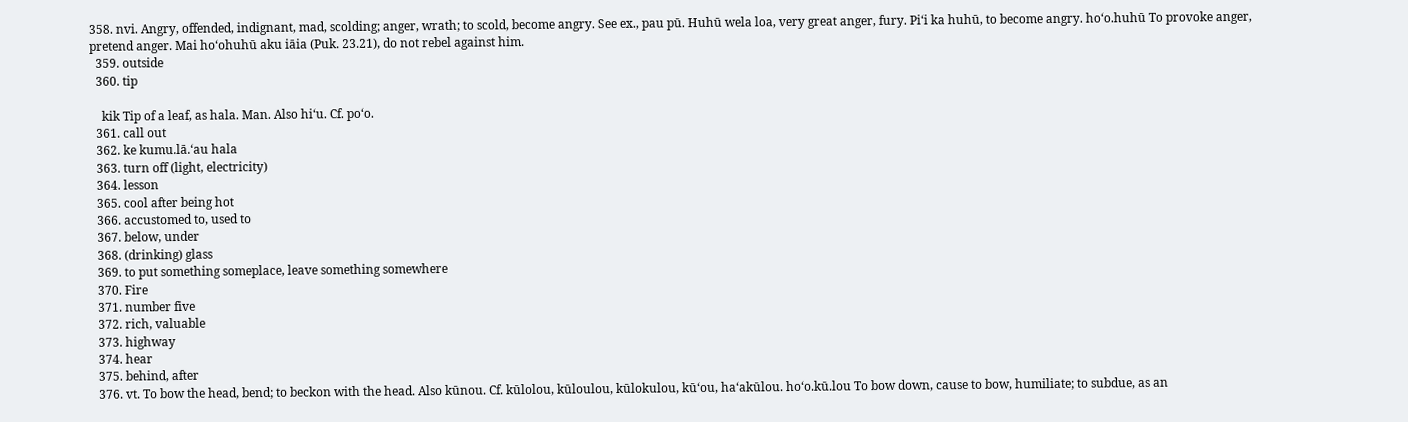358. nvi. Angry, offended, indignant, mad, scolding; anger, wrath; to scold, become angry. See ex., pau pū. Huhū wela loa, very great anger, fury. Piʻi ka huhū, to become angry. hoʻo.huhū To provoke anger, pretend anger. Mai hoʻohuhū aku iāia (Puk. 23.21), do not rebel against him.
  359. outside
  360. tip

    kik Tip of a leaf, as hala. Man. Also hiʻu. Cf. poʻo.
  361. call out
  362. ke kumu.lā.ʻau hala
  363. turn off (light, electricity)
  364. lesson
  365. cool after being hot
  366. accustomed to, used to
  367. below, under
  368. (drinking) glass
  369. to put something someplace, leave something somewhere
  370. Fire
  371. number five
  372. rich, valuable
  373. highway
  374. hear
  375. behind, after
  376. vt. To bow the head, bend; to beckon with the head. Also kūnou. Cf. kūlolou, kūloulou, kūlokulou, kūʻou, haʻakūlou. hoʻo.kū.lou To bow down, cause to bow, humiliate; to subdue, as an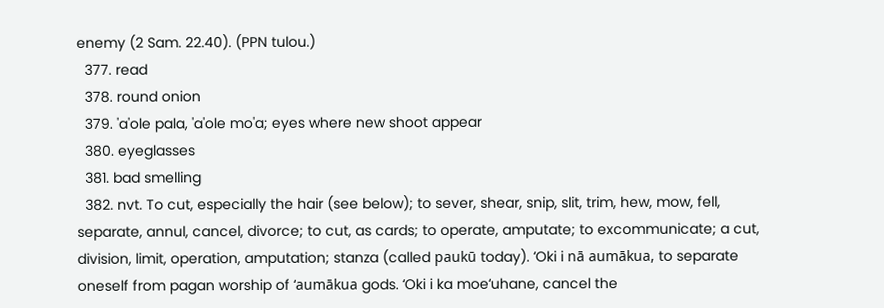enemy (2 Sam. 22.40). (PPN tulou.)
  377. read
  378. round onion
  379. 'a'ole pala, 'a'ole mo'a; eyes where new shoot appear
  380. eyeglasses
  381. bad smelling
  382. nvt. To cut, especially the hair (see below); to sever, shear, snip, slit, trim, hew, mow, fell, separate, annul, cancel, divorce; to cut, as cards; to operate, amputate; to excommunicate; a cut, division, limit, operation, amputation; stanza (called paukū today). ʻOki i nā aumākua, to separate oneself from pagan worship of ʻaumākua gods. ʻOki i ka moeʻuhane, cancel the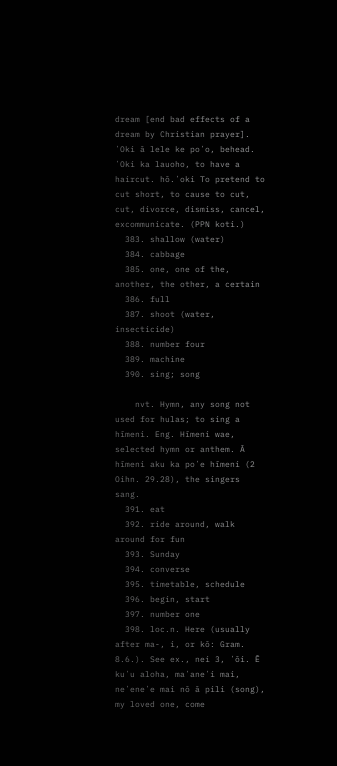dream [end bad effects of a dream by Christian prayer]. ʻOki ā lele ke poʻo, behead. ʻOki ka lauoho, to have a haircut. hō.ʻoki To pretend to cut short, to cause to cut, cut, divorce, dismiss, cancel, excommunicate. (PPN koti.)
  383. shallow (water)
  384. cabbage
  385. one, one of the, another, the other, a certain
  386. full
  387. shoot (water, insecticide)
  388. number four
  389. machine
  390. sing; song

    nvt. Hymn, any song not used for hulas; to sing a hīmeni. Eng. Hīmeni wae, selected hymn or anthem. Ā hīmeni aku ka poʻe hīmeni (2 Oihn. 29.28), the singers sang.
  391. eat
  392. ride around, walk around for fun
  393. Sunday
  394. converse
  395. timetable, schedule
  396. begin, start
  397. number one
  398. loc.n. Here (usually after ma-, i, or kō: Gram. 8.6.). See ex., nei 3, ʻōi. Ē kuʻu aloha, maʻaneʻi mai, neʻeneʻe mai nō ā pili (song), my loved one, come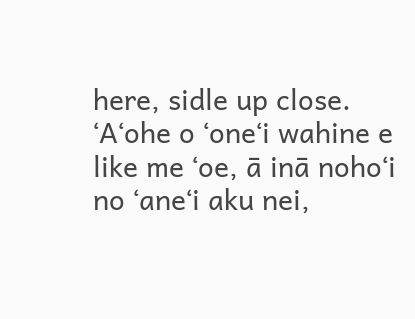here, sidle up close. ʻAʻohe o ʻoneʻi wahine e like me ʻoe, ā inā nohoʻi no ʻaneʻi aku nei,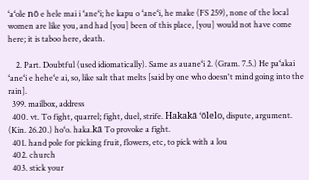ʻaʻole nō e hele mai i ʻaneʻi; he kapu o ʻaneʻi, he make (FS 259), none of the local women are like you, and had [you] been of this place, [you] would not have come here; it is taboo here, death.

    2. Part. Doubtful (used idiomatically). Same as auaneʻi 2. (Gram. 7.5.) He paʻakai ʻaneʻi e heheʻe ai, so, like salt that melts [said by one who doesn't mind going into the rain].
  399. mailbox, address
  400. vt. To fight, quarrel; fight, duel, strife. Hakakā ʻōlelo, dispute, argument. (Kin. 26.20.) hoʻo. haka.kā To provoke a fight.
  401. hand pole for picking fruit, flowers, etc, to pick with a lou
  402. church
  403. stick your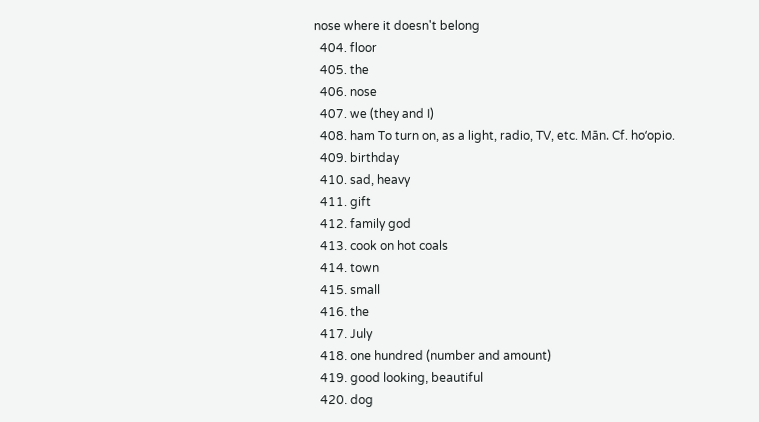nose where it doesn't belong
  404. floor
  405. the
  406. nose
  407. we (they and I)
  408. ham To turn on, as a light, radio, TV, etc. Mān. Cf. hoʻopio.
  409. birthday
  410. sad, heavy
  411. gift
  412. family god
  413. cook on hot coals
  414. town
  415. small
  416. the
  417. July
  418. one hundred (number and amount)
  419. good looking, beautiful
  420. dog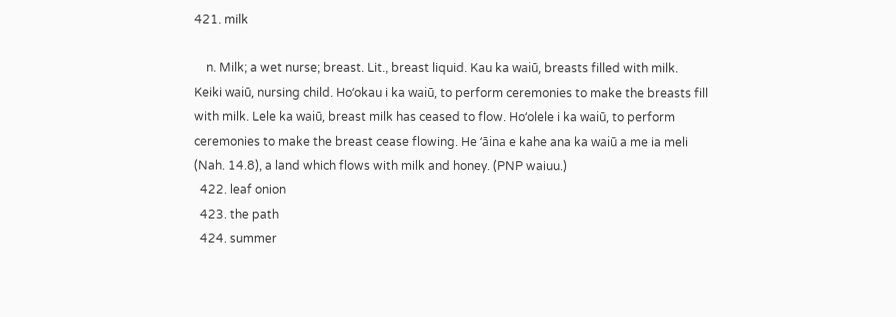421. milk

    n. Milk; a wet nurse; breast. Lit., breast liquid. Kau ka waiū, breasts filled with milk. Keiki waiū, nursing child. Hoʻokau i ka waiū, to perform ceremonies to make the breasts fill with milk. Lele ka waiū, breast milk has ceased to flow. Hoʻolele i ka waiū, to perform ceremonies to make the breast cease flowing. He ʻāina e kahe ana ka waiū a me ia meli (Nah. 14.8), a land which flows with milk and honey. (PNP waiuu.)
  422. leaf onion
  423. the path
  424. summer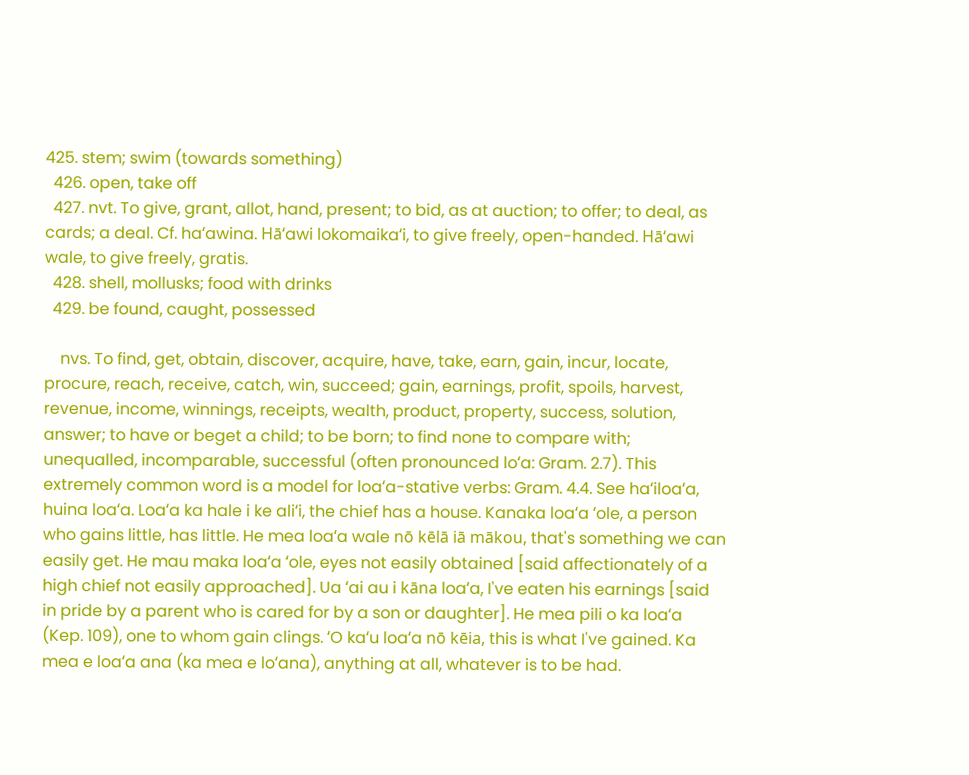425. stem; swim (towards something)
  426. open, take off
  427. nvt. To give, grant, allot, hand, present; to bid, as at auction; to offer; to deal, as cards; a deal. Cf. haʻawina. Hāʻawi lokomaikaʻi, to give freely, open-handed. Hāʻawi wale, to give freely, gratis.
  428. shell, mollusks; food with drinks
  429. be found, caught, possessed

    nvs. To find, get, obtain, discover, acquire, have, take, earn, gain, incur, locate, procure, reach, receive, catch, win, succeed; gain, earnings, profit, spoils, harvest, revenue, income, winnings, receipts, wealth, product, property, success, solution, answer; to have or beget a child; to be born; to find none to compare with; unequalled, incomparable, successful (often pronounced loʻa: Gram. 2.7). This extremely common word is a model for loaʻa-stative verbs: Gram. 4.4. See haʻiloaʻa, huina loaʻa. Loaʻa ka hale i ke aliʻi, the chief has a house. Kanaka loaʻa ʻole, a person who gains little, has little. He mea loaʻa wale nō kēlā iā mākou, that's something we can easily get. He mau maka loaʻa ʻole, eyes not easily obtained [said affectionately of a high chief not easily approached]. Ua ʻai au i kāna loaʻa, I've eaten his earnings [said in pride by a parent who is cared for by a son or daughter]. He mea pili o ka loaʻa (Kep. 109), one to whom gain clings. ʻO kaʻu loaʻa nō kēia, this is what I've gained. Ka mea e loaʻa ana (ka mea e loʻana), anything at all, whatever is to be had.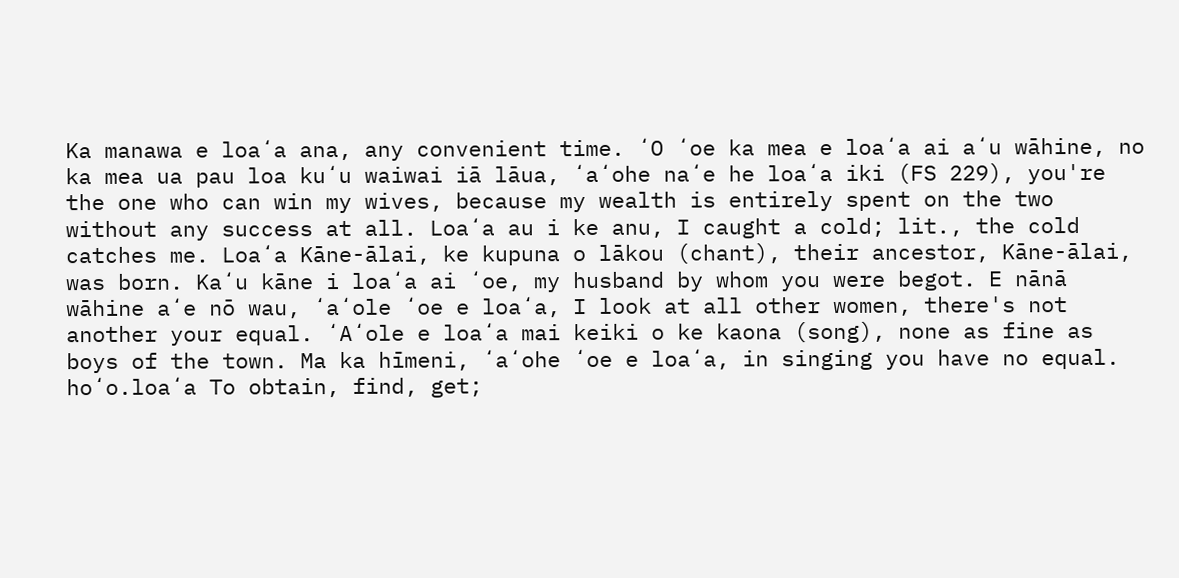Ka manawa e loaʻa ana, any convenient time. ʻO ʻoe ka mea e loaʻa ai aʻu wāhine, no ka mea ua pau loa kuʻu waiwai iā lāua, ʻaʻohe naʻe he loaʻa iki (FS 229), you're the one who can win my wives, because my wealth is entirely spent on the two without any success at all. Loaʻa au i ke anu, I caught a cold; lit., the cold catches me. Loaʻa Kāne-ālai, ke kupuna o lākou (chant), their ancestor, Kāne-ālai, was born. Kaʻu kāne i loaʻa ai ʻoe, my husband by whom you were begot. E nānā wāhine aʻe nō wau, ʻaʻole ʻoe e loaʻa, I look at all other women, there's not another your equal. ʻAʻole e loaʻa mai keiki o ke kaona (song), none as fine as boys of the town. Ma ka hīmeni, ʻaʻohe ʻoe e loaʻa, in singing you have no equal. hoʻo.loaʻa To obtain, find, get;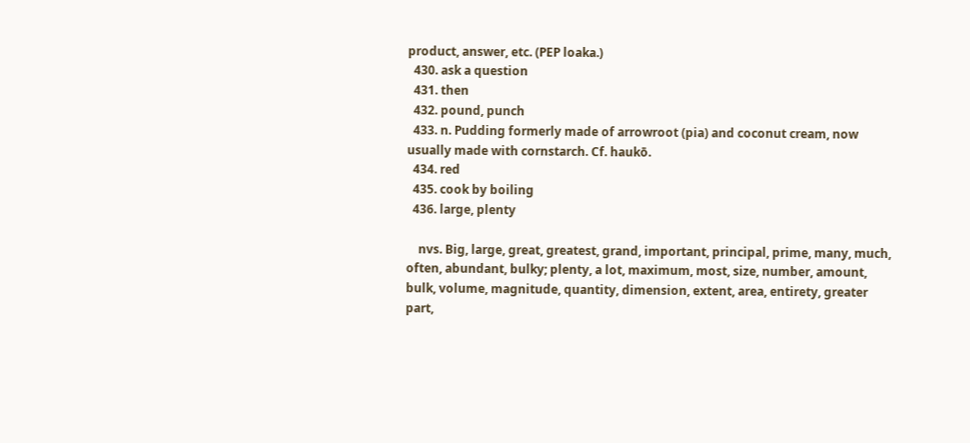product, answer, etc. (PEP loaka.)
  430. ask a question
  431. then
  432. pound, punch
  433. n. Pudding formerly made of arrowroot (pia) and coconut cream, now usually made with cornstarch. Cf. haukō.
  434. red
  435. cook by boiling
  436. large, plenty

    nvs. Big, large, great, greatest, grand, important, principal, prime, many, much, often, abundant, bulky; plenty, a lot, maximum, most, size, number, amount, bulk, volume, magnitude, quantity, dimension, extent, area, entirety, greater part,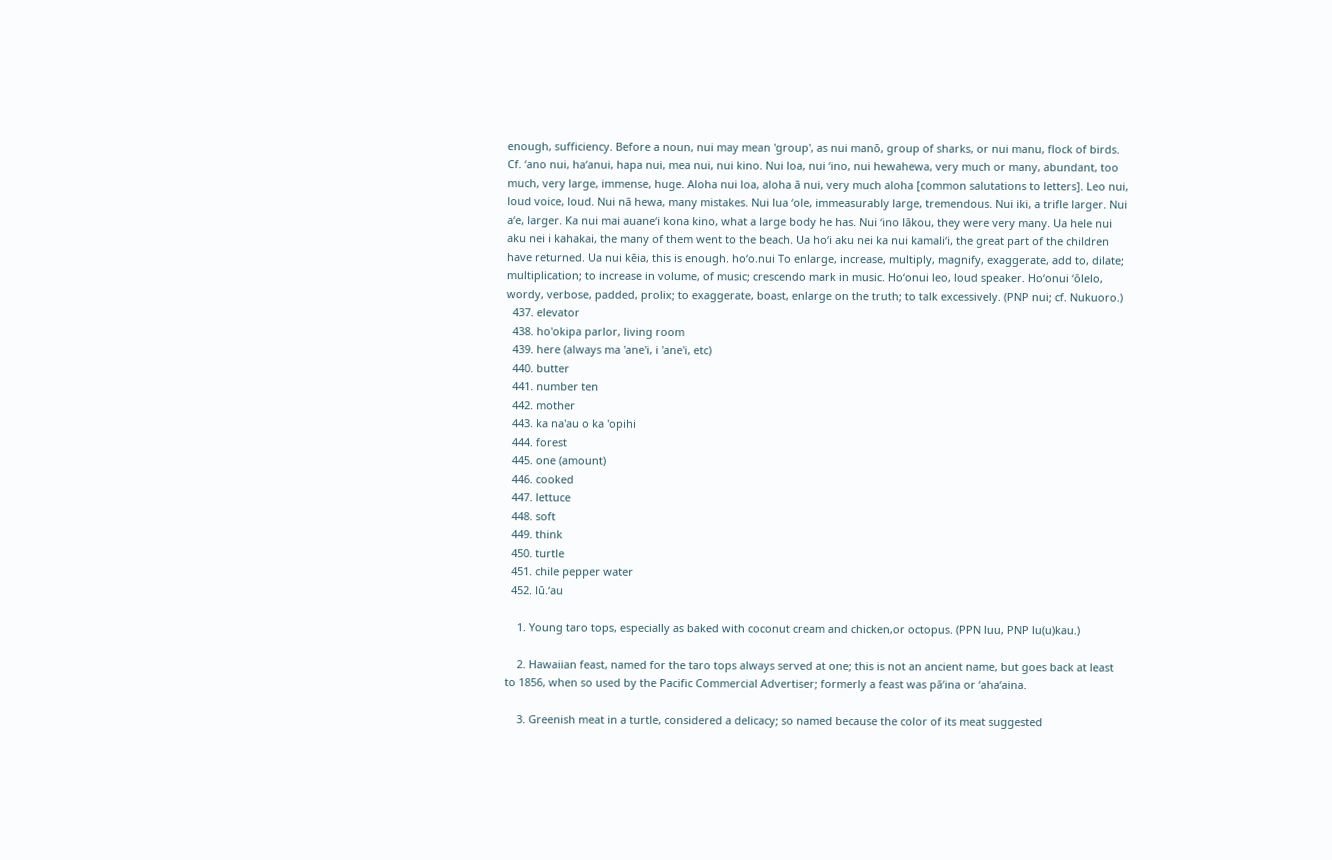enough, sufficiency. Before a noun, nui may mean 'group', as nui manō, group of sharks, or nui manu, flock of birds. Cf. ʻano nui, haʻanui, hapa nui, mea nui, nui kino. Nui loa, nui ʻino, nui hewahewa, very much or many, abundant, too much, very large, immense, huge. Aloha nui loa, aloha ā nui, very much aloha [common salutations to letters]. Leo nui, loud voice, loud. Nui nā hewa, many mistakes. Nui lua ʻole, immeasurably large, tremendous. Nui iki, a trifle larger. Nui aʻe, larger. Ka nui mai auaneʻi kona kino, what a large body he has. Nui ʻino lākou, they were very many. Ua hele nui aku nei i kahakai, the many of them went to the beach. Ua hoʻi aku nei ka nui kamaliʻi, the great part of the children have returned. Ua nui kēia, this is enough. hoʻo.nui To enlarge, increase, multiply, magnify, exaggerate, add to, dilate; multiplication; to increase in volume, of music; crescendo mark in music. Hoʻonui leo, loud speaker. Hoʻonui ʻōlelo, wordy, verbose, padded, prolix; to exaggerate, boast, enlarge on the truth; to talk excessively. (PNP nui; cf. Nukuoro.)
  437. elevator
  438. ho'okipa parlor, living room
  439. here (always ma 'ane'i, i 'ane'i, etc)
  440. butter
  441. number ten
  442. mother
  443. ka na'au o ka 'opihi
  444. forest
  445. one (amount)
  446. cooked
  447. lettuce
  448. soft
  449. think
  450. turtle
  451. chile pepper water
  452. lū.ʻau

    1. Young taro tops, especially as baked with coconut cream and chicken,or octopus. (PPN luu, PNP lu(u)kau.)

    2. Hawaiian feast, named for the taro tops always served at one; this is not an ancient name, but goes back at least to 1856, when so used by the Pacific Commercial Advertiser; formerly a feast was pāʻina or ʻahaʻaina.

    3. Greenish meat in a turtle, considered a delicacy; so named because the color of its meat suggested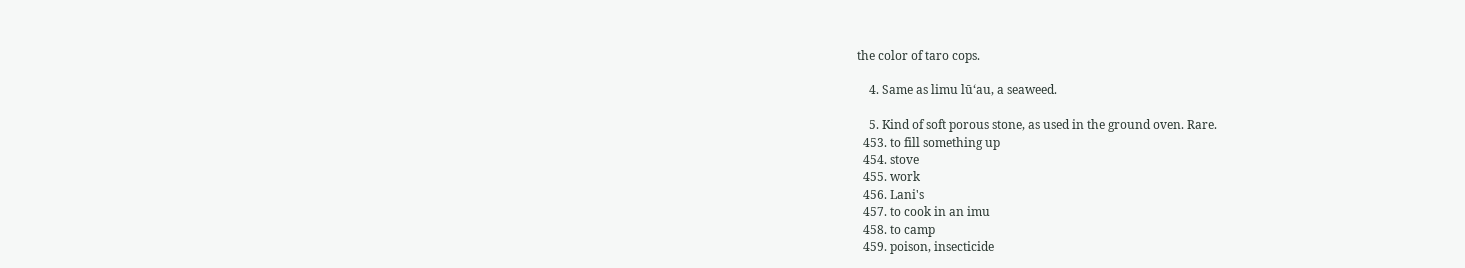the color of taro cops.

    4. Same as limu lūʻau, a seaweed.

    5. Kind of soft porous stone, as used in the ground oven. Rare.
  453. to fill something up
  454. stove
  455. work
  456. Lani's
  457. to cook in an imu
  458. to camp
  459. poison, insecticide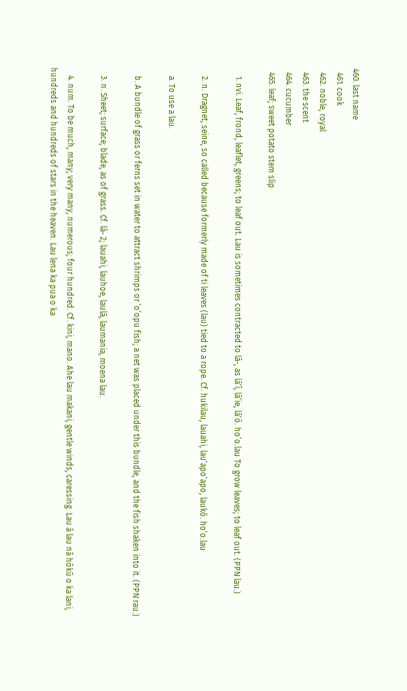460. last name
  461. cook
  462. noble, royal
  463. the scent
  464. cucumber
  465. leaf; sweet potato stem slip

    1. nvi. Leaf, frond, leaflet, greens; to leaf out. Lau is sometimes contracted to lā-, as lāʻī, lāʻie, lāʻō. hoʻo.lau To grow leaves; to leaf out. (PPN lau.)

    2. n. Dragnet, seine, so called because formerly made of ti leaves (lau) tied to a rope. Cf. hukilau, lauahi, lauʻapoʻapo, laukō. hoʻo.lau

    a. To use a lau.

    b. A bundle of grass or ferns set in water to attract shrimps or ʻoʻopu fish; a net was placed under this bundle, and the fish shaken into it. (PPN rau.)

    3. n. Sheet; surface; blade, as of grass. Cf. lā- 2; lauahi, lauhoe, laulā, laumania, moena lau.

    4. num. To be much, many; very many, numerous; four hundred. Cf. kini, mano. Ahe lau makani, gentle winds, caressing. Lau ā lau nā hōkū o ka lani, hundreds and hundreds of stars in the heaven. Lau lena ka pua o ka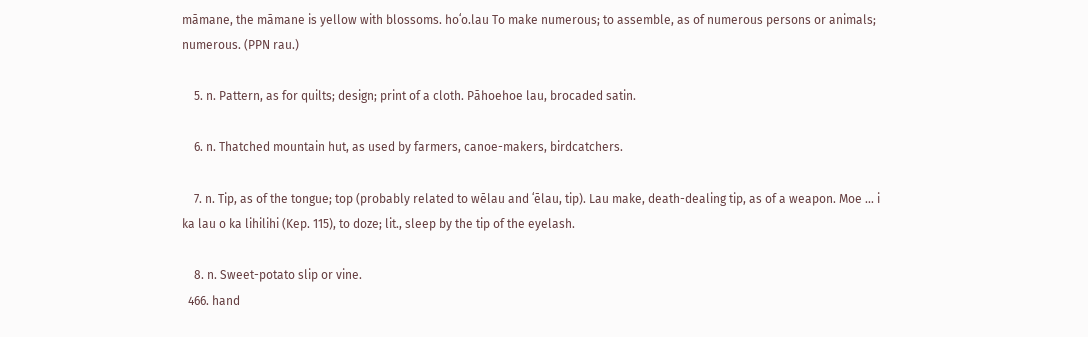māmane, the māmane is yellow with blossoms. hoʻo.lau To make numerous; to assemble, as of numerous persons or animals; numerous. (PPN rau.)

    5. n. Pattern, as for quilts; design; print of a cloth. Pāhoehoe lau, brocaded satin.

    6. n. Thatched mountain hut, as used by farmers, canoe-makers, birdcatchers.

    7. n. Tip, as of the tongue; top (probably related to wēlau and ʻēlau, tip). Lau make, death-dealing tip, as of a weapon. Moe ... i ka lau o ka lihilihi (Kep. 115), to doze; lit., sleep by the tip of the eyelash.

    8. n. Sweet-potato slip or vine.
  466. hand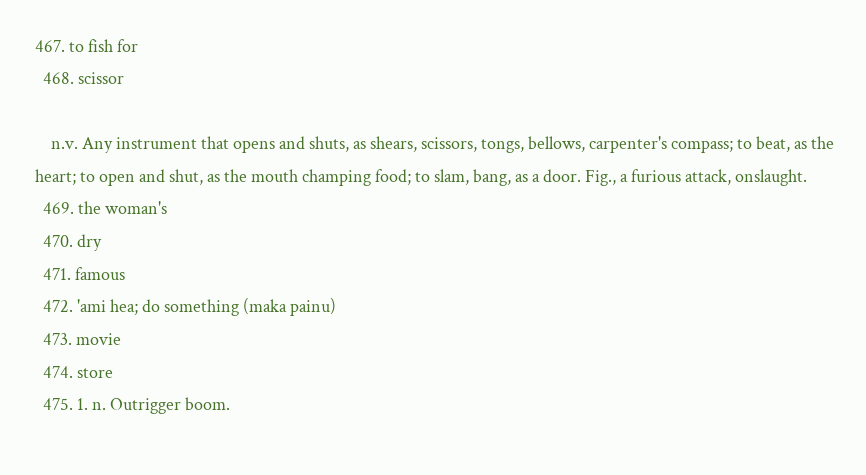467. to fish for
  468. scissor

    n.v. Any instrument that opens and shuts, as shears, scissors, tongs, bellows, carpenter's compass; to beat, as the heart; to open and shut, as the mouth champing food; to slam, bang, as a door. Fig., a furious attack, onslaught.
  469. the woman's
  470. dry
  471. famous
  472. 'ami hea; do something (maka painu)
  473. movie
  474. store
  475. 1. n. Outrigger boom.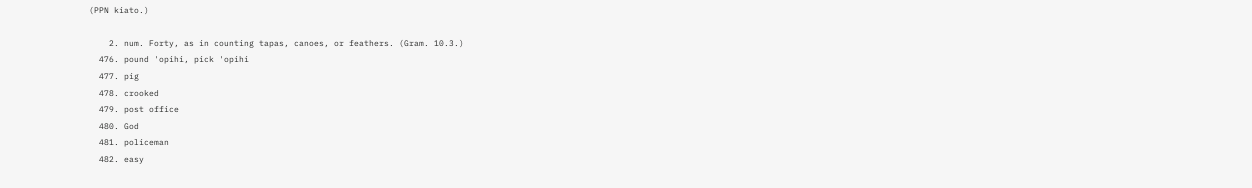(PPN kiato.)

    2. num. Forty, as in counting tapas, canoes, or feathers. (Gram. 10.3.)
  476. pound 'opihi, pick 'opihi
  477. pig
  478. crooked
  479. post office
  480. God
  481. policeman
  482. easy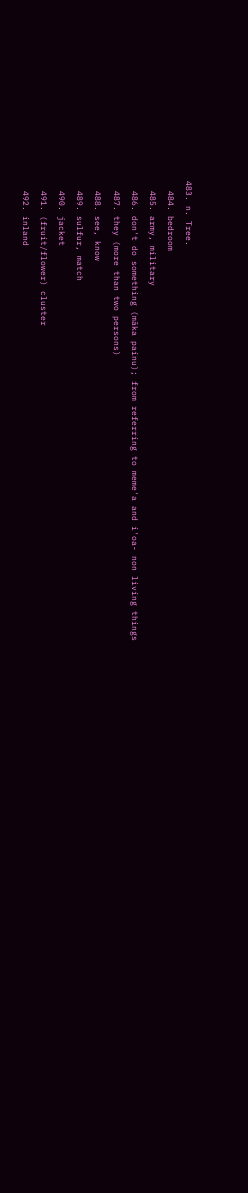483. n. Tree.
  484. bedroom
  485. army, military
  486. don't do something (māka painu); from referring to meme'a and i'oa- non living things
  487. they (more than two persons)
  488. see, know
  489. sulfur, match
  490. jacket
  491. (fruit/flower) cluster
  492. inland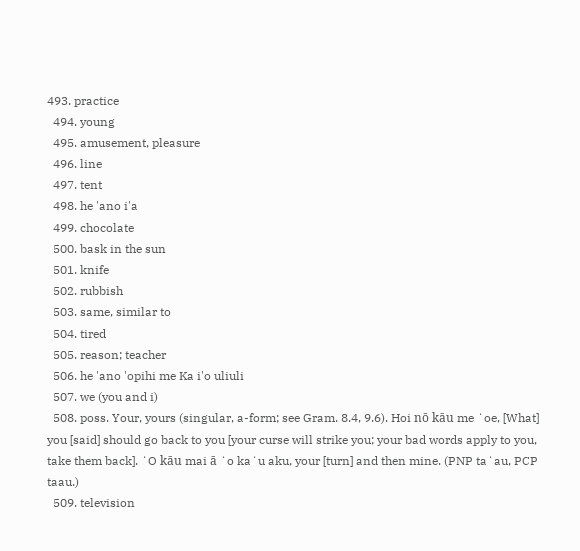493. practice
  494. young
  495. amusement, pleasure
  496. line
  497. tent
  498. he 'ano i'a
  499. chocolate
  500. bask in the sun
  501. knife
  502. rubbish
  503. same, similar to
  504. tired
  505. reason; teacher
  506. he 'ano 'opihi me Ka i'o uliuli
  507. we (you and i)
  508. poss. Your, yours (singular, a-form; see Gram. 8.4, 9.6). Hoi nō kāu me ʻoe, [What] you [said] should go back to you [your curse will strike you; your bad words apply to you, take them back]. ʻO kāu mai ā ʻo kaʻu aku, your [turn] and then mine. (PNP taʻau, PCP taau.)
  509. television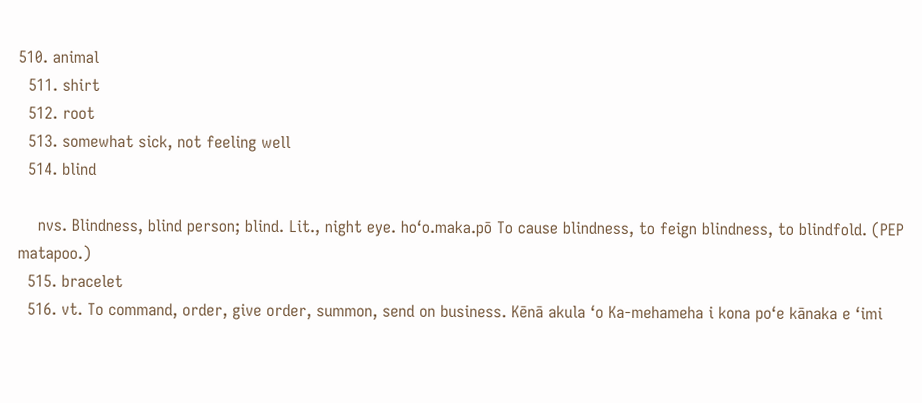510. animal
  511. shirt
  512. root
  513. somewhat sick, not feeling well
  514. blind

    nvs. Blindness, blind person; blind. Lit., night eye. hoʻo.maka.pō To cause blindness, to feign blindness, to blindfold. (PEP matapoo.)
  515. bracelet
  516. vt. To command, order, give order, summon, send on business. Kēnā akula ʻo Ka-mehameha i kona poʻe kānaka e ʻimi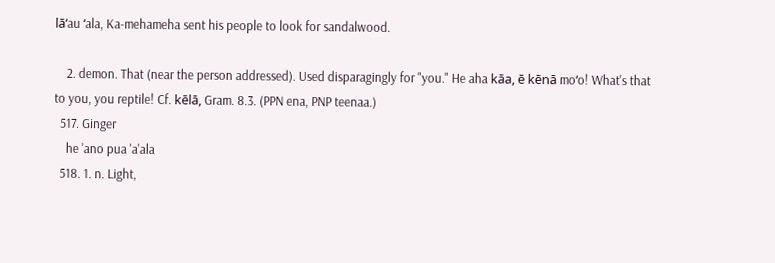lāʻau ʻala, Ka-mehameha sent his people to look for sandalwood.

    2. demon. That (near the person addressed). Used disparagingly for "you." He aha kāa, ē kēnā moʻo! What's that to you, you reptile! Cf. kēlā, Gram. 8.3. (PPN ena, PNP teenaa.)
  517. Ginger
    he 'ano pua 'a'ala
  518. 1. n. Light,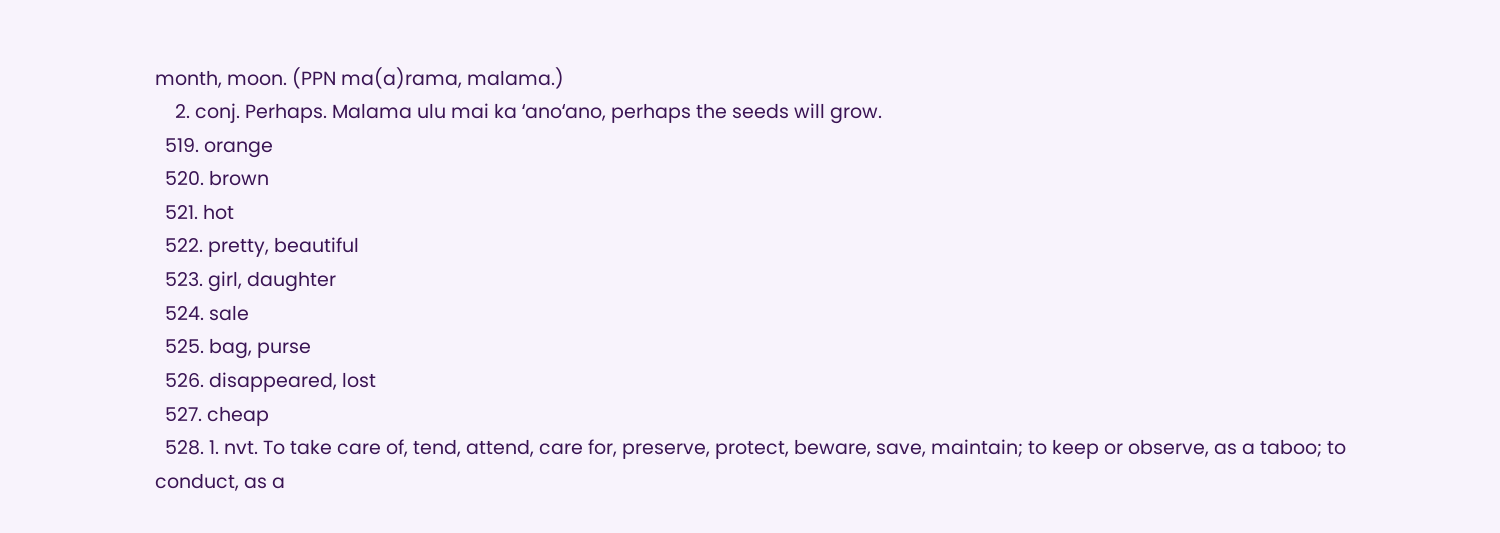month, moon. (PPN ma(a)rama, malama.)
    2. conj. Perhaps. Malama ulu mai ka ʻanoʻano, perhaps the seeds will grow.
  519. orange
  520. brown
  521. hot
  522. pretty, beautiful
  523. girl, daughter
  524. sale
  525. bag, purse
  526. disappeared, lost
  527. cheap
  528. 1. nvt. To take care of, tend, attend, care for, preserve, protect, beware, save, maintain; to keep or observe, as a taboo; to conduct, as a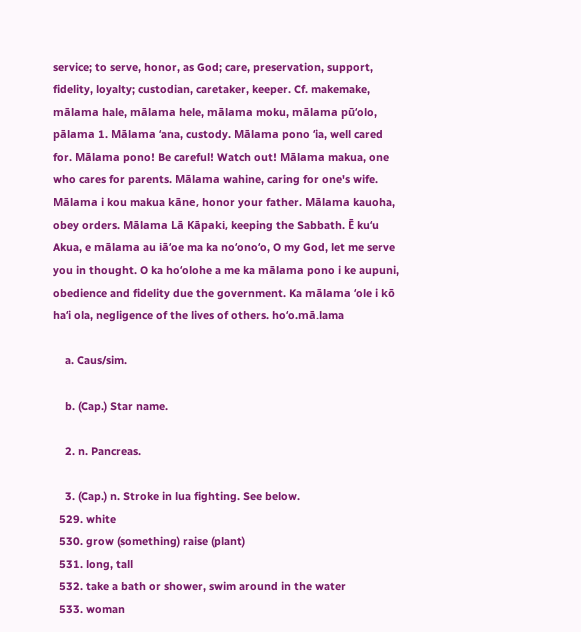service; to serve, honor, as God; care, preservation, support, fidelity, loyalty; custodian, caretaker, keeper. Cf. makemake, mālama hale, mālama hele, mālama moku, mālama pūʻolo, pālama 1. Mālama ʻana, custody. Mālama pono ʻia, well cared for. Mālama pono! Be careful! Watch out! Mālama makua, one who cares for parents. Mālama wahine, caring for one's wife. Mālama i kou makua kāne, honor your father. Mālama kauoha, obey orders. Mālama Lā Kāpaki, keeping the Sabbath. Ē kuʻu Akua, e mālama au iāʻoe ma ka noʻonoʻo, O my God, let me serve you in thought. O ka hoʻolohe a me ka mālama pono i ke aupuni, obedience and fidelity due the government. Ka mālama ʻole i kō haʻi ola, negligence of the lives of others. hoʻo.mā.lama

    a. Caus/sim.

    b. (Cap.) Star name.

    2. n. Pancreas.

    3. (Cap.) n. Stroke in lua fighting. See below.
  529. white
  530. grow (something) raise (plant)
  531. long, tall
  532. take a bath or shower, swim around in the water
  533. woman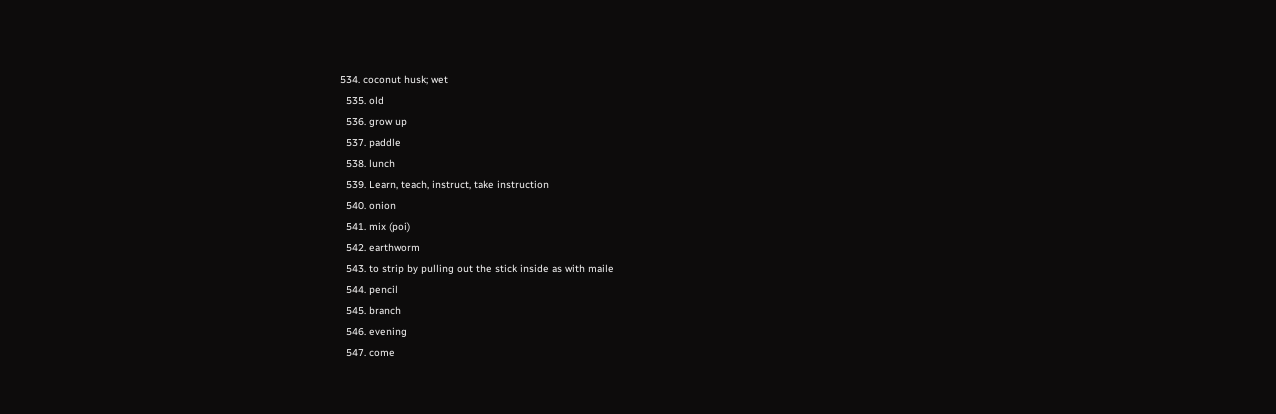534. coconut husk; wet
  535. old
  536. grow up
  537. paddle
  538. lunch
  539. Learn, teach, instruct, take instruction
  540. onion
  541. mix (poi)
  542. earthworm
  543. to strip by pulling out the stick inside as with maile
  544. pencil
  545. branch
  546. evening
  547. come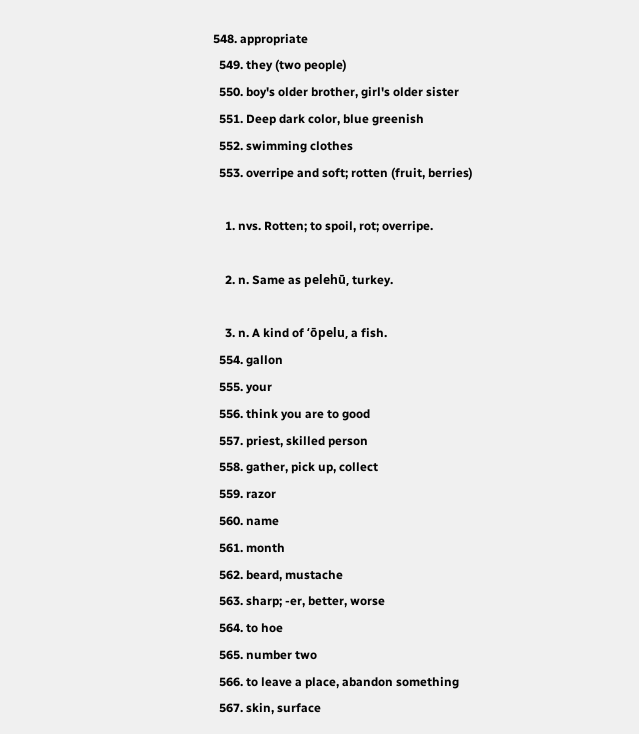548. appropriate
  549. they (two people)
  550. boy's older brother, girl's older sister
  551. Deep dark color, blue greenish
  552. swimming clothes
  553. overripe and soft; rotten (fruit, berries)

    1. nvs. Rotten; to spoil, rot; overripe.

    2. n. Same as pelehū, turkey.

    3. n. A kind of ʻōpelu, a fish.
  554. gallon
  555. your
  556. think you are to good
  557. priest, skilled person
  558. gather, pick up, collect
  559. razor
  560. name
  561. month
  562. beard, mustache
  563. sharp; -er, better, worse
  564. to hoe
  565. number two
  566. to leave a place, abandon something
  567. skin, surface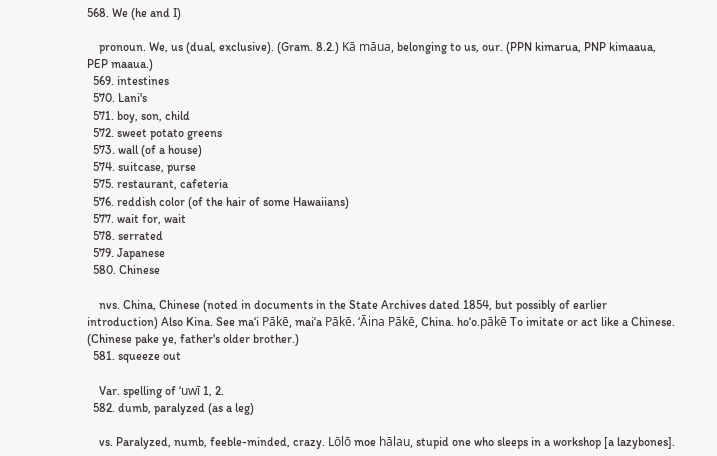568. We (he and I)

    pronoun. We, us (dual, exclusive). (Gram. 8.2.) Kā māua, belonging to us, our. (PPN kimarua, PNP kimaaua, PEP maaua.)
  569. intestines
  570. Lani's
  571. boy, son, child
  572. sweet potato greens
  573. wall (of a house)
  574. suitcase, purse
  575. restaurant, cafeteria
  576. reddish color (of the hair of some Hawaiians)
  577. wait for, wait
  578. serrated
  579. Japanese
  580. Chinese

    nvs. China, Chinese (noted in documents in the State Archives dated 1854, but possibly of earlier introduction) Also Kina. See maʻi Pākē, maiʻa Pākē. ʻĀina Pākē, China. hoʻo.pākē To imitate or act like a Chinese. (Chinese pake ye, father's older brother.)
  581. squeeze out

    Var. spelling of ʻuwī 1, 2.
  582. dumb, paralyzed (as a leg)

    vs. Paralyzed, numb, feeble-minded, crazy. Lōlō moe hālau, stupid one who sleeps in a workshop [a lazybones].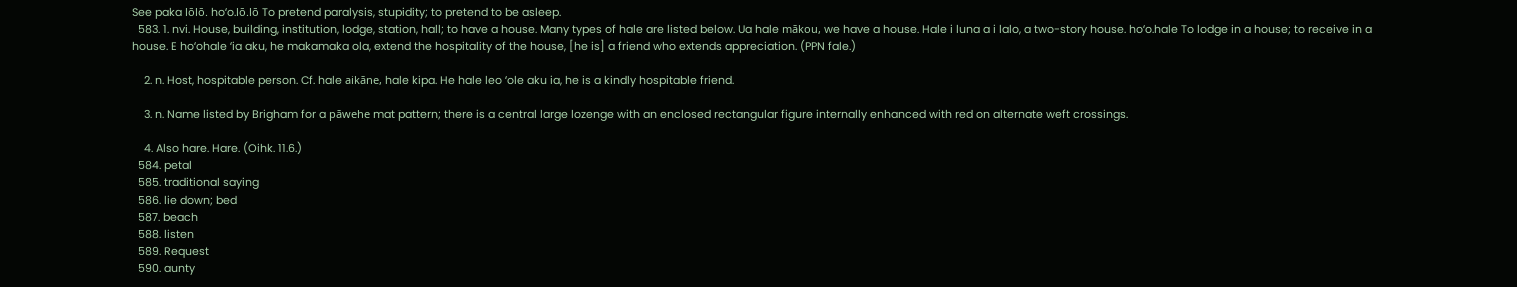See paka lōlō. hoʻo.lō.lō To pretend paralysis, stupidity; to pretend to be asleep.
  583. 1. nvi. House, building, institution, lodge, station, hall; to have a house. Many types of hale are listed below. Ua hale mākou, we have a house. Hale i luna a i lalo, a two-story house. hoʻo.hale To lodge in a house; to receive in a house. E hoʻohale ʻia aku, he makamaka ola, extend the hospitality of the house, [he is] a friend who extends appreciation. (PPN fale.)

    2. n. Host, hospitable person. Cf. hale aikāne, hale kipa. He hale leo ʻole aku ia, he is a kindly hospitable friend.

    3. n. Name listed by Brigham for a pāwehe mat pattern; there is a central large lozenge with an enclosed rectangular figure internally enhanced with red on alternate weft crossings.

    4. Also hare. Hare. (Oihk. 11.6.)
  584. petal
  585. traditional saying
  586. lie down; bed
  587. beach
  588. listen
  589. Request
  590. aunty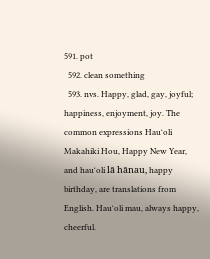591. pot
  592. clean something
  593. nvs. Happy, glad, gay, joyful; happiness, enjoyment, joy. The common expressions Hauʻoli Makahiki Hou, Happy New Year, and hauʻoli lā hānau, happy birthday, are translations from English. Hauʻoli mau, always happy, cheerful.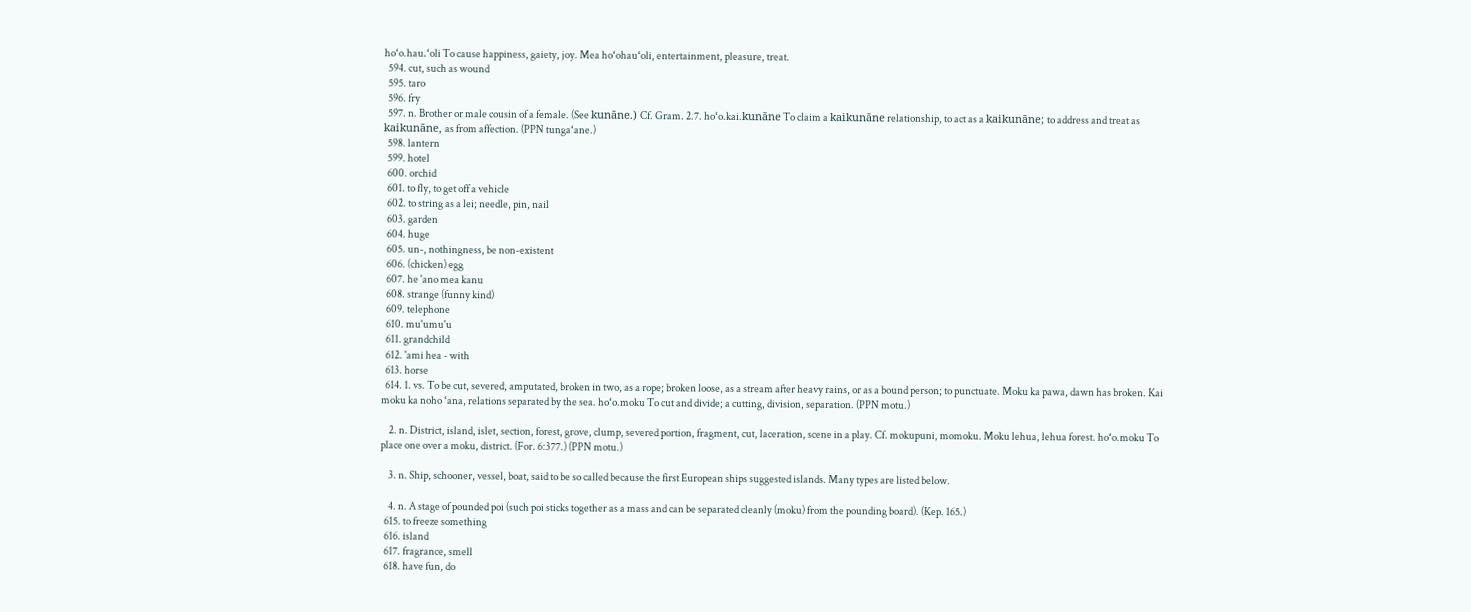hoʻo.hau.ʻoli To cause happiness, gaiety, joy. Mea hoʻohauʻoli, entertainment, pleasure, treat.
  594. cut, such as wound
  595. taro
  596. fry
  597. n. Brother or male cousin of a female. (See kunāne.) Cf. Gram. 2.7. hoʻo.kai.kunāne To claim a kaikunāne relationship, to act as a kaikunāne; to address and treat as kaikunāne, as from affection. (PPN tungaʻane.)
  598. lantern
  599. hotel
  600. orchid
  601. to fly, to get off a vehicle
  602. to string as a lei; needle, pin, nail
  603. garden
  604. huge
  605. un-, nothingness, be non-existent
  606. (chicken) egg
  607. he 'ano mea kanu
  608. strange (funny kind)
  609. telephone
  610. mu'umu'u
  611. grandchild
  612. 'ami hea - with
  613. horse
  614. 1. vs. To be cut, severed, amputated, broken in two, as a rope; broken loose, as a stream after heavy rains, or as a bound person; to punctuate. Moku ka pawa, dawn has broken. Kai moku ka noho ʻana, relations separated by the sea. hoʻo.moku To cut and divide; a cutting, division, separation. (PPN motu.)

    2. n. District, island, islet, section, forest, grove, clump, severed portion, fragment, cut, laceration, scene in a play. Cf. mokupuni, momoku. Moku lehua, lehua forest. hoʻo.moku To place one over a moku, district. (For. 6:377.) (PPN motu.)

    3. n. Ship, schooner, vessel, boat, said to be so called because the first European ships suggested islands. Many types are listed below.

    4. n. A stage of pounded poi (such poi sticks together as a mass and can be separated cleanly (moku) from the pounding board). (Kep. 165.)
  615. to freeze something
  616. island
  617. fragrance, smell
  618. have fun, do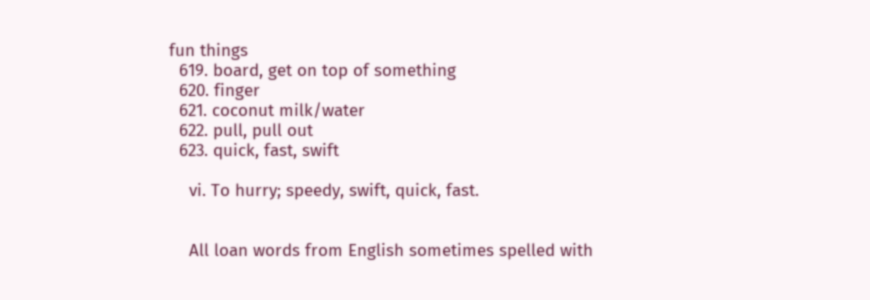fun things
  619. board, get on top of something
  620. finger
  621. coconut milk/water
  622. pull, pull out
  623. quick, fast, swift

    vi. To hurry; speedy, swift, quick, fast.


    All loan words from English sometimes spelled with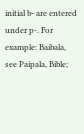initial b- are entered under p-. For example: Baibala, see Paipala, Bible;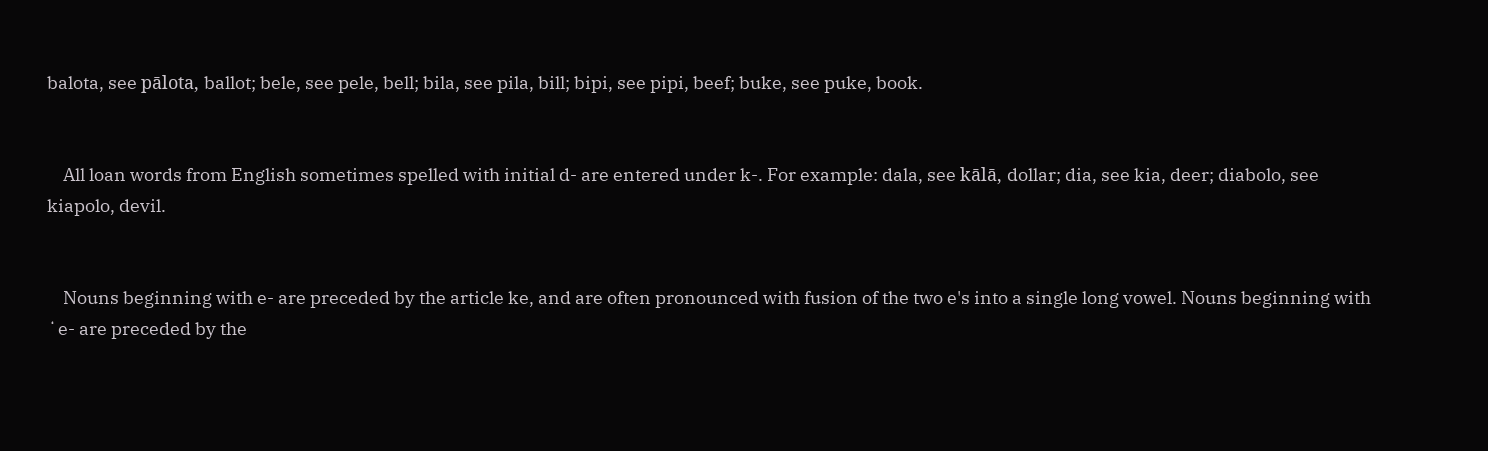balota, see pālota, ballot; bele, see pele, bell; bila, see pila, bill; bipi, see pipi, beef; buke, see puke, book.


    All loan words from English sometimes spelled with initial d- are entered under k-. For example: dala, see kālā, dollar; dia, see kia, deer; diabolo, see kiapolo, devil.


    Nouns beginning with e- are preceded by the article ke, and are often pronounced with fusion of the two e's into a single long vowel. Nouns beginning with ʻe- are preceded by the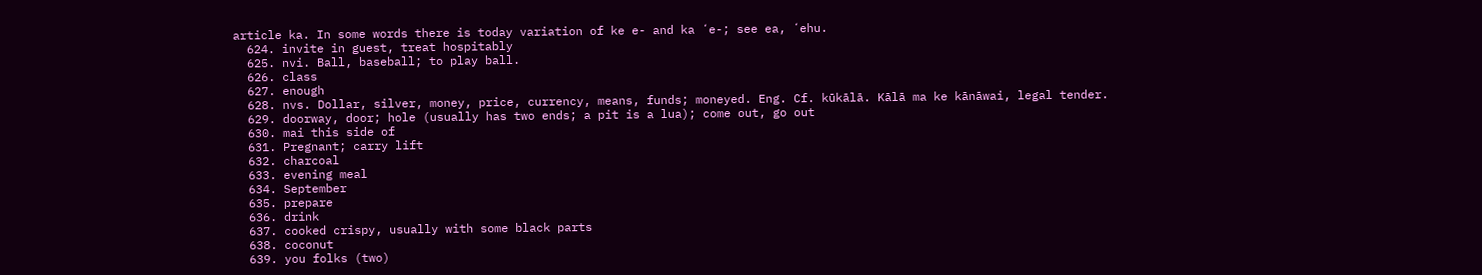article ka. In some words there is today variation of ke e- and ka ʻe-; see ea, ʻehu.
  624. invite in guest, treat hospitably
  625. nvi. Ball, baseball; to play ball.
  626. class
  627. enough
  628. nvs. Dollar, silver, money, price, currency, means, funds; moneyed. Eng. Cf. kūkālā. Kālā ma ke kānāwai, legal tender.
  629. doorway, door; hole (usually has two ends; a pit is a lua); come out, go out
  630. mai this side of
  631. Pregnant; carry lift
  632. charcoal
  633. evening meal
  634. September
  635. prepare
  636. drink
  637. cooked crispy, usually with some black parts
  638. coconut
  639. you folks (two)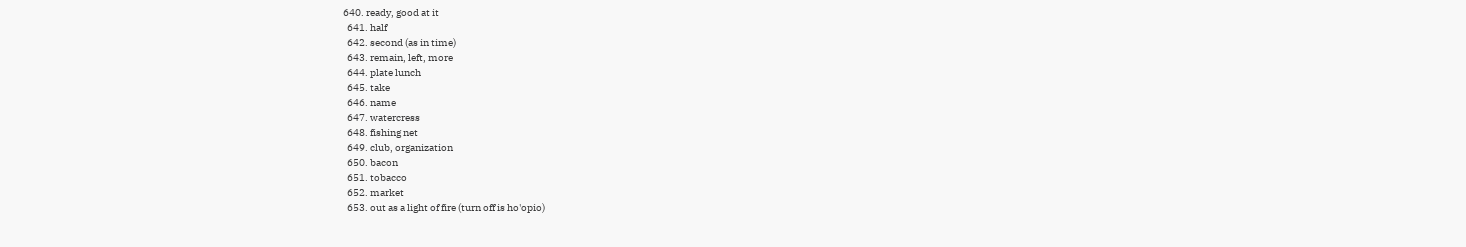640. ready, good at it
  641. half
  642. second (as in time)
  643. remain, left, more
  644. plate lunch
  645. take
  646. name
  647. watercress
  648. fishing net
  649. club, organization
  650. bacon
  651. tobacco
  652. market
  653. out as a light of fire (turn off is ho'opio)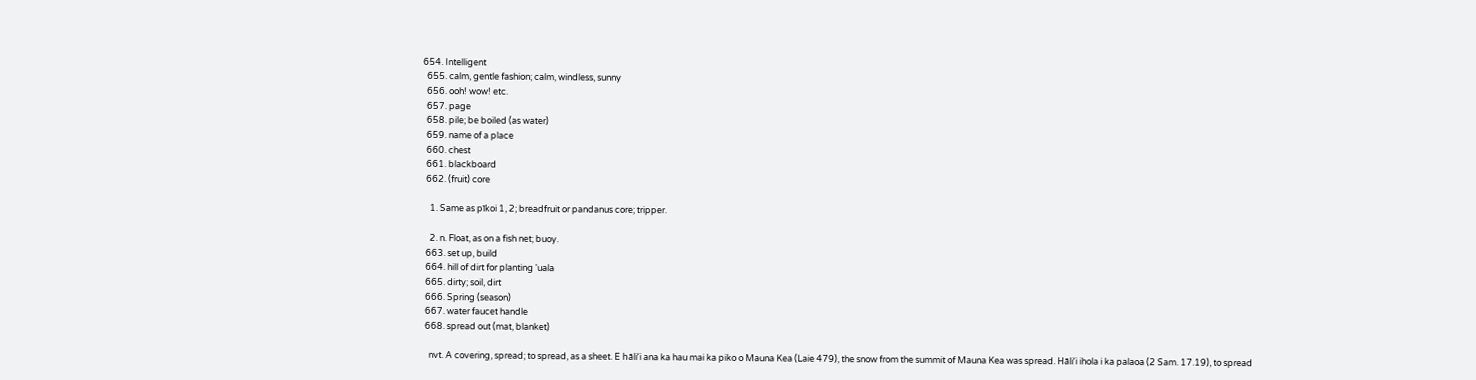654. Intelligent
  655. calm, gentle fashion; calm, windless, sunny
  656. ooh! wow! etc.
  657. page
  658. pile; be boiled (as water)
  659. name of a place
  660. chest
  661. blackboard
  662. (fruit) core

    1. Same as pīkoi 1, 2; breadfruit or pandanus core; tripper.

    2. n. Float, as on a fish net; buoy.
  663. set up, build
  664. hill of dirt for planting 'uala
  665. dirty; soil, dirt
  666. Spring (season)
  667. water faucet handle
  668. spread out (mat, blanket)

    nvt. A covering, spread; to spread, as a sheet. E hāliʻi ana ka hau mai ka piko o Mauna Kea (Laie 479), the snow from the summit of Mauna Kea was spread. Hāliʻi ihola i ka palaoa (2 Sam. 17.19), to spread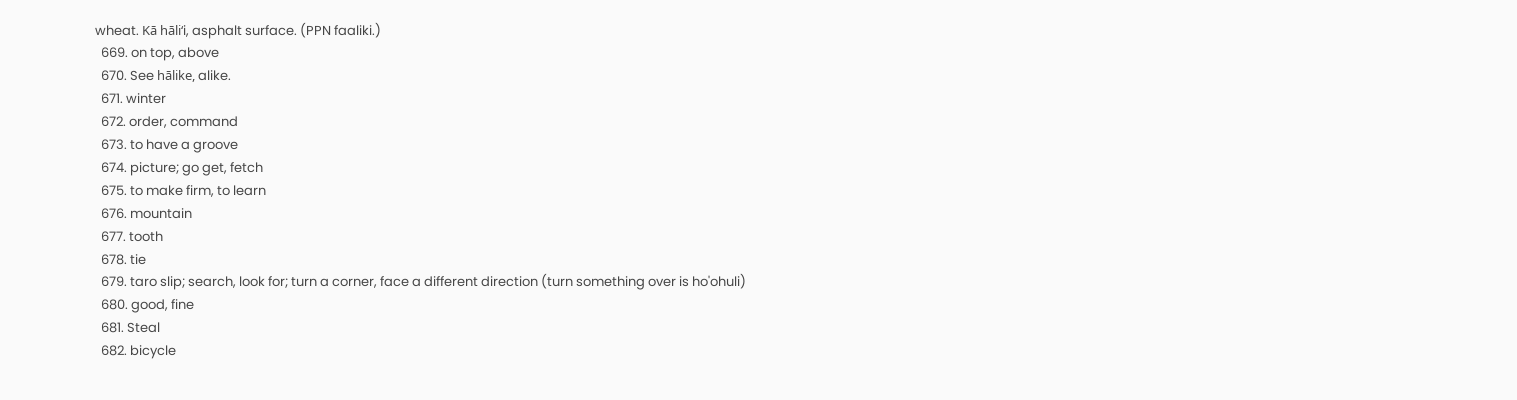wheat. Kā hāliʻi, asphalt surface. (PPN faaliki.)
  669. on top, above
  670. See hālike, alike.
  671. winter
  672. order, command
  673. to have a groove
  674. picture; go get, fetch
  675. to make firm, to learn
  676. mountain
  677. tooth
  678. tie
  679. taro slip; search, look for; turn a corner, face a different direction (turn something over is ho'ohuli)
  680. good, fine
  681. Steal
  682. bicycle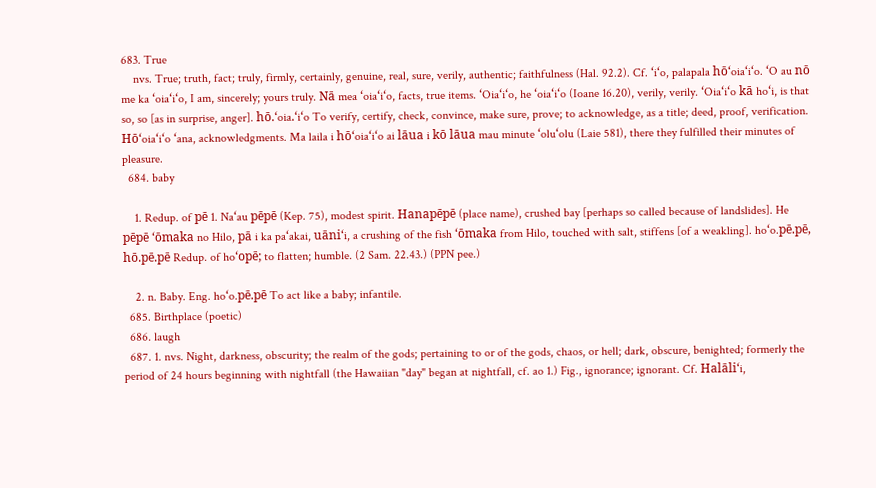683. True
    nvs. True; truth, fact; truly, firmly, certainly, genuine, real, sure, verily, authentic; faithfulness (Hal. 92.2). Cf. ʻiʻo, palapala hōʻoiaʻiʻo. ʻO au nō me ka ʻoiaʻiʻo, I am, sincerely; yours truly. Nā mea ʻoiaʻiʻo, facts, true items. ʻOiaʻiʻo, he ʻoiaʻiʻo (Ioane 16.20), verily, verily. ʻOiaʻiʻo kā hoʻi, is that so, so [as in surprise, anger]. hō.ʻoia.ʻiʻo To verify, certify, check, convince, make sure, prove; to acknowledge, as a title; deed, proof, verification. Hōʻoiaʻiʻo ʻana, acknowledgments. Ma laila i hōʻoiaʻiʻo ai lāua i kō lāua mau minute ʻoluʻolu (Laie 581), there they fulfilled their minutes of pleasure.
  684. baby

    1. Redup. of pē 1. Naʻau pēpē (Kep. 75), modest spirit. Hanapēpē (place name), crushed bay [perhaps so called because of landslides]. He pēpē ʻōmaka no Hilo, pā i ka paʻakai, uāniʻi, a crushing of the fish ʻōmaka from Hilo, touched with salt, stiffens [of a weakling]. hoʻo.pē.pē, hō.pē.pē Redup. of hoʻopē; to flatten; humble. (2 Sam. 22.43.) (PPN pee.)

    2. n. Baby. Eng. hoʻo.pē.pē To act like a baby; infantile.
  685. Birthplace (poetic)
  686. laugh
  687. 1. nvs. Night, darkness, obscurity; the realm of the gods; pertaining to or of the gods, chaos, or hell; dark, obscure, benighted; formerly the period of 24 hours beginning with nightfall (the Hawaiian "day" began at nightfall, cf. ao 1.) Fig., ignorance; ignorant. Cf. Halāliʻi,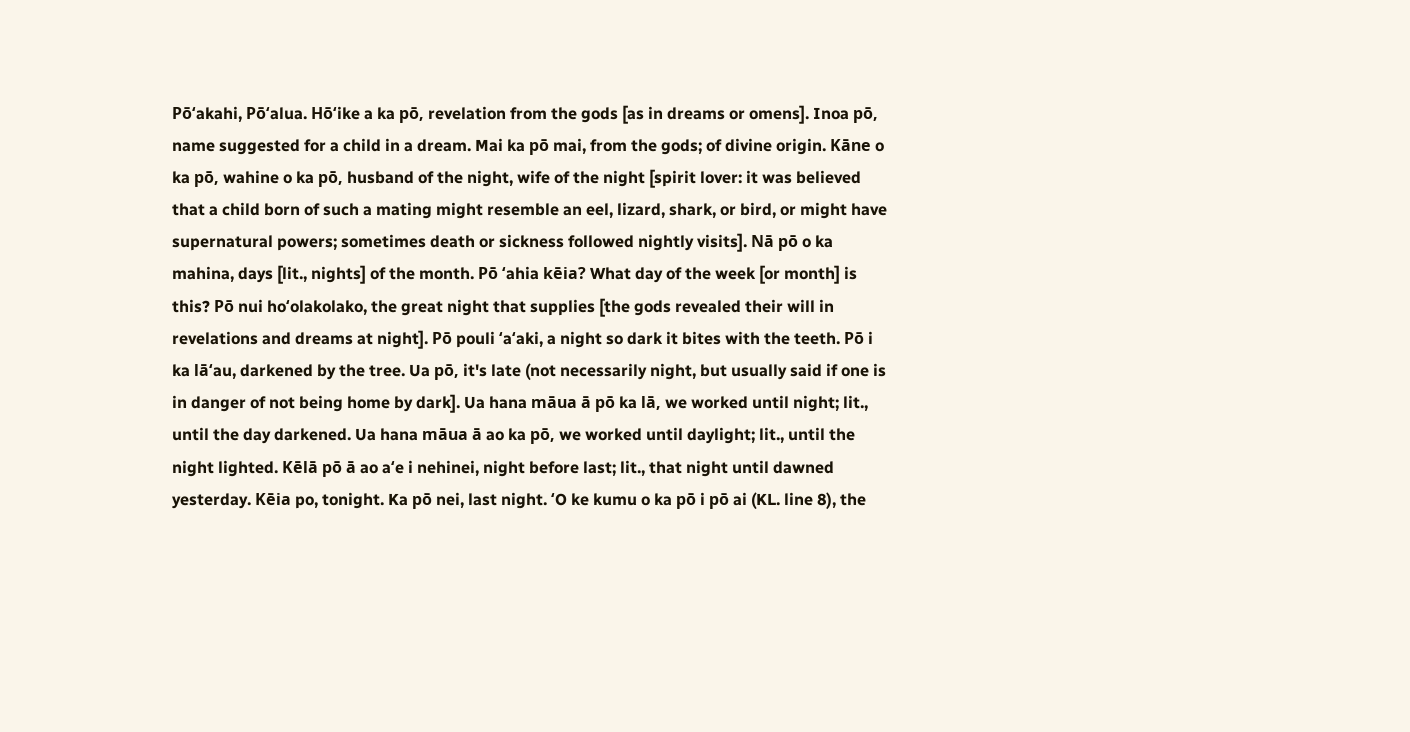Pōʻakahi, Pōʻalua. Hōʻike a ka pō, revelation from the gods [as in dreams or omens]. Inoa pō, name suggested for a child in a dream. Mai ka pō mai, from the gods; of divine origin. Kāne o ka pō, wahine o ka pō, husband of the night, wife of the night [spirit lover: it was believed that a child born of such a mating might resemble an eel, lizard, shark, or bird, or might have supernatural powers; sometimes death or sickness followed nightly visits]. Nā pō o ka mahina, days [lit., nights] of the month. Pō ʻahia kēia? What day of the week [or month] is this? Pō nui hoʻolakolako, the great night that supplies [the gods revealed their will in revelations and dreams at night]. Pō pouli ʻaʻaki, a night so dark it bites with the teeth. Pō i ka lāʻau, darkened by the tree. Ua pō, it's late (not necessarily night, but usually said if one is in danger of not being home by dark]. Ua hana māua ā pō ka lā, we worked until night; lit., until the day darkened. Ua hana māua ā ao ka pō, we worked until daylight; lit., until the night lighted. Kēlā pō ā ao aʻe i nehinei, night before last; lit., that night until dawned yesterday. Kēia po, tonight. Ka pō nei, last night. ʻO ke kumu o ka pō i pō ai (KL. line 8), the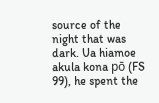source of the night that was dark. Ua hiamoe akula kona pō (FS 99), he spent the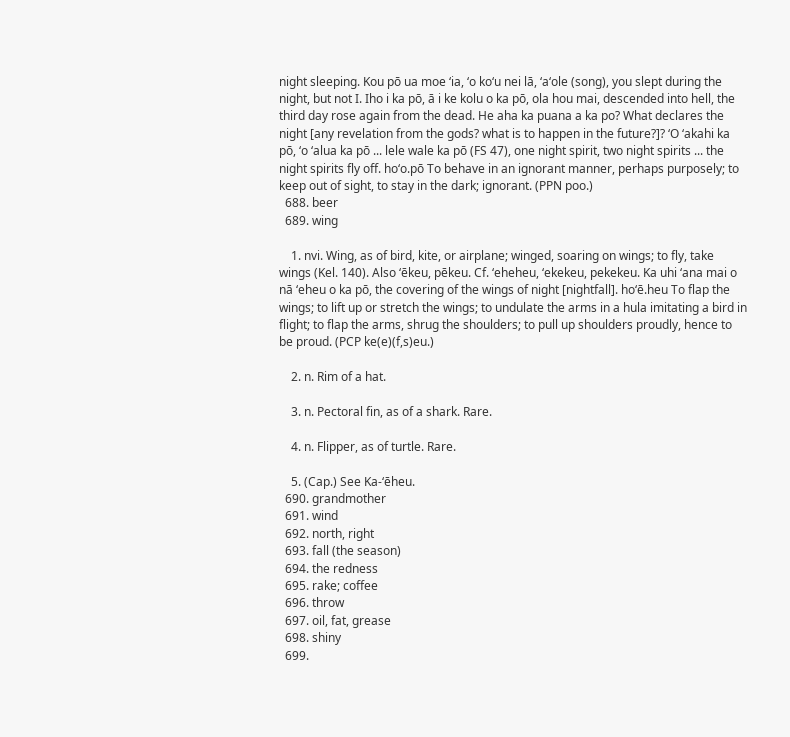night sleeping. Kou pō ua moe ʻia, ʻo koʻu nei lā, ʻaʻole (song), you slept during the night, but not I. Iho i ka pō, ā i ke kolu o ka pō, ola hou mai, descended into hell, the third day rose again from the dead. He aha ka puana a ka po? What declares the night [any revelation from the gods? what is to happen in the future?]? ʻO ʻakahi ka pō, ʻo ʻalua ka pō ... lele wale ka pō (FS 47), one night spirit, two night spirits ... the night spirits fly off. hoʻo.pō To behave in an ignorant manner, perhaps purposely; to keep out of sight, to stay in the dark; ignorant. (PPN poo.)
  688. beer
  689. wing

    1. nvi. Wing, as of bird, kite, or airplane; winged, soaring on wings; to fly, take wings (Kel. 140). Also ʻēkeu, pēkeu. Cf. ʻeheheu, ʻekekeu, pekekeu. Ka uhi ʻana mai o nā ʻeheu o ka pō, the covering of the wings of night [nightfall]. hoʻē.heu To flap the wings; to lift up or stretch the wings; to undulate the arms in a hula imitating a bird in flight; to flap the arms, shrug the shoulders; to pull up shoulders proudly, hence to be proud. (PCP ke(e)(f,s)eu.)

    2. n. Rim of a hat.

    3. n. Pectoral fin, as of a shark. Rare.

    4. n. Flipper, as of turtle. Rare.

    5. (Cap.) See Ka-ʻēheu.
  690. grandmother
  691. wind
  692. north, right
  693. fall (the season)
  694. the redness
  695. rake; coffee
  696. throw
  697. oil, fat, grease
  698. shiny
  699.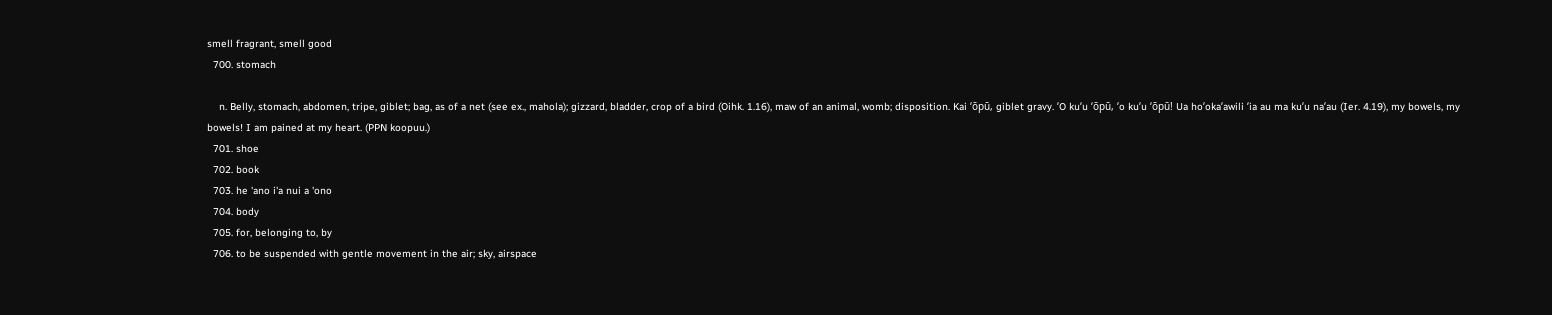smell fragrant, smell good
  700. stomach

    n. Belly, stomach, abdomen, tripe, giblet; bag, as of a net (see ex., mahola); gizzard, bladder, crop of a bird (Oihk. 1.16), maw of an animal, womb; disposition. Kai ʻōpū, giblet gravy. ʻO kuʻu ʻōpū, ʻo kuʻu ʻōpū! Ua hoʻokaʻawili ʻia au ma kuʻu naʻau (Ier. 4.19), my bowels, my bowels! I am pained at my heart. (PPN koopuu.)
  701. shoe
  702. book
  703. he 'ano i'a nui a 'ono
  704. body
  705. for, belonging to, by
  706. to be suspended with gentle movement in the air; sky, airspace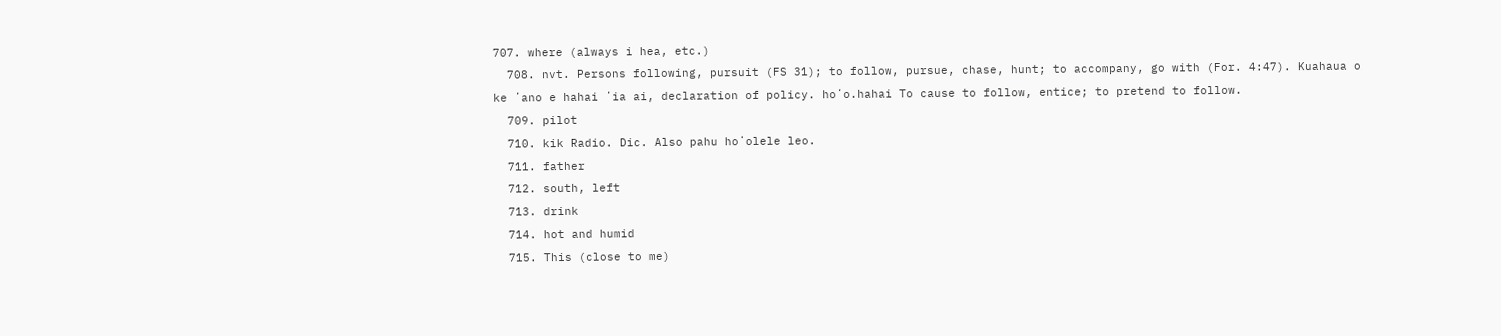707. where (always i hea, etc.)
  708. nvt. Persons following, pursuit (FS 31); to follow, pursue, chase, hunt; to accompany, go with (For. 4:47). Kuahaua o ke ʻano e hahai ʻia ai, declaration of policy. hoʻo.hahai To cause to follow, entice; to pretend to follow.
  709. pilot
  710. kik Radio. Dic. Also pahu hoʻolele leo.
  711. father
  712. south, left
  713. drink
  714. hot and humid
  715. This (close to me)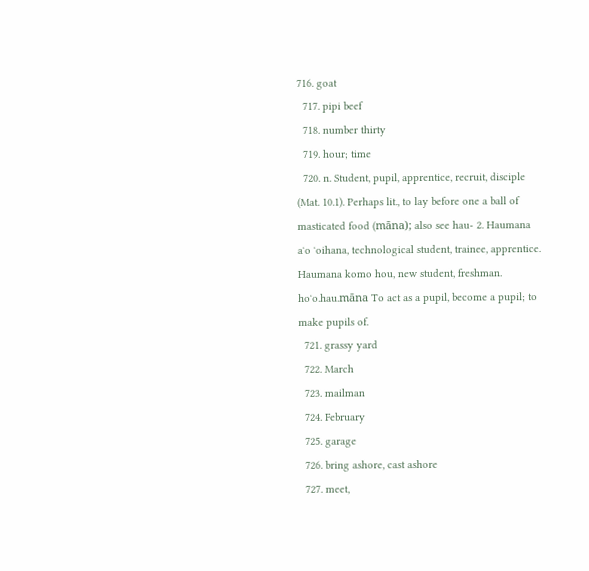716. goat
  717. pipi beef
  718. number thirty
  719. hour; time
  720. n. Student, pupil, apprentice, recruit, disciple (Mat. 10.1). Perhaps lit., to lay before one a ball of masticated food (māna); also see hau- 2. Haumana aʻo ʻoihana, technological student, trainee, apprentice. Haumana komo hou, new student, freshman. hoʻo.hau.māna To act as a pupil, become a pupil; to make pupils of.
  721. grassy yard
  722. March
  723. mailman
  724. February
  725. garage
  726. bring ashore, cast ashore
  727. meet,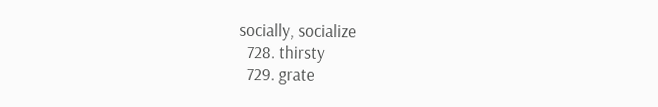socially, socialize
  728. thirsty
  729. grate